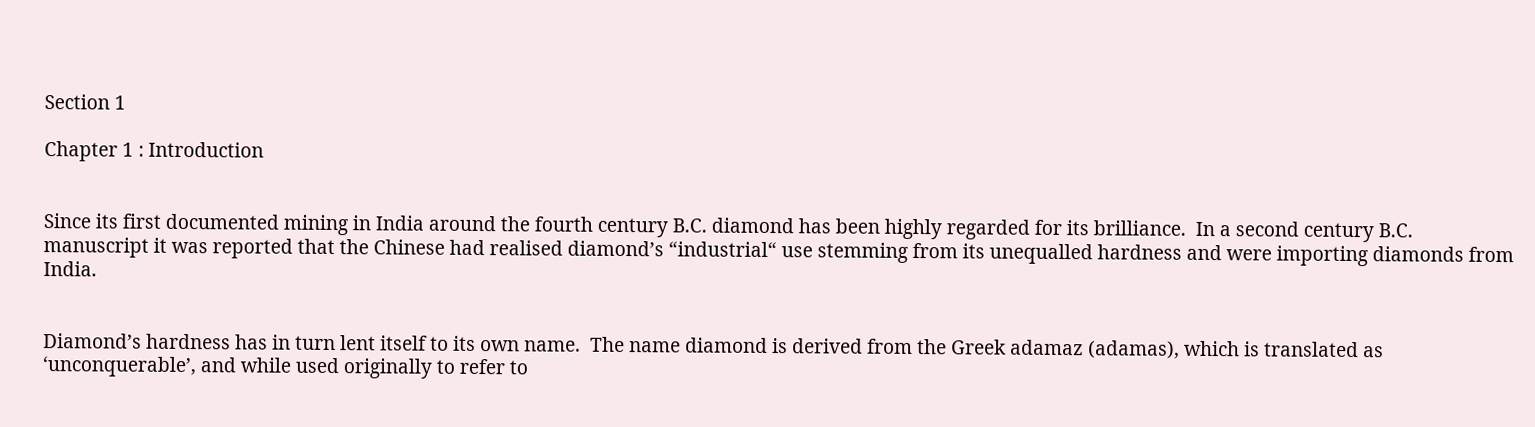Section 1

Chapter 1 : Introduction


Since its first documented mining in India around the fourth century B.C. diamond has been highly regarded for its brilliance.  In a second century B.C. manuscript it was reported that the Chinese had realised diamond’s “industrial“ use stemming from its unequalled hardness and were importing diamonds from India.


Diamond’s hardness has in turn lent itself to its own name.  The name diamond is derived from the Greek adamaz (adamas), which is translated as ‘unconquerable’, and while used originally to refer to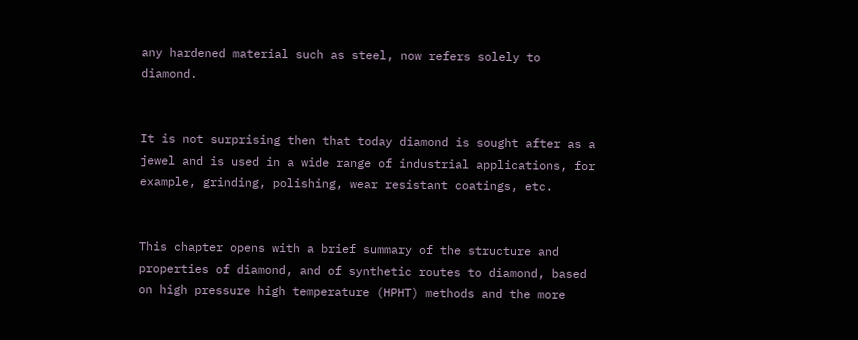any hardened material such as steel, now refers solely to diamond.


It is not surprising then that today diamond is sought after as a jewel and is used in a wide range of industrial applications, for example, grinding, polishing, wear resistant coatings, etc.


This chapter opens with a brief summary of the structure and properties of diamond, and of synthetic routes to diamond, based on high pressure high temperature (HPHT) methods and the more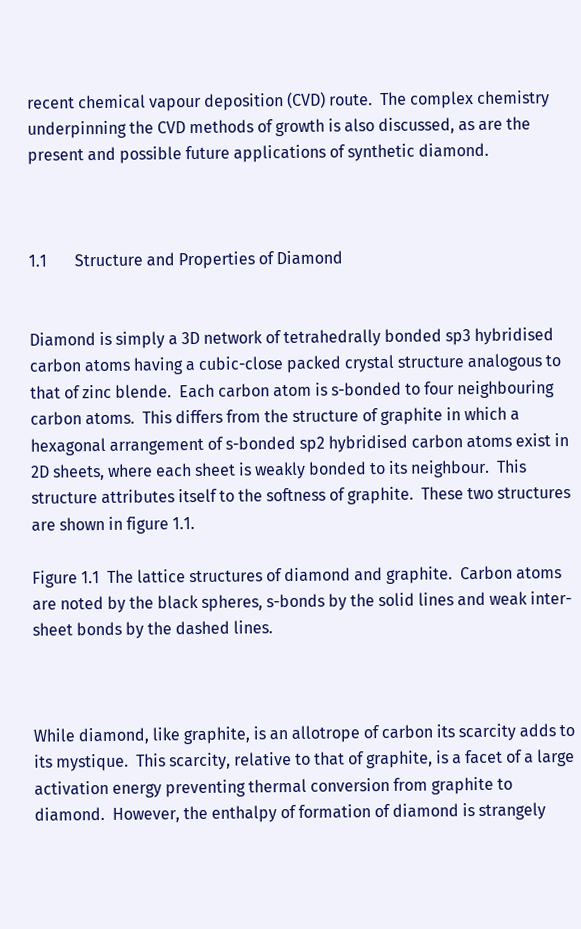recent chemical vapour deposition (CVD) route.  The complex chemistry underpinning the CVD methods of growth is also discussed, as are the present and possible future applications of synthetic diamond.



1.1       Structure and Properties of Diamond


Diamond is simply a 3D network of tetrahedrally bonded sp3 hybridised carbon atoms having a cubic-close packed crystal structure analogous to that of zinc blende.  Each carbon atom is s-bonded to four neighbouring carbon atoms.  This differs from the structure of graphite in which a hexagonal arrangement of s-bonded sp2 hybridised carbon atoms exist in 2D sheets, where each sheet is weakly bonded to its neighbour.  This structure attributes itself to the softness of graphite.  These two structures are shown in figure 1.1.

Figure 1.1  The lattice structures of diamond and graphite.  Carbon atoms are noted by the black spheres, s-bonds by the solid lines and weak inter-sheet bonds by the dashed lines.



While diamond, like graphite, is an allotrope of carbon its scarcity adds to its mystique.  This scarcity, relative to that of graphite, is a facet of a large activation energy preventing thermal conversion from graphite to diamond.  However, the enthalpy of formation of diamond is strangely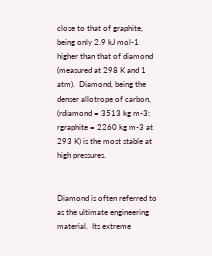close to that of graphite, being only 2.9 kJ mol-1 higher than that of diamond (measured at 298 K and 1 atm).  Diamond, being the denser allotrope of carbon, (rdiamond = 3513 kg m-3: rgraphite = 2260 kg m-3 at 293 K) is the most stable at high pressures.


Diamond is often referred to as the ultimate engineering material.  Its extreme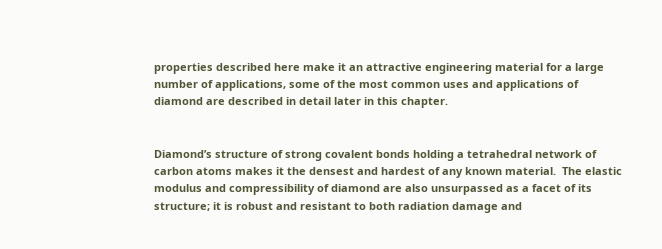properties described here make it an attractive engineering material for a large number of applications, some of the most common uses and applications of diamond are described in detail later in this chapter.


Diamond’s structure of strong covalent bonds holding a tetrahedral network of carbon atoms makes it the densest and hardest of any known material.  The elastic modulus and compressibility of diamond are also unsurpassed as a facet of its structure; it is robust and resistant to both radiation damage and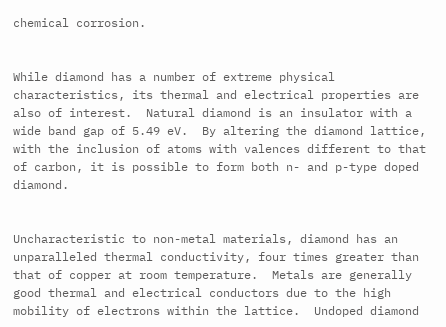chemical corrosion.


While diamond has a number of extreme physical characteristics, its thermal and electrical properties are also of interest.  Natural diamond is an insulator with a wide band gap of 5.49 eV.  By altering the diamond lattice, with the inclusion of atoms with valences different to that of carbon, it is possible to form both n- and p-type doped diamond.


Uncharacteristic to non-metal materials, diamond has an unparalleled thermal conductivity, four times greater than that of copper at room temperature.  Metals are generally good thermal and electrical conductors due to the high mobility of electrons within the lattice.  Undoped diamond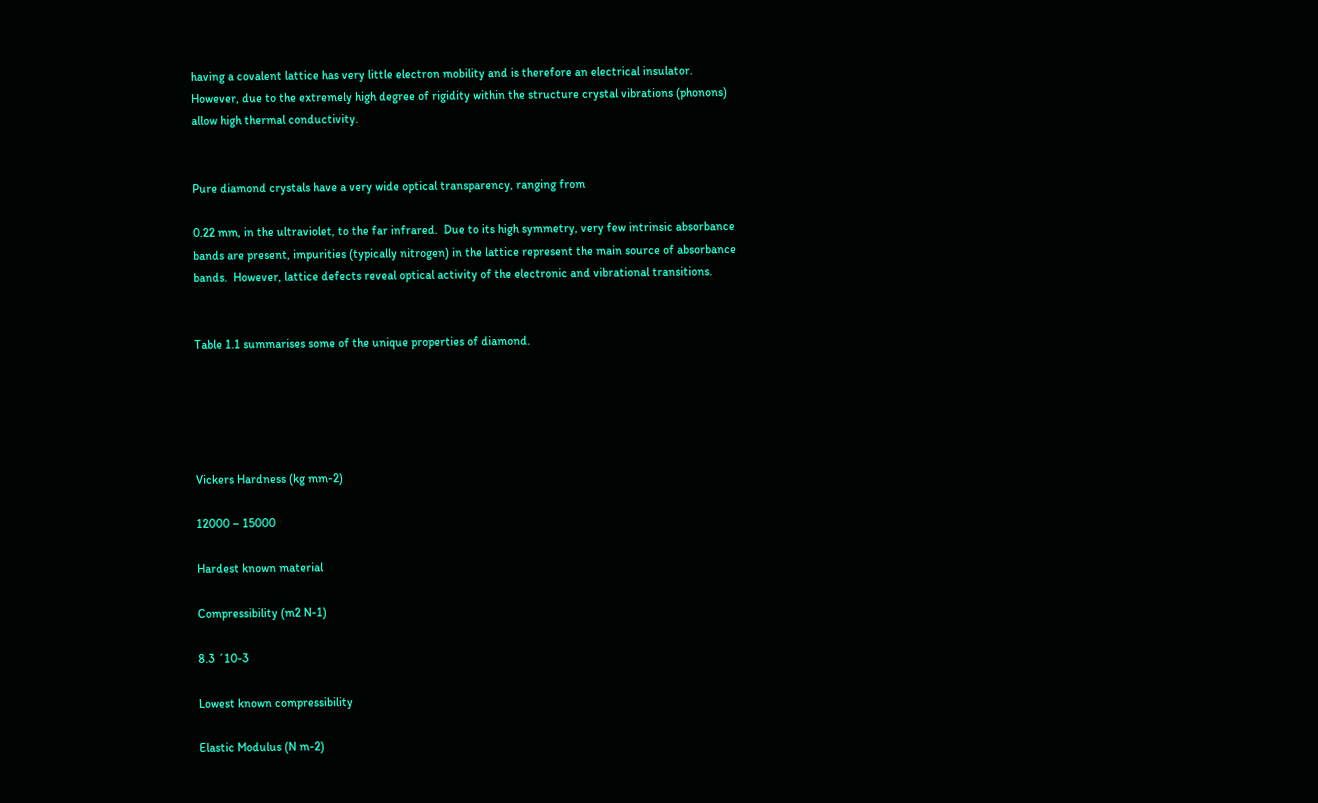having a covalent lattice has very little electron mobility and is therefore an electrical insulator.  However, due to the extremely high degree of rigidity within the structure crystal vibrations (phonons) allow high thermal conductivity.


Pure diamond crystals have a very wide optical transparency, ranging from

0.22 mm, in the ultraviolet, to the far infrared.  Due to its high symmetry, very few intrinsic absorbance bands are present, impurities (typically nitrogen) in the lattice represent the main source of absorbance bands.  However, lattice defects reveal optical activity of the electronic and vibrational transitions.


Table 1.1 summarises some of the unique properties of diamond.





Vickers Hardness (kg mm-2)

12000 – 15000

Hardest known material

Compressibility (m2 N-1)

8.3 ´10-3

Lowest known compressibility

Elastic Modulus (N m-2)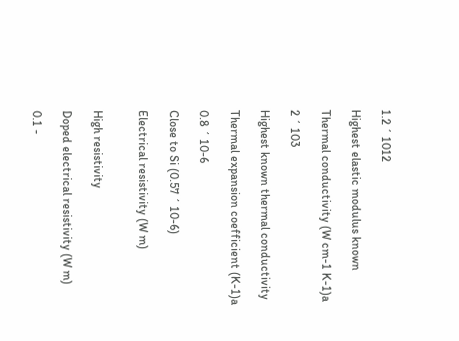1.2 ´ 1012

Highest elastic modulus known

Thermal conductivity (W cm-1 K-1)a

2 ´ 103

Highest known thermal conductivity

Thermal expansion coefficient (K-1)a

0.8 ´ 10-6

Close to Si (0.57 ´ 10-6)

Electrical resistivity (W m)


High resistivity

Doped electrical resistivity (W m)

0.1 -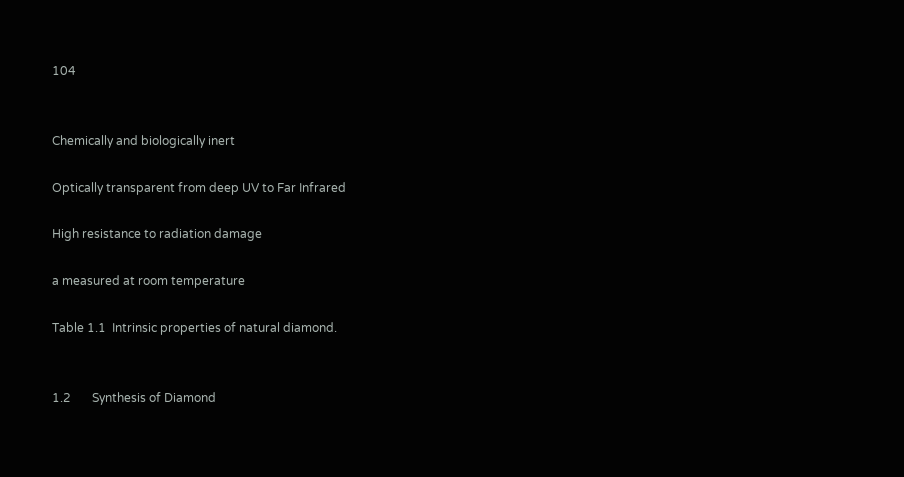104


Chemically and biologically inert

Optically transparent from deep UV to Far Infrared

High resistance to radiation damage

a measured at room temperature

Table 1.1  Intrinsic properties of natural diamond.


1.2       Synthesis of Diamond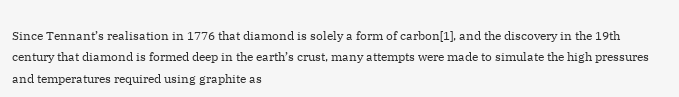Since Tennant’s realisation in 1776 that diamond is solely a form of carbon[1], and the discovery in the 19th century that diamond is formed deep in the earth’s crust, many attempts were made to simulate the high pressures and temperatures required using graphite as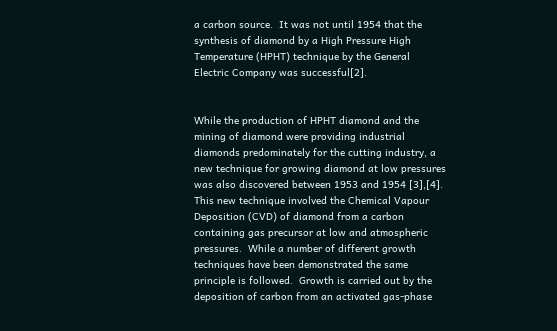a carbon source.  It was not until 1954 that the synthesis of diamond by a High Pressure High Temperature (HPHT) technique by the General Electric Company was successful[2].


While the production of HPHT diamond and the mining of diamond were providing industrial diamonds predominately for the cutting industry, a new technique for growing diamond at low pressures was also discovered between 1953 and 1954 [3],[4].  This new technique involved the Chemical Vapour Deposition (CVD) of diamond from a carbon containing gas precursor at low and atmospheric pressures.  While a number of different growth techniques have been demonstrated the same principle is followed.  Growth is carried out by the deposition of carbon from an activated gas-phase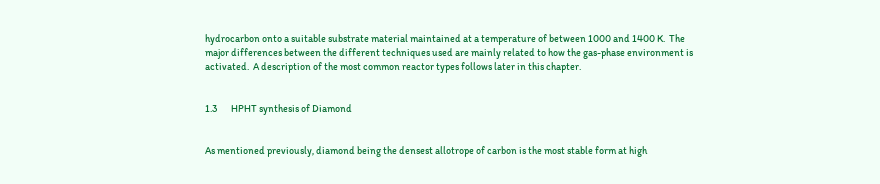hydrocarbon onto a suitable substrate material maintained at a temperature of between 1000 and 1400 K.  The major differences between the different techniques used are mainly related to how the gas-phase environment is activated.  A description of the most common reactor types follows later in this chapter.


1.3       HPHT synthesis of Diamond


As mentioned previously, diamond being the densest allotrope of carbon is the most stable form at high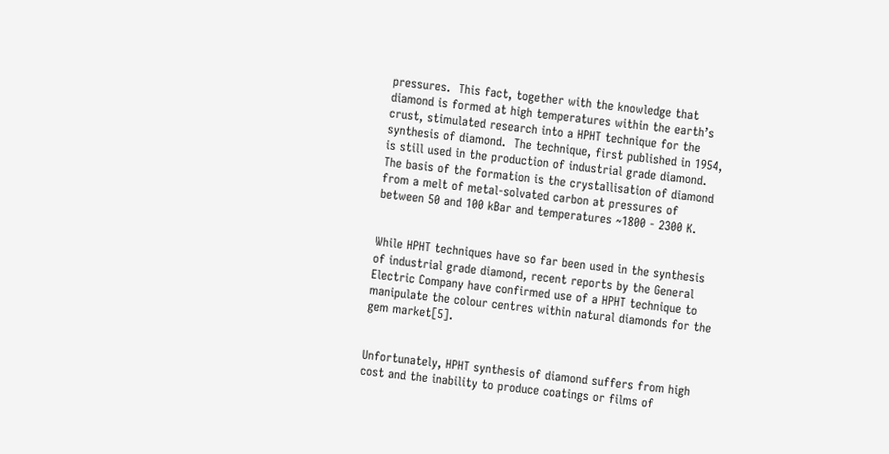pressures.  This fact, together with the knowledge that diamond is formed at high temperatures within the earth’s crust, stimulated research into a HPHT technique for the synthesis of diamond.  The technique, first published in 1954, is still used in the production of industrial grade diamond.  The basis of the formation is the crystallisation of diamond from a melt of metal-solvated carbon at pressures of between 50 and 100 kBar and temperatures ~1800 - 2300 K.


While HPHT techniques have so far been used in the synthesis of industrial grade diamond, recent reports by the General Electric Company have confirmed use of a HPHT technique to manipulate the colour centres within natural diamonds for the gem market[5].


Unfortunately, HPHT synthesis of diamond suffers from high cost and the inability to produce coatings or films of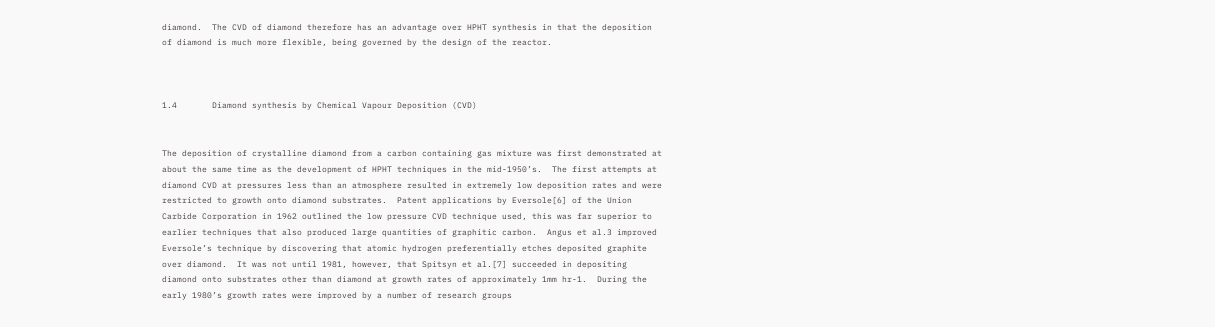diamond.  The CVD of diamond therefore has an advantage over HPHT synthesis in that the deposition of diamond is much more flexible, being governed by the design of the reactor.



1.4       Diamond synthesis by Chemical Vapour Deposition (CVD)


The deposition of crystalline diamond from a carbon containing gas mixture was first demonstrated at about the same time as the development of HPHT techniques in the mid-1950’s.  The first attempts at diamond CVD at pressures less than an atmosphere resulted in extremely low deposition rates and were restricted to growth onto diamond substrates.  Patent applications by Eversole[6] of the Union Carbide Corporation in 1962 outlined the low pressure CVD technique used, this was far superior to earlier techniques that also produced large quantities of graphitic carbon.  Angus et al.3 improved Eversole’s technique by discovering that atomic hydrogen preferentially etches deposited graphite over diamond.  It was not until 1981, however, that Spitsyn et al.[7] succeeded in depositing diamond onto substrates other than diamond at growth rates of approximately 1mm hr-1.  During the early 1980’s growth rates were improved by a number of research groups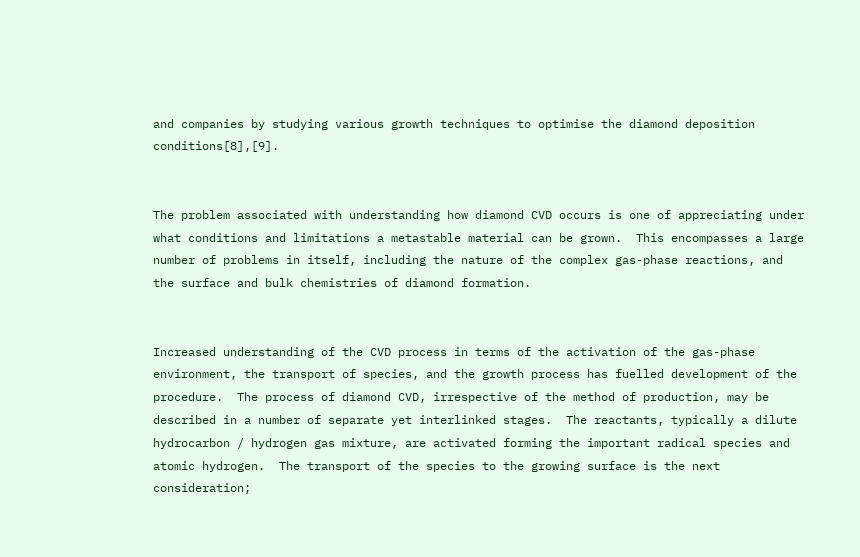and companies by studying various growth techniques to optimise the diamond deposition conditions[8],[9].


The problem associated with understanding how diamond CVD occurs is one of appreciating under what conditions and limitations a metastable material can be grown.  This encompasses a large number of problems in itself, including the nature of the complex gas-phase reactions, and the surface and bulk chemistries of diamond formation.


Increased understanding of the CVD process in terms of the activation of the gas-phase environment, the transport of species, and the growth process has fuelled development of the procedure.  The process of diamond CVD, irrespective of the method of production, may be described in a number of separate yet interlinked stages.  The reactants, typically a dilute hydrocarbon / hydrogen gas mixture, are activated forming the important radical species and atomic hydrogen.  The transport of the species to the growing surface is the next consideration;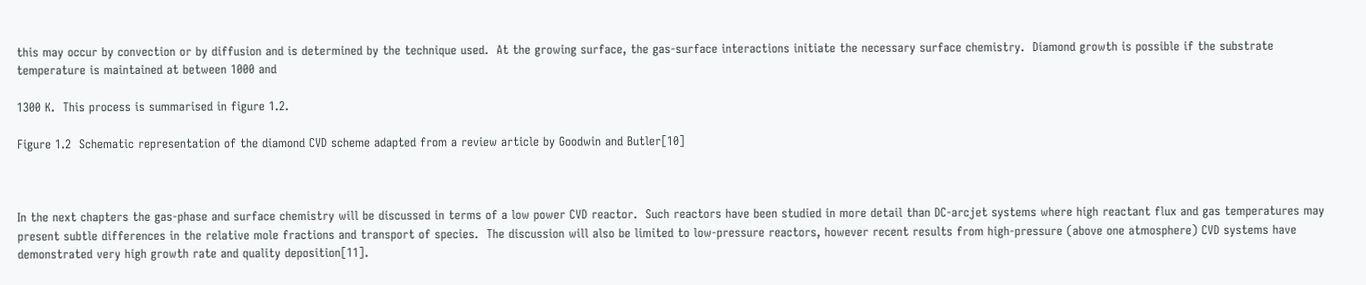this may occur by convection or by diffusion and is determined by the technique used.  At the growing surface, the gas-surface interactions initiate the necessary surface chemistry.  Diamond growth is possible if the substrate temperature is maintained at between 1000 and

1300 K.  This process is summarised in figure 1.2.

Figure 1.2  Schematic representation of the diamond CVD scheme adapted from a review article by Goodwin and Butler[10]



In the next chapters the gas-phase and surface chemistry will be discussed in terms of a low power CVD reactor.  Such reactors have been studied in more detail than DC-arcjet systems where high reactant flux and gas temperatures may present subtle differences in the relative mole fractions and transport of species.  The discussion will also be limited to low-pressure reactors, however recent results from high-pressure (above one atmosphere) CVD systems have demonstrated very high growth rate and quality deposition[11].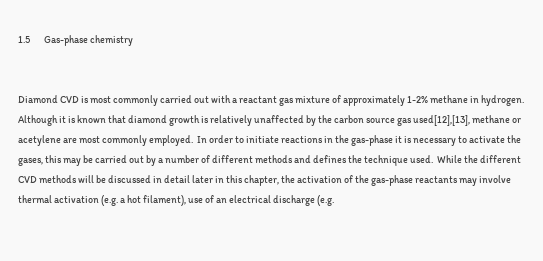1.5       Gas-phase chemistry


Diamond CVD is most commonly carried out with a reactant gas mixture of approximately 1-2% methane in hydrogen.  Although it is known that diamond growth is relatively unaffected by the carbon source gas used[12],[13], methane or acetylene are most commonly employed.  In order to initiate reactions in the gas-phase it is necessary to activate the gases, this may be carried out by a number of different methods and defines the technique used.  While the different CVD methods will be discussed in detail later in this chapter, the activation of the gas-phase reactants may involve thermal activation (e.g. a hot filament), use of an electrical discharge (e.g.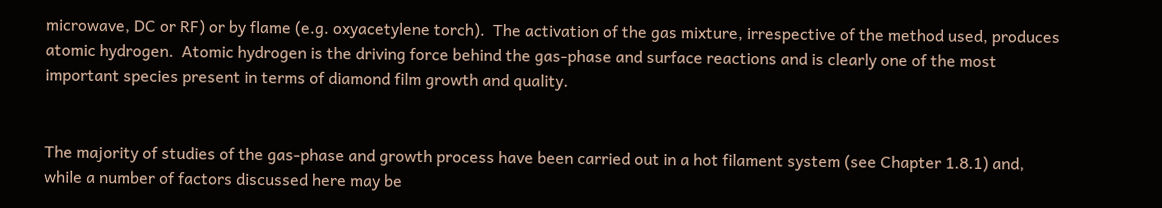microwave, DC or RF) or by flame (e.g. oxyacetylene torch).  The activation of the gas mixture, irrespective of the method used, produces atomic hydrogen.  Atomic hydrogen is the driving force behind the gas-phase and surface reactions and is clearly one of the most important species present in terms of diamond film growth and quality.


The majority of studies of the gas-phase and growth process have been carried out in a hot filament system (see Chapter 1.8.1) and, while a number of factors discussed here may be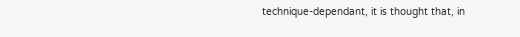technique-dependant, it is thought that, in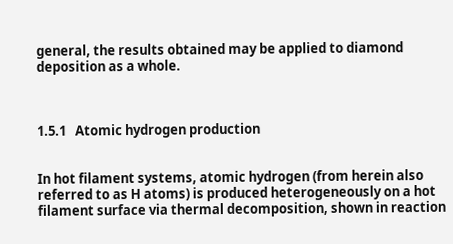general, the results obtained may be applied to diamond deposition as a whole.



1.5.1   Atomic hydrogen production


In hot filament systems, atomic hydrogen (from herein also referred to as H atoms) is produced heterogeneously on a hot filament surface via thermal decomposition, shown in reaction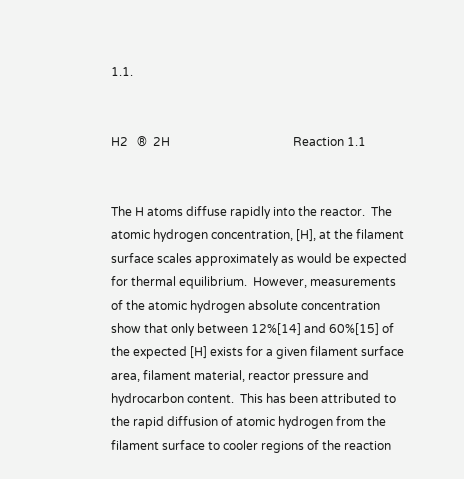1.1.


H2   ®  2H                                         Reaction 1.1


The H atoms diffuse rapidly into the reactor.  The atomic hydrogen concentration, [H], at the filament surface scales approximately as would be expected for thermal equilibrium.  However, measurements of the atomic hydrogen absolute concentration show that only between 12%[14] and 60%[15] of the expected [H] exists for a given filament surface area, filament material, reactor pressure and hydrocarbon content.  This has been attributed to the rapid diffusion of atomic hydrogen from the filament surface to cooler regions of the reaction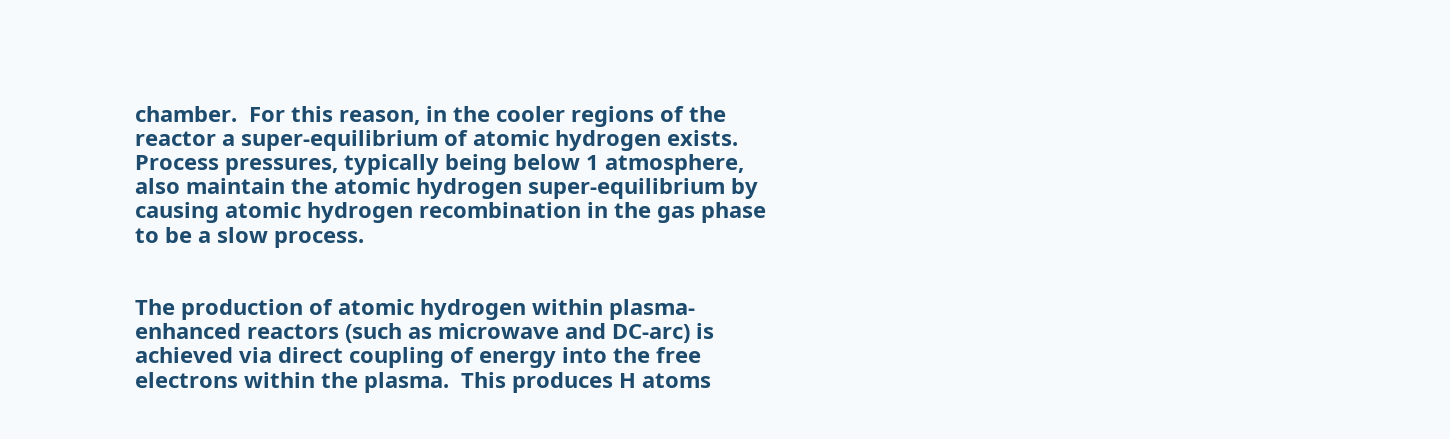chamber.  For this reason, in the cooler regions of the reactor a super-equilibrium of atomic hydrogen exists.  Process pressures, typically being below 1 atmosphere, also maintain the atomic hydrogen super-equilibrium by causing atomic hydrogen recombination in the gas phase to be a slow process.


The production of atomic hydrogen within plasma-enhanced reactors (such as microwave and DC-arc) is achieved via direct coupling of energy into the free electrons within the plasma.  This produces H atoms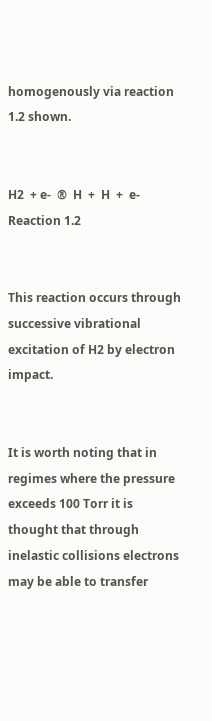homogenously via reaction 1.2 shown.


H2  + e-  ®  H  +  H  +  e-                              Reaction 1.2


This reaction occurs through successive vibrational excitation of H2 by electron impact.


It is worth noting that in regimes where the pressure exceeds 100 Torr it is thought that through inelastic collisions electrons may be able to transfer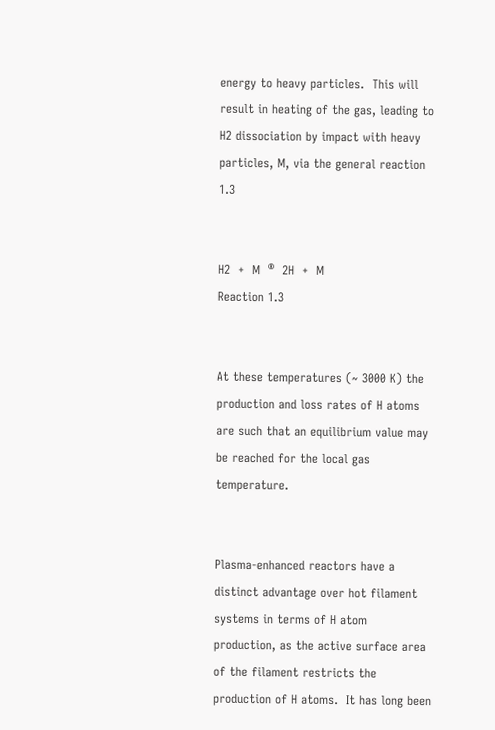energy to heavy particles.  This will result in heating of the gas, leading to H2 dissociation by impact with heavy particles, M, via the general reaction 1.3


H2  +  M  ®  2H  +  M                                   Reaction 1.3


At these temperatures (~ 3000 K) the production and loss rates of H atoms are such that an equilibrium value may be reached for the local gas temperature.


Plasma-enhanced reactors have a distinct advantage over hot filament systems in terms of H atom production, as the active surface area of the filament restricts the production of H atoms.  It has long been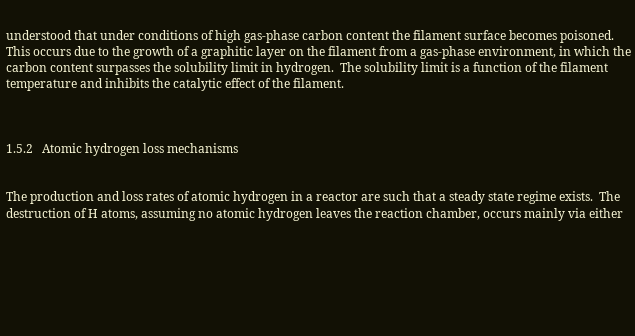understood that under conditions of high gas-phase carbon content the filament surface becomes poisoned.  This occurs due to the growth of a graphitic layer on the filament from a gas-phase environment, in which the carbon content surpasses the solubility limit in hydrogen.  The solubility limit is a function of the filament temperature and inhibits the catalytic effect of the filament.



1.5.2   Atomic hydrogen loss mechanisms


The production and loss rates of atomic hydrogen in a reactor are such that a steady state regime exists.  The destruction of H atoms, assuming no atomic hydrogen leaves the reaction chamber, occurs mainly via either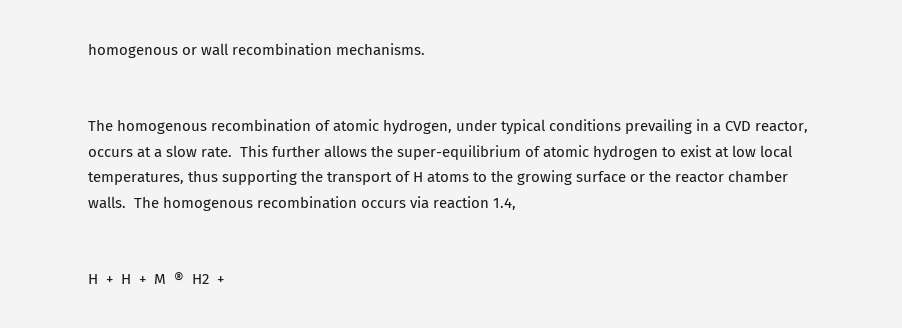homogenous or wall recombination mechanisms.


The homogenous recombination of atomic hydrogen, under typical conditions prevailing in a CVD reactor, occurs at a slow rate.  This further allows the super-equilibrium of atomic hydrogen to exist at low local temperatures, thus supporting the transport of H atoms to the growing surface or the reactor chamber walls.  The homogenous recombination occurs via reaction 1.4,


H  +  H  +  M  ®  H2  +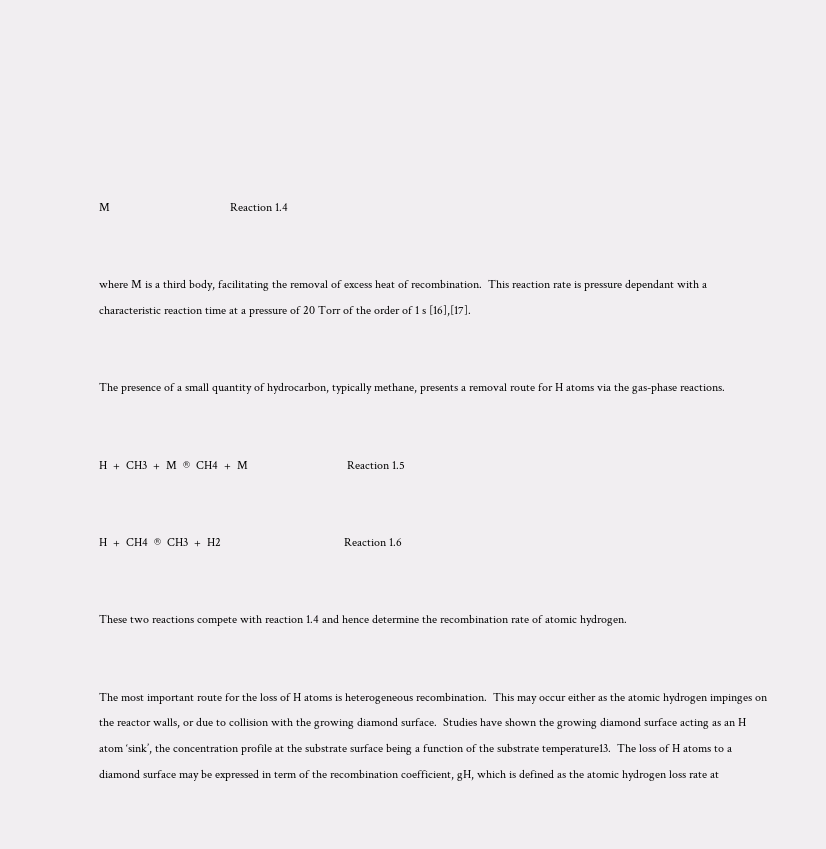M                                        Reaction 1.4


where M is a third body, facilitating the removal of excess heat of recombination.  This reaction rate is pressure dependant with a characteristic reaction time at a pressure of 20 Torr of the order of 1 s [16],[17].


The presence of a small quantity of hydrocarbon, typically methane, presents a removal route for H atoms via the gas-phase reactions.


H  +  CH3  +  M  ®  CH4  +  M                                 Reaction 1.5


H  +  CH4  ®  CH3  +  H2                                         Reaction 1.6


These two reactions compete with reaction 1.4 and hence determine the recombination rate of atomic hydrogen.


The most important route for the loss of H atoms is heterogeneous recombination.  This may occur either as the atomic hydrogen impinges on the reactor walls, or due to collision with the growing diamond surface.  Studies have shown the growing diamond surface acting as an H atom ‘sink’, the concentration profile at the substrate surface being a function of the substrate temperature13.  The loss of H atoms to a diamond surface may be expressed in term of the recombination coefficient, gH, which is defined as the atomic hydrogen loss rate at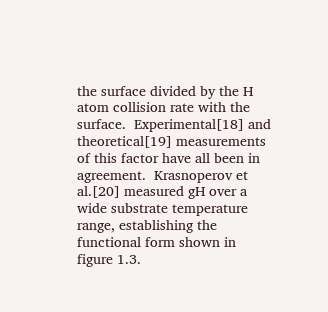the surface divided by the H atom collision rate with the surface.  Experimental[18] and theoretical[19] measurements of this factor have all been in agreement.  Krasnoperov et al.[20] measured gH over a wide substrate temperature range, establishing the functional form shown in figure 1.3.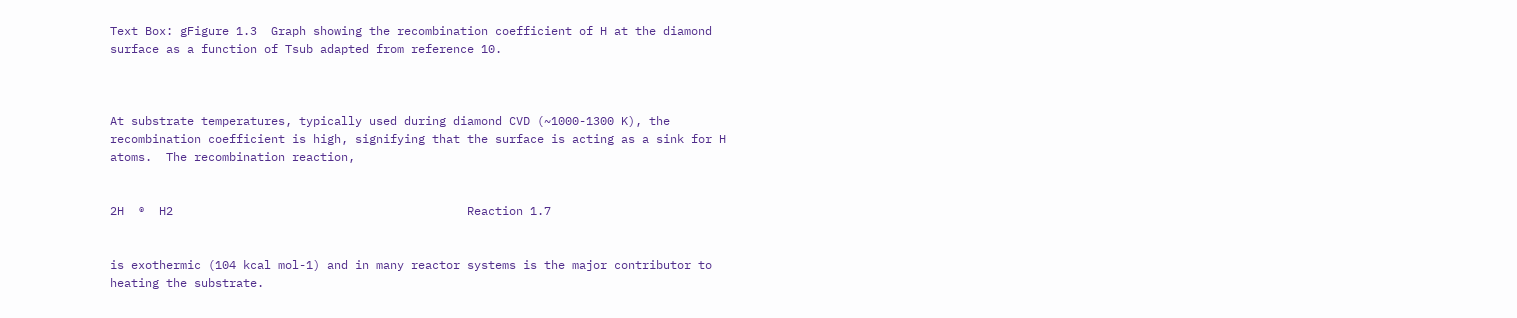Text Box: gFigure 1.3  Graph showing the recombination coefficient of H at the diamond surface as a function of Tsub adapted from reference 10.



At substrate temperatures, typically used during diamond CVD (~1000-1300 K), the recombination coefficient is high, signifying that the surface is acting as a sink for H atoms.  The recombination reaction,


2H  ®  H2                                          Reaction 1.7


is exothermic (104 kcal mol-1) and in many reactor systems is the major contributor to heating the substrate.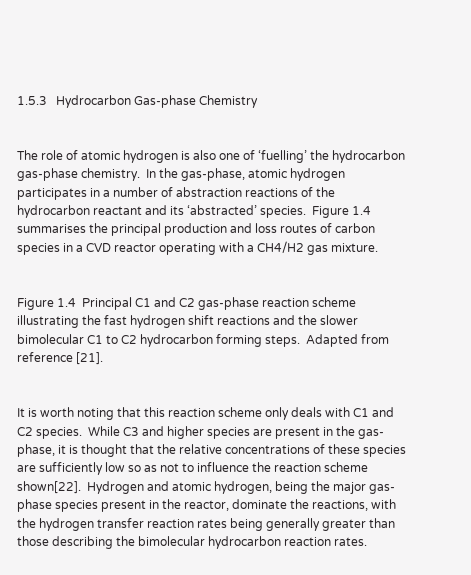1.5.3   Hydrocarbon Gas-phase Chemistry


The role of atomic hydrogen is also one of ‘fuelling’ the hydrocarbon gas-phase chemistry.  In the gas-phase, atomic hydrogen participates in a number of abstraction reactions of the hydrocarbon reactant and its ‘abstracted’ species.  Figure 1.4 summarises the principal production and loss routes of carbon species in a CVD reactor operating with a CH4/H2 gas mixture.


Figure 1.4  Principal C1 and C2 gas-phase reaction scheme illustrating the fast hydrogen shift reactions and the slower bimolecular C1 to C2 hydrocarbon forming steps.  Adapted from reference [21].


It is worth noting that this reaction scheme only deals with C1 and C2 species.  While C3 and higher species are present in the gas-phase, it is thought that the relative concentrations of these species are sufficiently low so as not to influence the reaction scheme shown[22].  Hydrogen and atomic hydrogen, being the major gas-phase species present in the reactor, dominate the reactions, with the hydrogen transfer reaction rates being generally greater than those describing the bimolecular hydrocarbon reaction rates.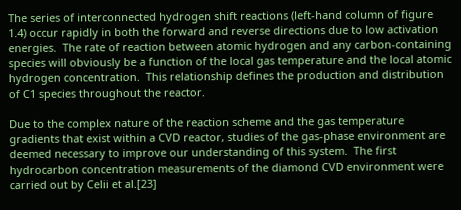The series of interconnected hydrogen shift reactions (left-hand column of figure 1.4) occur rapidly in both the forward and reverse directions due to low activation energies.  The rate of reaction between atomic hydrogen and any carbon-containing species will obviously be a function of the local gas temperature and the local atomic hydrogen concentration.  This relationship defines the production and distribution of C1 species throughout the reactor.

Due to the complex nature of the reaction scheme and the gas temperature gradients that exist within a CVD reactor, studies of the gas-phase environment are deemed necessary to improve our understanding of this system.  The first hydrocarbon concentration measurements of the diamond CVD environment were carried out by Celii et al.[23]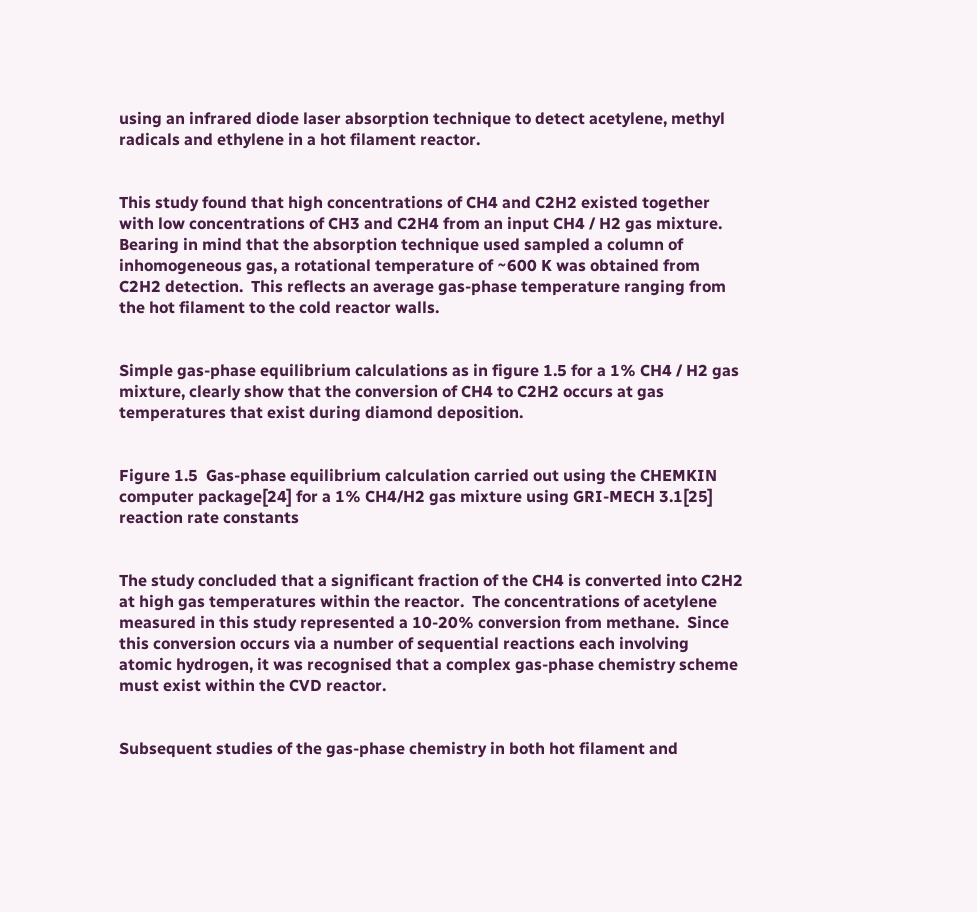using an infrared diode laser absorption technique to detect acetylene, methyl radicals and ethylene in a hot filament reactor.


This study found that high concentrations of CH4 and C2H2 existed together with low concentrations of CH3 and C2H4 from an input CH4 / H2 gas mixture.  Bearing in mind that the absorption technique used sampled a column of inhomogeneous gas, a rotational temperature of ~600 K was obtained from C2H2 detection.  This reflects an average gas-phase temperature ranging from the hot filament to the cold reactor walls.


Simple gas-phase equilibrium calculations as in figure 1.5 for a 1% CH4 / H2 gas mixture, clearly show that the conversion of CH4 to C2H2 occurs at gas temperatures that exist during diamond deposition.


Figure 1.5  Gas-phase equilibrium calculation carried out using the CHEMKIN computer package[24] for a 1% CH4/H2 gas mixture using GRI-MECH 3.1[25] reaction rate constants


The study concluded that a significant fraction of the CH4 is converted into C2H2 at high gas temperatures within the reactor.  The concentrations of acetylene measured in this study represented a 10-20% conversion from methane.  Since this conversion occurs via a number of sequential reactions each involving atomic hydrogen, it was recognised that a complex gas-phase chemistry scheme must exist within the CVD reactor.


Subsequent studies of the gas-phase chemistry in both hot filament and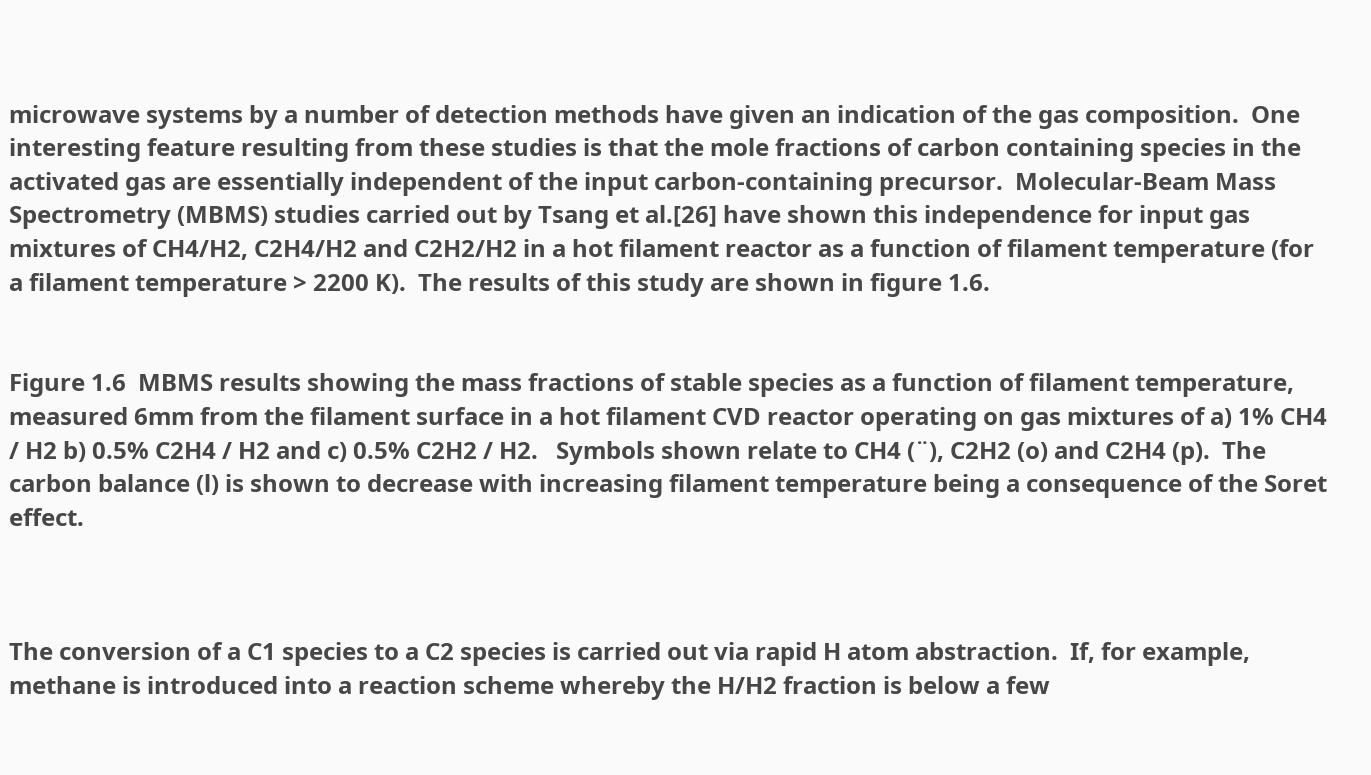microwave systems by a number of detection methods have given an indication of the gas composition.  One interesting feature resulting from these studies is that the mole fractions of carbon containing species in the activated gas are essentially independent of the input carbon-containing precursor.  Molecular-Beam Mass Spectrometry (MBMS) studies carried out by Tsang et al.[26] have shown this independence for input gas mixtures of CH4/H2, C2H4/H2 and C2H2/H2 in a hot filament reactor as a function of filament temperature (for a filament temperature > 2200 K).  The results of this study are shown in figure 1.6.


Figure 1.6  MBMS results showing the mass fractions of stable species as a function of filament temperature, measured 6mm from the filament surface in a hot filament CVD reactor operating on gas mixtures of a) 1% CH4 / H2 b) 0.5% C2H4 / H2 and c) 0.5% C2H2 / H2.   Symbols shown relate to CH4 (¨), C2H2 (o) and C2H4 (p).  The carbon balance (l) is shown to decrease with increasing filament temperature being a consequence of the Soret effect.



The conversion of a C1 species to a C2 species is carried out via rapid H atom abstraction.  If, for example, methane is introduced into a reaction scheme whereby the H/H2 fraction is below a few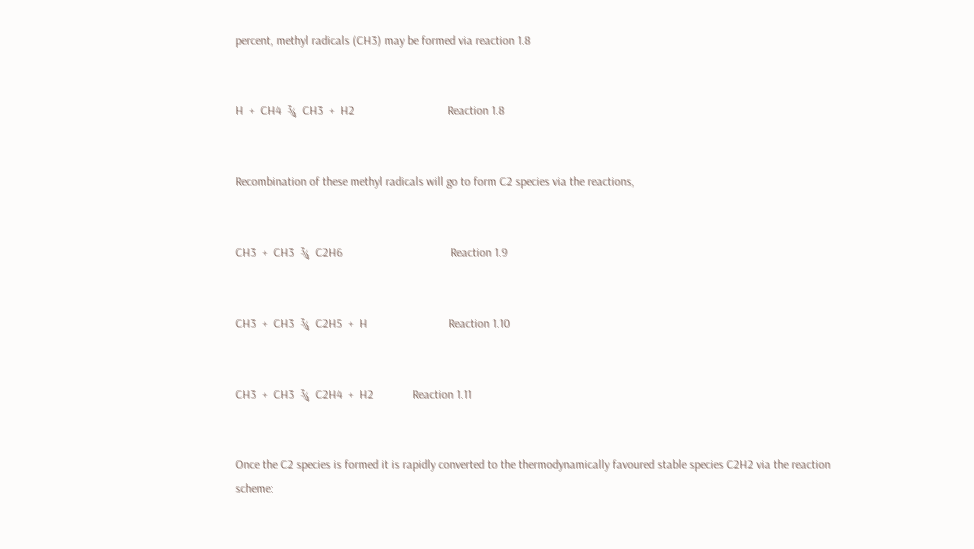percent, methyl radicals (CH3) may be formed via reaction 1.8


H  +  CH4  ¾  CH3  +  H2                               Reaction 1.8


Recombination of these methyl radicals will go to form C2 species via the reactions,


CH3  +  CH3  ¾  C2H6                                    Reaction 1.9


CH3  +  CH3  ¾  C2H5  +  H                           Reaction 1.10


CH3  +  CH3  ¾  C2H4  +  H2             Reaction 1.11


Once the C2 species is formed it is rapidly converted to the thermodynamically favoured stable species C2H2 via the reaction scheme: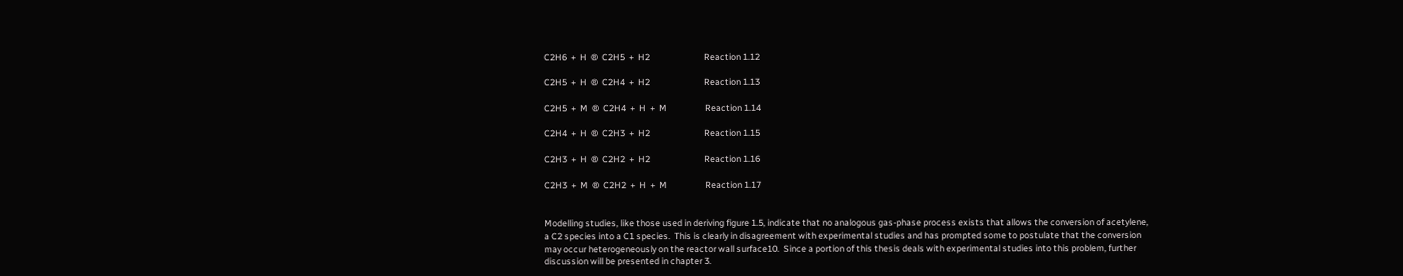C2H6  +  H  ®  C2H5  +  H2                           Reaction 1.12

C2H5  +  H  ®  C2H4  +  H2                           Reaction 1.13

C2H5  +  M  ®  C2H4  +  H  +  M                   Reaction 1.14

C2H4  +  H  ®  C2H3  +  H2                           Reaction 1.15

C2H3  +  H  ®  C2H2  +  H2                           Reaction 1.16

C2H3  +  M  ®  C2H2  +  H  +  M                   Reaction 1.17


Modelling studies, like those used in deriving figure 1.5, indicate that no analogous gas-phase process exists that allows the conversion of acetylene, a C2 species into a C1 species.  This is clearly in disagreement with experimental studies and has prompted some to postulate that the conversion may occur heterogeneously on the reactor wall surface10.  Since a portion of this thesis deals with experimental studies into this problem, further discussion will be presented in chapter 3.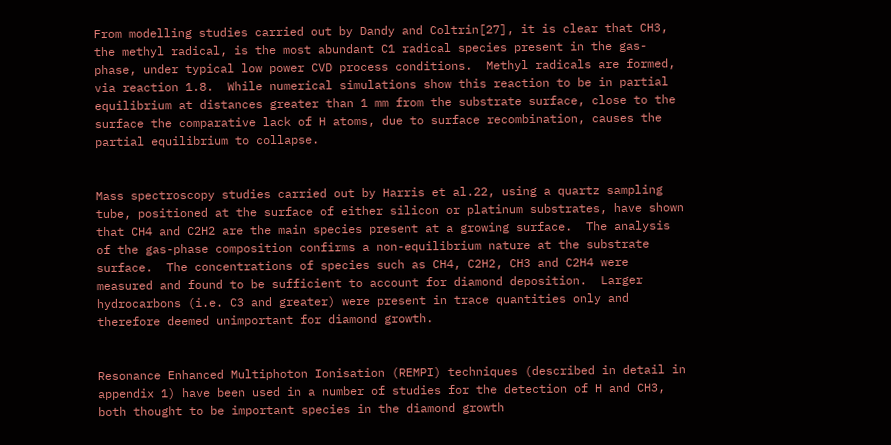From modelling studies carried out by Dandy and Coltrin[27], it is clear that CH3, the methyl radical, is the most abundant C1 radical species present in the gas-phase, under typical low power CVD process conditions.  Methyl radicals are formed, via reaction 1.8.  While numerical simulations show this reaction to be in partial equilibrium at distances greater than 1 mm from the substrate surface, close to the surface the comparative lack of H atoms, due to surface recombination, causes the partial equilibrium to collapse.


Mass spectroscopy studies carried out by Harris et al.22, using a quartz sampling tube, positioned at the surface of either silicon or platinum substrates, have shown that CH4 and C2H2 are the main species present at a growing surface.  The analysis of the gas-phase composition confirms a non-equilibrium nature at the substrate surface.  The concentrations of species such as CH4, C2H2, CH3 and C2H4 were measured and found to be sufficient to account for diamond deposition.  Larger hydrocarbons (i.e. C3 and greater) were present in trace quantities only and therefore deemed unimportant for diamond growth.


Resonance Enhanced Multiphoton Ionisation (REMPI) techniques (described in detail in appendix 1) have been used in a number of studies for the detection of H and CH3, both thought to be important species in the diamond growth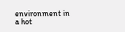environment in a hot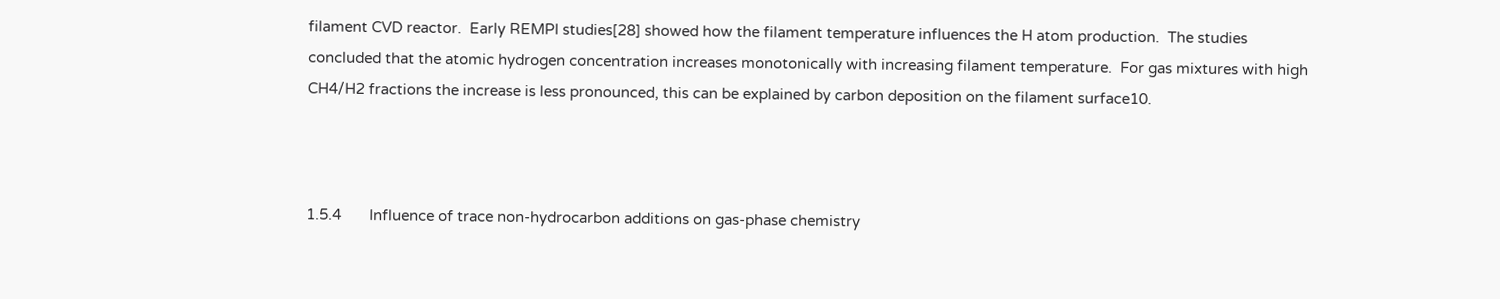filament CVD reactor.  Early REMPI studies[28] showed how the filament temperature influences the H atom production.  The studies concluded that the atomic hydrogen concentration increases monotonically with increasing filament temperature.  For gas mixtures with high CH4/H2 fractions the increase is less pronounced, this can be explained by carbon deposition on the filament surface10.



1.5.4       Influence of trace non-hydrocarbon additions on gas-phase chemistry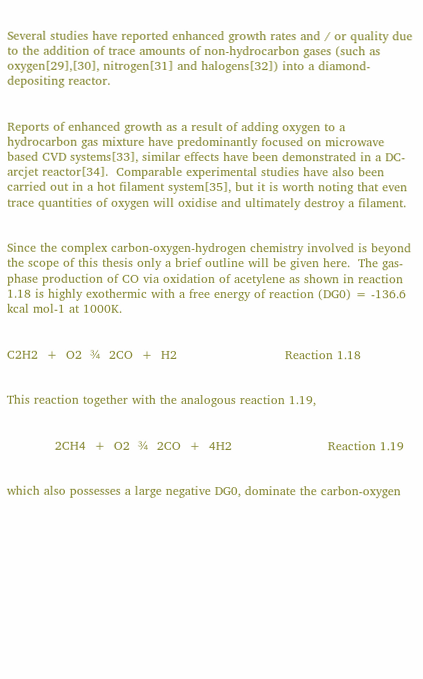Several studies have reported enhanced growth rates and / or quality due to the addition of trace amounts of non-hydrocarbon gases (such as oxygen[29],[30], nitrogen[31] and halogens[32]) into a diamond-depositing reactor.


Reports of enhanced growth as a result of adding oxygen to a hydrocarbon gas mixture have predominantly focused on microwave based CVD systems[33], similar effects have been demonstrated in a DC-arcjet reactor[34].  Comparable experimental studies have also been carried out in a hot filament system[35], but it is worth noting that even trace quantities of oxygen will oxidise and ultimately destroy a filament.


Since the complex carbon-oxygen-hydrogen chemistry involved is beyond the scope of this thesis only a brief outline will be given here.  The gas-phase production of CO via oxidation of acetylene as shown in reaction 1.18 is highly exothermic with a free energy of reaction (DG0) = -136.6 kcal mol-1 at 1000K.


C2H2  +  O2  ¾  2CO  +  H2                           Reaction 1.18


This reaction together with the analogous reaction 1.19,


            2CH4  +  O2  ¾  2CO  +  4H2                        Reaction 1.19


which also possesses a large negative DG0, dominate the carbon-oxygen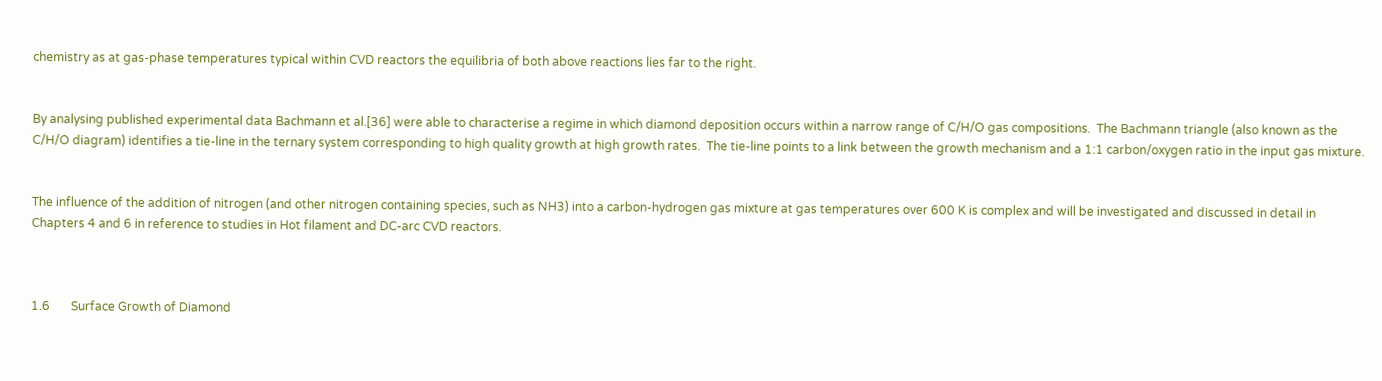chemistry as at gas-phase temperatures typical within CVD reactors the equilibria of both above reactions lies far to the right.


By analysing published experimental data Bachmann et al.[36] were able to characterise a regime in which diamond deposition occurs within a narrow range of C/H/O gas compositions.  The Bachmann triangle (also known as the C/H/O diagram) identifies a tie-line in the ternary system corresponding to high quality growth at high growth rates.  The tie-line points to a link between the growth mechanism and a 1:1 carbon/oxygen ratio in the input gas mixture.


The influence of the addition of nitrogen (and other nitrogen containing species, such as NH3) into a carbon-hydrogen gas mixture at gas temperatures over 600 K is complex and will be investigated and discussed in detail in Chapters 4 and 6 in reference to studies in Hot filament and DC-arc CVD reactors.



1.6       Surface Growth of Diamond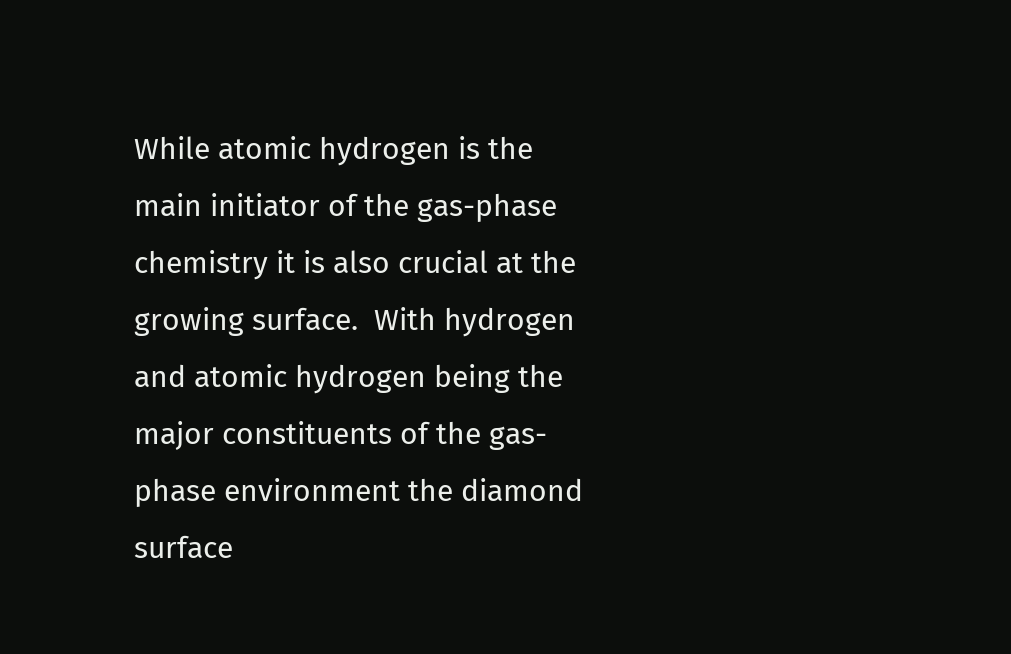While atomic hydrogen is the main initiator of the gas-phase chemistry it is also crucial at the growing surface.  With hydrogen and atomic hydrogen being the major constituents of the gas-phase environment the diamond surface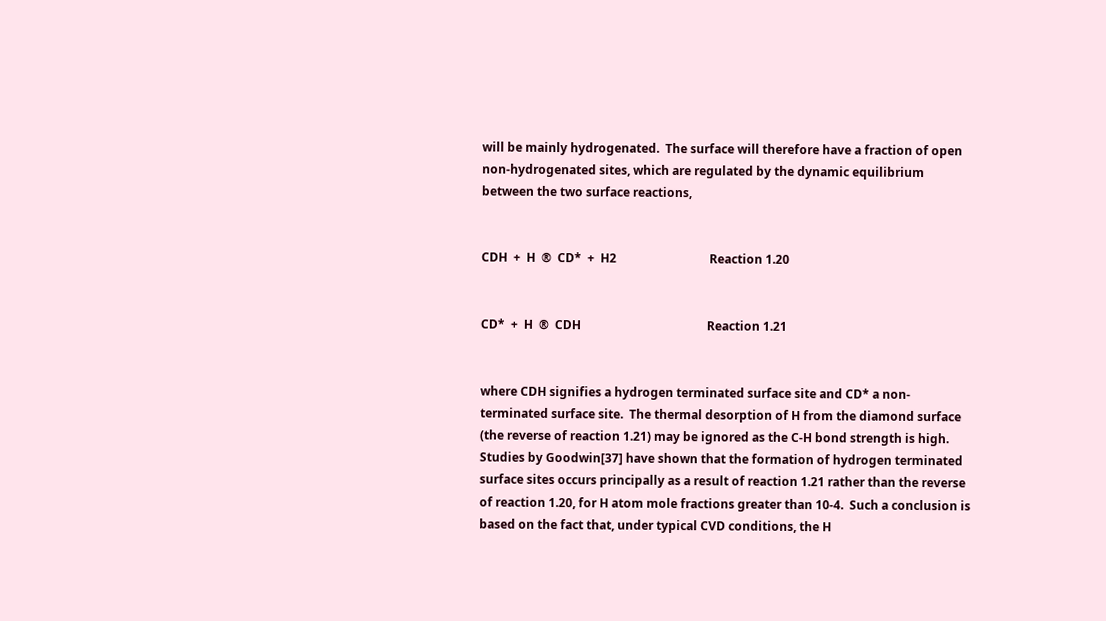will be mainly hydrogenated.  The surface will therefore have a fraction of open non-hydrogenated sites, which are regulated by the dynamic equilibrium between the two surface reactions,


CDH  +  H  ®  CD*  +  H2                               Reaction 1.20


CD*  +  H  ®  CDH                                          Reaction 1.21


where CDH signifies a hydrogen terminated surface site and CD* a non-terminated surface site.  The thermal desorption of H from the diamond surface (the reverse of reaction 1.21) may be ignored as the C-H bond strength is high.  Studies by Goodwin[37] have shown that the formation of hydrogen terminated surface sites occurs principally as a result of reaction 1.21 rather than the reverse of reaction 1.20, for H atom mole fractions greater than 10-4.  Such a conclusion is based on the fact that, under typical CVD conditions, the H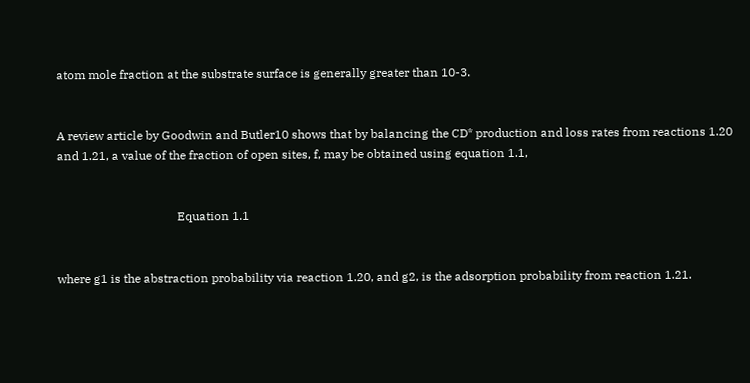atom mole fraction at the substrate surface is generally greater than 10-3.


A review article by Goodwin and Butler10 shows that by balancing the CD* production and loss rates from reactions 1.20 and 1.21, a value of the fraction of open sites, f, may be obtained using equation 1.1,


                                        Equation 1.1


where g1 is the abstraction probability via reaction 1.20, and g2, is the adsorption probability from reaction 1.21.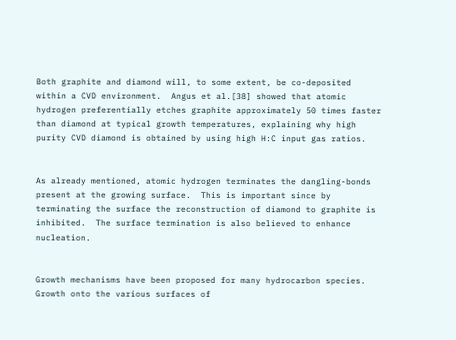Both graphite and diamond will, to some extent, be co-deposited within a CVD environment.  Angus et al.[38] showed that atomic hydrogen preferentially etches graphite approximately 50 times faster than diamond at typical growth temperatures, explaining why high purity CVD diamond is obtained by using high H:C input gas ratios.


As already mentioned, atomic hydrogen terminates the dangling-bonds present at the growing surface.  This is important since by terminating the surface the reconstruction of diamond to graphite is inhibited.  The surface termination is also believed to enhance nucleation.


Growth mechanisms have been proposed for many hydrocarbon species.  Growth onto the various surfaces of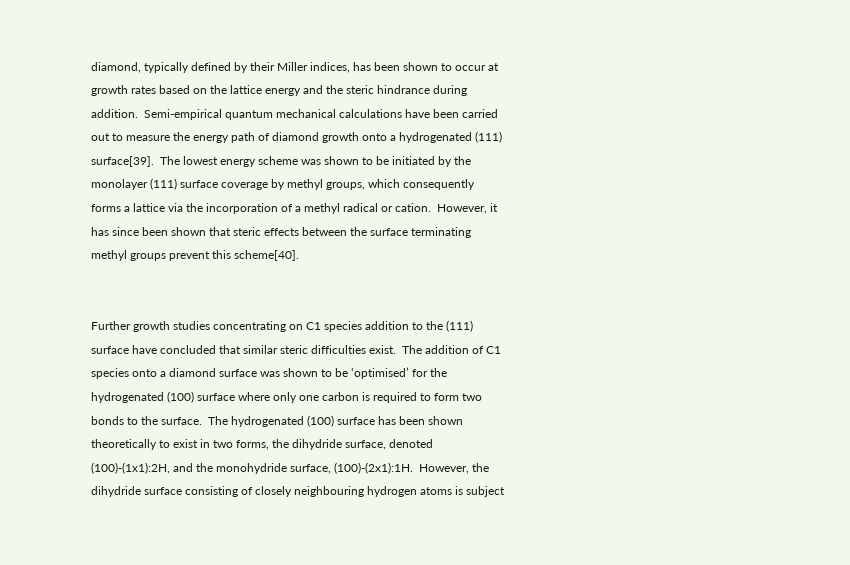diamond, typically defined by their Miller indices, has been shown to occur at growth rates based on the lattice energy and the steric hindrance during addition.  Semi-empirical quantum mechanical calculations have been carried out to measure the energy path of diamond growth onto a hydrogenated (111) surface[39].  The lowest energy scheme was shown to be initiated by the monolayer (111) surface coverage by methyl groups, which consequently forms a lattice via the incorporation of a methyl radical or cation.  However, it has since been shown that steric effects between the surface terminating methyl groups prevent this scheme[40].


Further growth studies concentrating on C1 species addition to the (111) surface have concluded that similar steric difficulties exist.  The addition of C1 species onto a diamond surface was shown to be ‘optimised’ for the hydrogenated (100) surface where only one carbon is required to form two bonds to the surface.  The hydrogenated (100) surface has been shown theoretically to exist in two forms, the dihydride surface, denoted (100)-(1x1):2H, and the monohydride surface, (100)-(2x1):1H.  However, the dihydride surface consisting of closely neighbouring hydrogen atoms is subject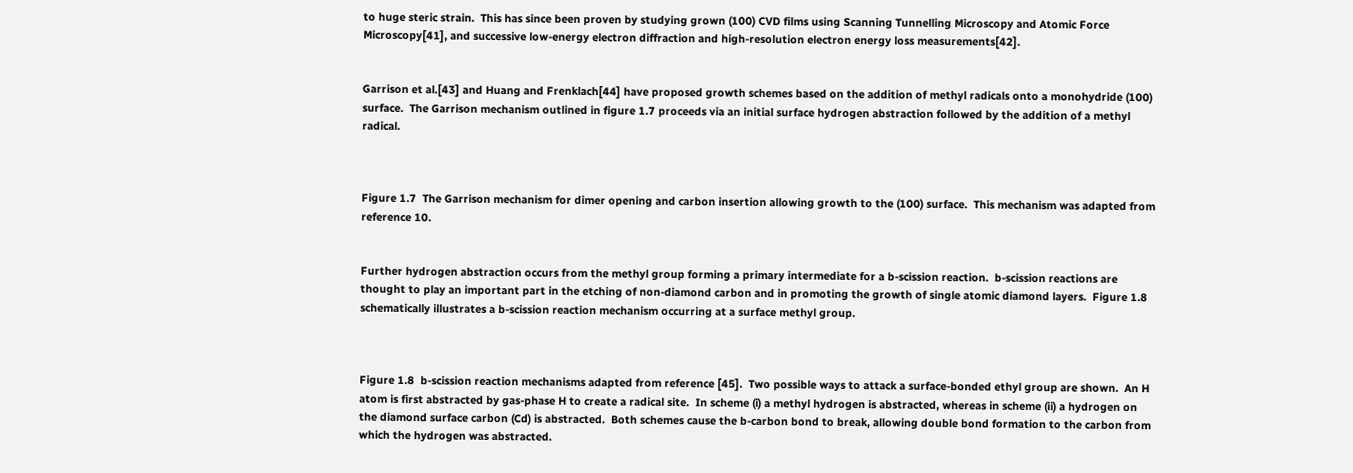to huge steric strain.  This has since been proven by studying grown (100) CVD films using Scanning Tunnelling Microscopy and Atomic Force Microscopy[41], and successive low-energy electron diffraction and high-resolution electron energy loss measurements[42].


Garrison et al.[43] and Huang and Frenklach[44] have proposed growth schemes based on the addition of methyl radicals onto a monohydride (100) surface.  The Garrison mechanism outlined in figure 1.7 proceeds via an initial surface hydrogen abstraction followed by the addition of a methyl radical.



Figure 1.7  The Garrison mechanism for dimer opening and carbon insertion allowing growth to the (100) surface.  This mechanism was adapted from reference 10.


Further hydrogen abstraction occurs from the methyl group forming a primary intermediate for a b-scission reaction.  b-scission reactions are thought to play an important part in the etching of non-diamond carbon and in promoting the growth of single atomic diamond layers.  Figure 1.8 schematically illustrates a b-scission reaction mechanism occurring at a surface methyl group.



Figure 1.8  b-scission reaction mechanisms adapted from reference [45].  Two possible ways to attack a surface-bonded ethyl group are shown.  An H atom is first abstracted by gas-phase H to create a radical site.  In scheme (i) a methyl hydrogen is abstracted, whereas in scheme (ii) a hydrogen on the diamond surface carbon (Cd) is abstracted.  Both schemes cause the b-carbon bond to break, allowing double bond formation to the carbon from which the hydrogen was abstracted.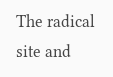The radical site and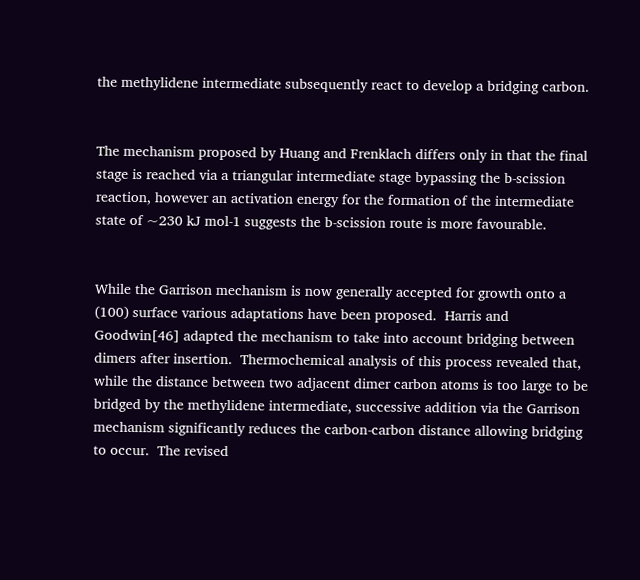the methylidene intermediate subsequently react to develop a bridging carbon.


The mechanism proposed by Huang and Frenklach differs only in that the final stage is reached via a triangular intermediate stage bypassing the b-scission reaction, however an activation energy for the formation of the intermediate state of ~230 kJ mol-1 suggests the b-scission route is more favourable.


While the Garrison mechanism is now generally accepted for growth onto a (100) surface various adaptations have been proposed.  Harris and Goodwin[46] adapted the mechanism to take into account bridging between dimers after insertion.  Thermochemical analysis of this process revealed that, while the distance between two adjacent dimer carbon atoms is too large to be bridged by the methylidene intermediate, successive addition via the Garrison mechanism significantly reduces the carbon-carbon distance allowing bridging to occur.  The revised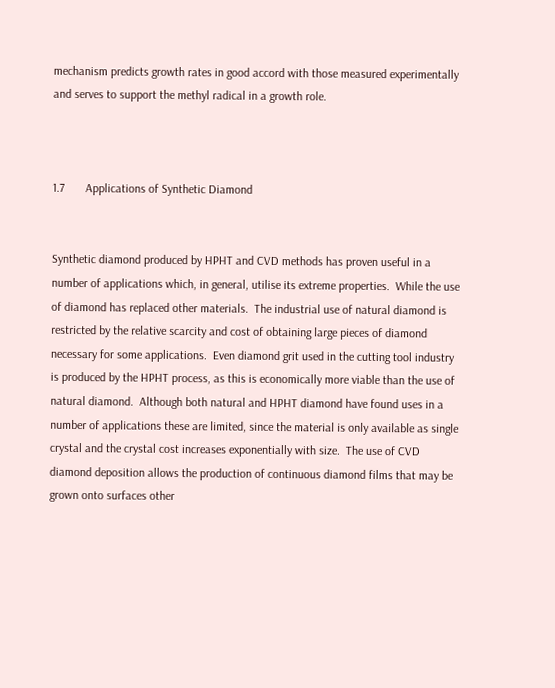mechanism predicts growth rates in good accord with those measured experimentally and serves to support the methyl radical in a growth role.



1.7       Applications of Synthetic Diamond


Synthetic diamond produced by HPHT and CVD methods has proven useful in a number of applications which, in general, utilise its extreme properties.  While the use of diamond has replaced other materials.  The industrial use of natural diamond is restricted by the relative scarcity and cost of obtaining large pieces of diamond necessary for some applications.  Even diamond grit used in the cutting tool industry is produced by the HPHT process, as this is economically more viable than the use of natural diamond.  Although both natural and HPHT diamond have found uses in a number of applications these are limited, since the material is only available as single crystal and the crystal cost increases exponentially with size.  The use of CVD diamond deposition allows the production of continuous diamond films that may be grown onto surfaces other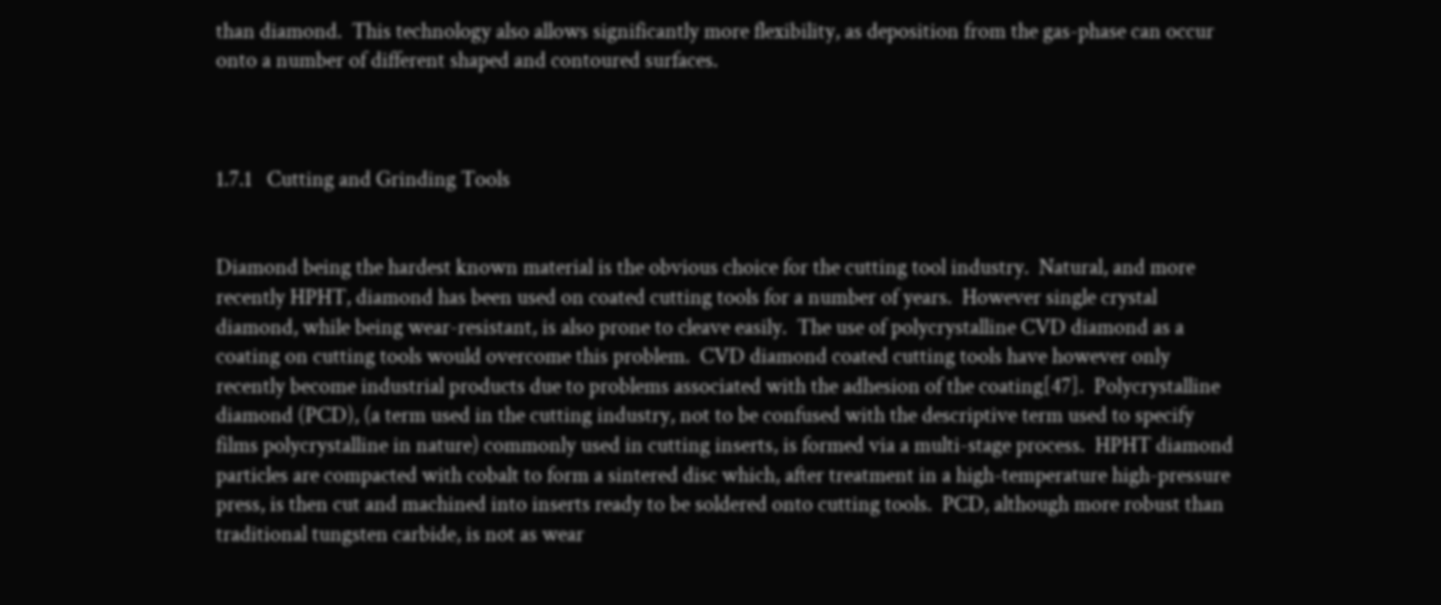than diamond.  This technology also allows significantly more flexibility, as deposition from the gas-phase can occur onto a number of different shaped and contoured surfaces.



1.7.1   Cutting and Grinding Tools


Diamond being the hardest known material is the obvious choice for the cutting tool industry.  Natural, and more recently HPHT, diamond has been used on coated cutting tools for a number of years.  However single crystal diamond, while being wear-resistant, is also prone to cleave easily.  The use of polycrystalline CVD diamond as a coating on cutting tools would overcome this problem.  CVD diamond coated cutting tools have however only recently become industrial products due to problems associated with the adhesion of the coating[47].  Polycrystalline diamond (PCD), (a term used in the cutting industry, not to be confused with the descriptive term used to specify films polycrystalline in nature) commonly used in cutting inserts, is formed via a multi-stage process.  HPHT diamond particles are compacted with cobalt to form a sintered disc which, after treatment in a high-temperature high-pressure press, is then cut and machined into inserts ready to be soldered onto cutting tools.  PCD, although more robust than traditional tungsten carbide, is not as wear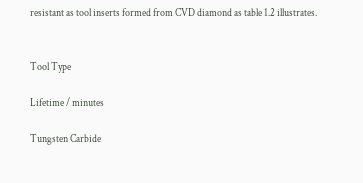resistant as tool inserts formed from CVD diamond as table 1.2 illustrates.


Tool Type

Lifetime / minutes

Tungsten Carbide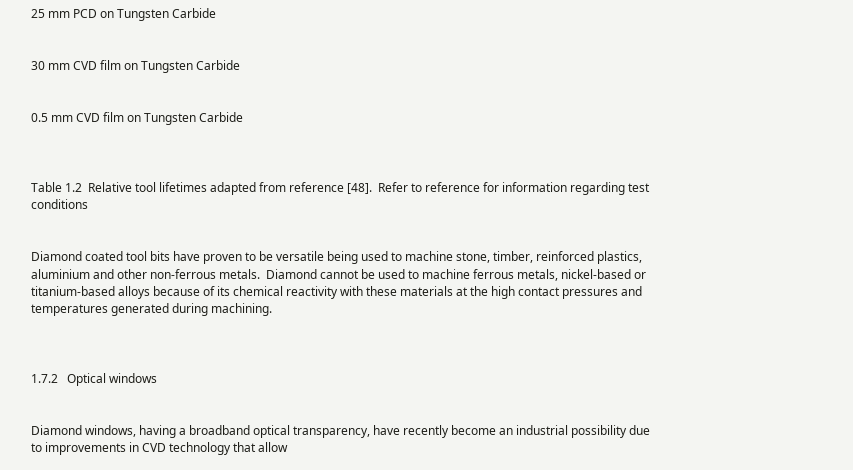25 mm PCD on Tungsten Carbide


30 mm CVD film on Tungsten Carbide


0.5 mm CVD film on Tungsten Carbide



Table 1.2  Relative tool lifetimes adapted from reference [48].  Refer to reference for information regarding test conditions


Diamond coated tool bits have proven to be versatile being used to machine stone, timber, reinforced plastics, aluminium and other non-ferrous metals.  Diamond cannot be used to machine ferrous metals, nickel-based or titanium-based alloys because of its chemical reactivity with these materials at the high contact pressures and temperatures generated during machining.



1.7.2   Optical windows


Diamond windows, having a broadband optical transparency, have recently become an industrial possibility due to improvements in CVD technology that allow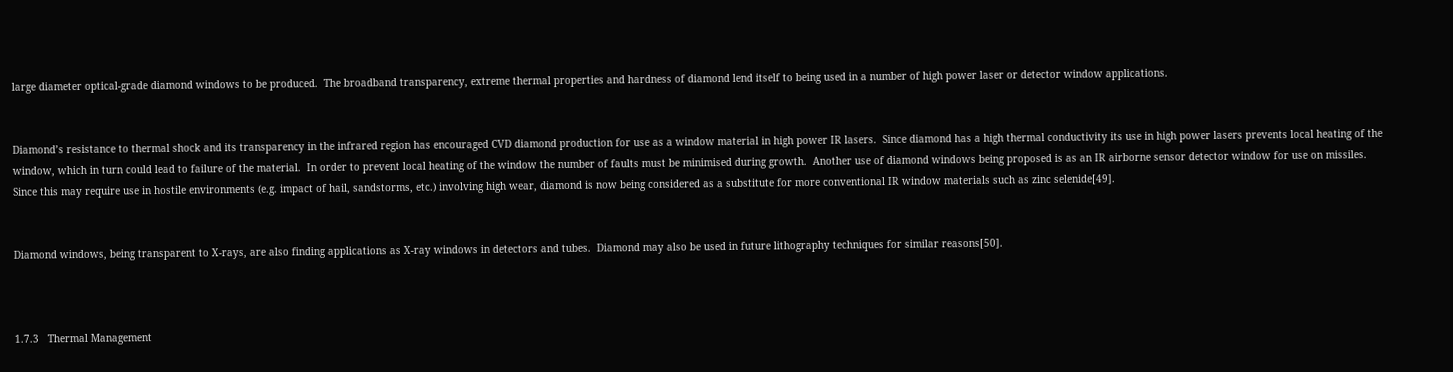large diameter optical-grade diamond windows to be produced.  The broadband transparency, extreme thermal properties and hardness of diamond lend itself to being used in a number of high power laser or detector window applications.


Diamond’s resistance to thermal shock and its transparency in the infrared region has encouraged CVD diamond production for use as a window material in high power IR lasers.  Since diamond has a high thermal conductivity its use in high power lasers prevents local heating of the window, which in turn could lead to failure of the material.  In order to prevent local heating of the window the number of faults must be minimised during growth.  Another use of diamond windows being proposed is as an IR airborne sensor detector window for use on missiles.  Since this may require use in hostile environments (e.g. impact of hail, sandstorms, etc.) involving high wear, diamond is now being considered as a substitute for more conventional IR window materials such as zinc selenide[49].


Diamond windows, being transparent to X-rays, are also finding applications as X-ray windows in detectors and tubes.  Diamond may also be used in future lithography techniques for similar reasons[50].



1.7.3   Thermal Management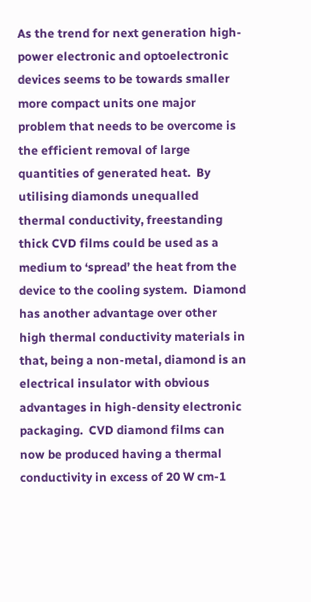As the trend for next generation high-power electronic and optoelectronic devices seems to be towards smaller more compact units one major problem that needs to be overcome is the efficient removal of large quantities of generated heat.  By utilising diamonds unequalled thermal conductivity, freestanding thick CVD films could be used as a medium to ‘spread’ the heat from the device to the cooling system.  Diamond has another advantage over other high thermal conductivity materials in that, being a non-metal, diamond is an electrical insulator with obvious advantages in high-density electronic packaging.  CVD diamond films can now be produced having a thermal conductivity in excess of 20 W cm-1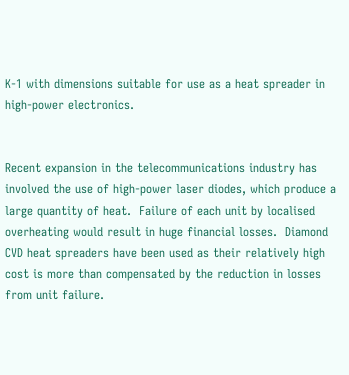K-1 with dimensions suitable for use as a heat spreader in high-power electronics.


Recent expansion in the telecommunications industry has involved the use of high-power laser diodes, which produce a large quantity of heat.  Failure of each unit by localised overheating would result in huge financial losses.  Diamond CVD heat spreaders have been used as their relatively high cost is more than compensated by the reduction in losses from unit failure.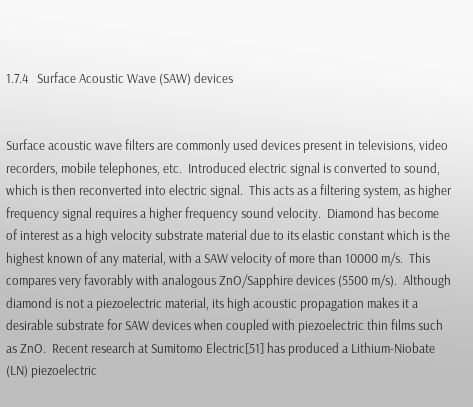1.7.4   Surface Acoustic Wave (SAW) devices


Surface acoustic wave filters are commonly used devices present in televisions, video recorders, mobile telephones, etc.  Introduced electric signal is converted to sound, which is then reconverted into electric signal.  This acts as a filtering system, as higher frequency signal requires a higher frequency sound velocity.  Diamond has become of interest as a high velocity substrate material due to its elastic constant which is the highest known of any material, with a SAW velocity of more than 10000 m/s.  This compares very favorably with analogous ZnO/Sapphire devices (5500 m/s).  Although diamond is not a piezoelectric material, its high acoustic propagation makes it a desirable substrate for SAW devices when coupled with piezoelectric thin films such as ZnO.  Recent research at Sumitomo Electric[51] has produced a Lithium-Niobate (LN) piezoelectric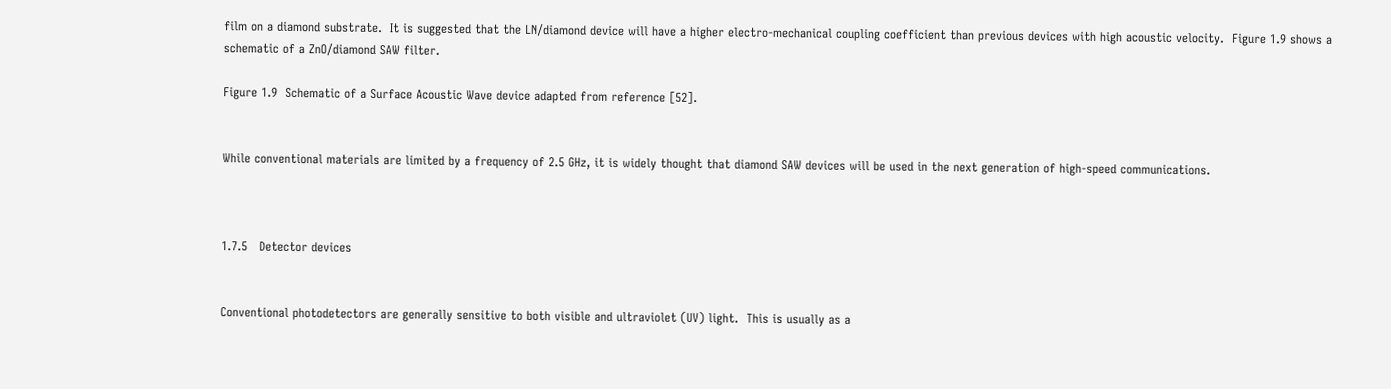film on a diamond substrate.  It is suggested that the LN/diamond device will have a higher electro-mechanical coupling coefficient than previous devices with high acoustic velocity.  Figure 1.9 shows a schematic of a ZnO/diamond SAW filter.

Figure 1.9  Schematic of a Surface Acoustic Wave device adapted from reference [52].


While conventional materials are limited by a frequency of 2.5 GHz, it is widely thought that diamond SAW devices will be used in the next generation of high-speed communications.



1.7.5   Detector devices


Conventional photodetectors are generally sensitive to both visible and ultraviolet (UV) light.  This is usually as a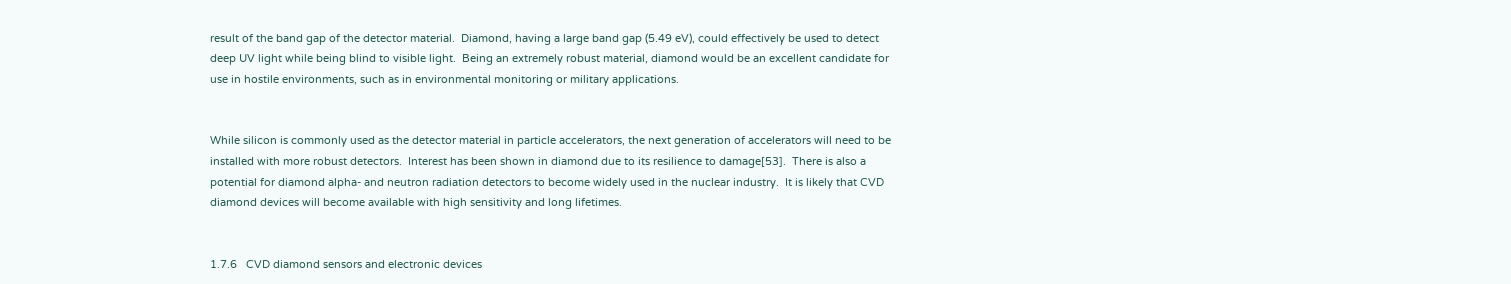result of the band gap of the detector material.  Diamond, having a large band gap (5.49 eV), could effectively be used to detect deep UV light while being blind to visible light.  Being an extremely robust material, diamond would be an excellent candidate for use in hostile environments, such as in environmental monitoring or military applications.


While silicon is commonly used as the detector material in particle accelerators, the next generation of accelerators will need to be installed with more robust detectors.  Interest has been shown in diamond due to its resilience to damage[53].  There is also a potential for diamond alpha- and neutron radiation detectors to become widely used in the nuclear industry.  It is likely that CVD diamond devices will become available with high sensitivity and long lifetimes.


1.7.6   CVD diamond sensors and electronic devices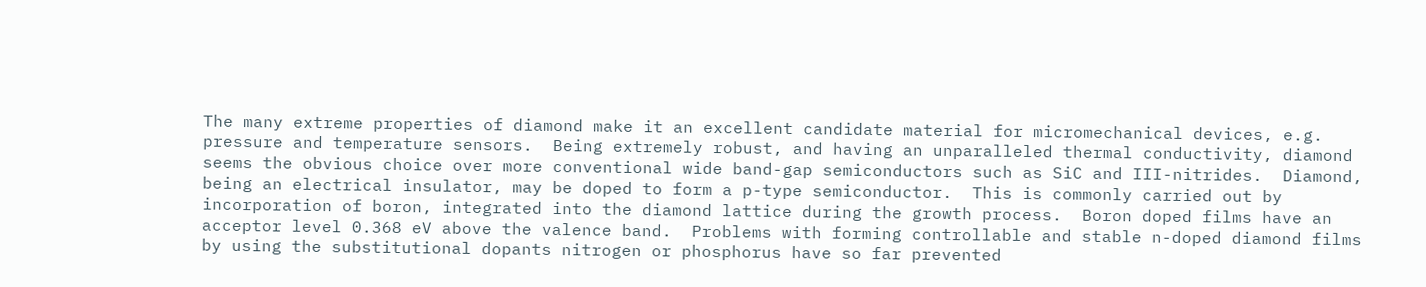The many extreme properties of diamond make it an excellent candidate material for micromechanical devices, e.g. pressure and temperature sensors.  Being extremely robust, and having an unparalleled thermal conductivity, diamond seems the obvious choice over more conventional wide band-gap semiconductors such as SiC and III-nitrides.  Diamond, being an electrical insulator, may be doped to form a p-type semiconductor.  This is commonly carried out by incorporation of boron, integrated into the diamond lattice during the growth process.  Boron doped films have an acceptor level 0.368 eV above the valence band.  Problems with forming controllable and stable n-doped diamond films by using the substitutional dopants nitrogen or phosphorus have so far prevented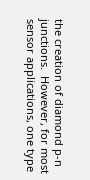the creation of diamond p-n junctions.  However, for most sensor applications, one type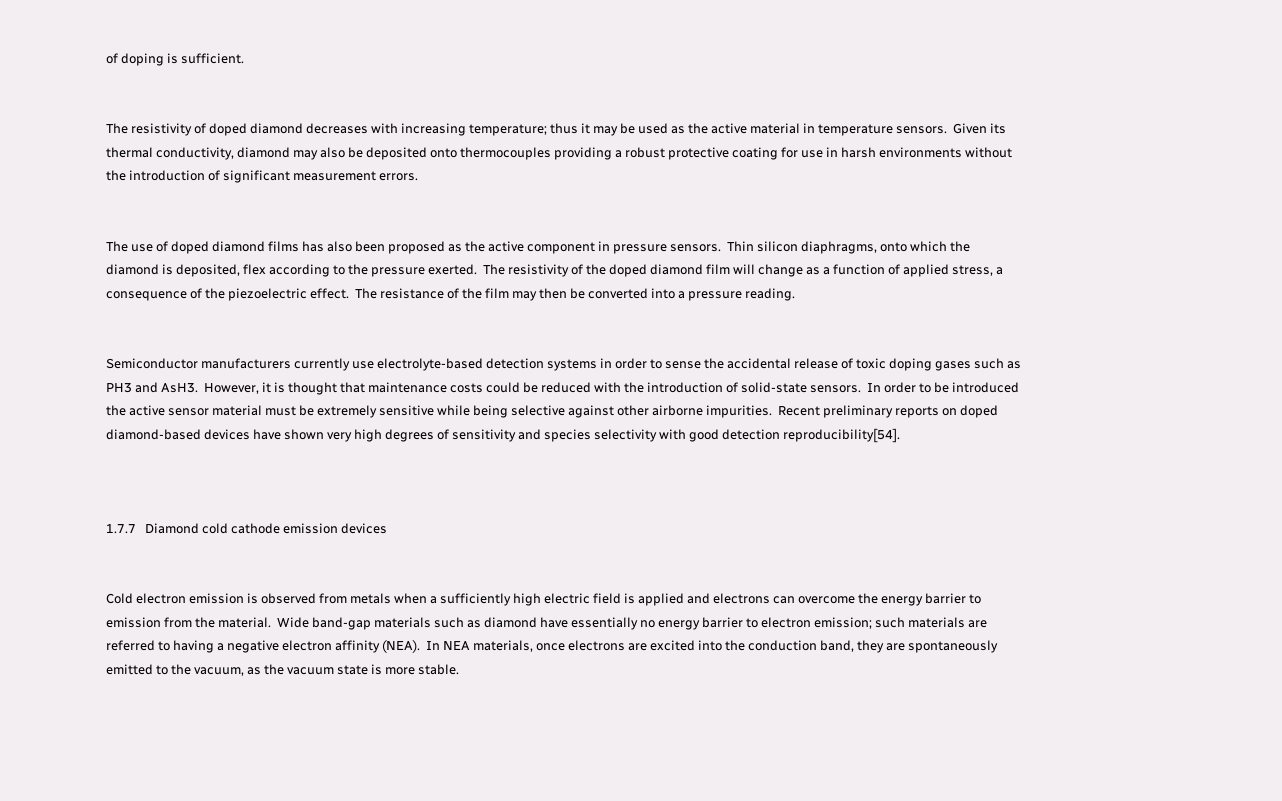of doping is sufficient.


The resistivity of doped diamond decreases with increasing temperature; thus it may be used as the active material in temperature sensors.  Given its thermal conductivity, diamond may also be deposited onto thermocouples providing a robust protective coating for use in harsh environments without the introduction of significant measurement errors.


The use of doped diamond films has also been proposed as the active component in pressure sensors.  Thin silicon diaphragms, onto which the diamond is deposited, flex according to the pressure exerted.  The resistivity of the doped diamond film will change as a function of applied stress, a consequence of the piezoelectric effect.  The resistance of the film may then be converted into a pressure reading.


Semiconductor manufacturers currently use electrolyte-based detection systems in order to sense the accidental release of toxic doping gases such as PH3 and AsH3.  However, it is thought that maintenance costs could be reduced with the introduction of solid-state sensors.  In order to be introduced the active sensor material must be extremely sensitive while being selective against other airborne impurities.  Recent preliminary reports on doped diamond-based devices have shown very high degrees of sensitivity and species selectivity with good detection reproducibility[54].



1.7.7   Diamond cold cathode emission devices


Cold electron emission is observed from metals when a sufficiently high electric field is applied and electrons can overcome the energy barrier to emission from the material.  Wide band-gap materials such as diamond have essentially no energy barrier to electron emission; such materials are referred to having a negative electron affinity (NEA).  In NEA materials, once electrons are excited into the conduction band, they are spontaneously emitted to the vacuum, as the vacuum state is more stable.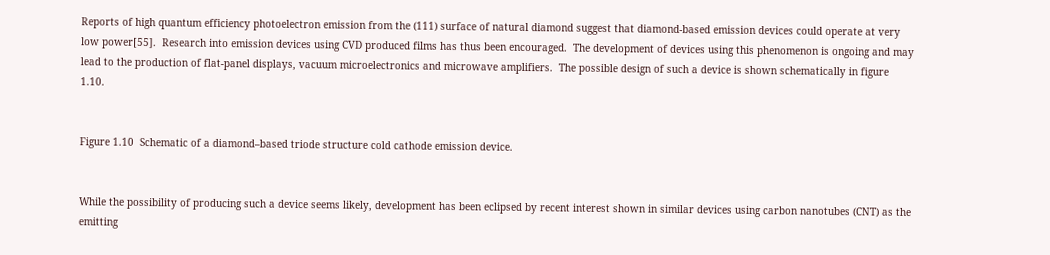Reports of high quantum efficiency photoelectron emission from the (111) surface of natural diamond suggest that diamond-based emission devices could operate at very low power[55].  Research into emission devices using CVD produced films has thus been encouraged.  The development of devices using this phenomenon is ongoing and may lead to the production of flat-panel displays, vacuum microelectronics and microwave amplifiers.  The possible design of such a device is shown schematically in figure 1.10.


Figure 1.10  Schematic of a diamond–based triode structure cold cathode emission device.


While the possibility of producing such a device seems likely, development has been eclipsed by recent interest shown in similar devices using carbon nanotubes (CNT) as the emitting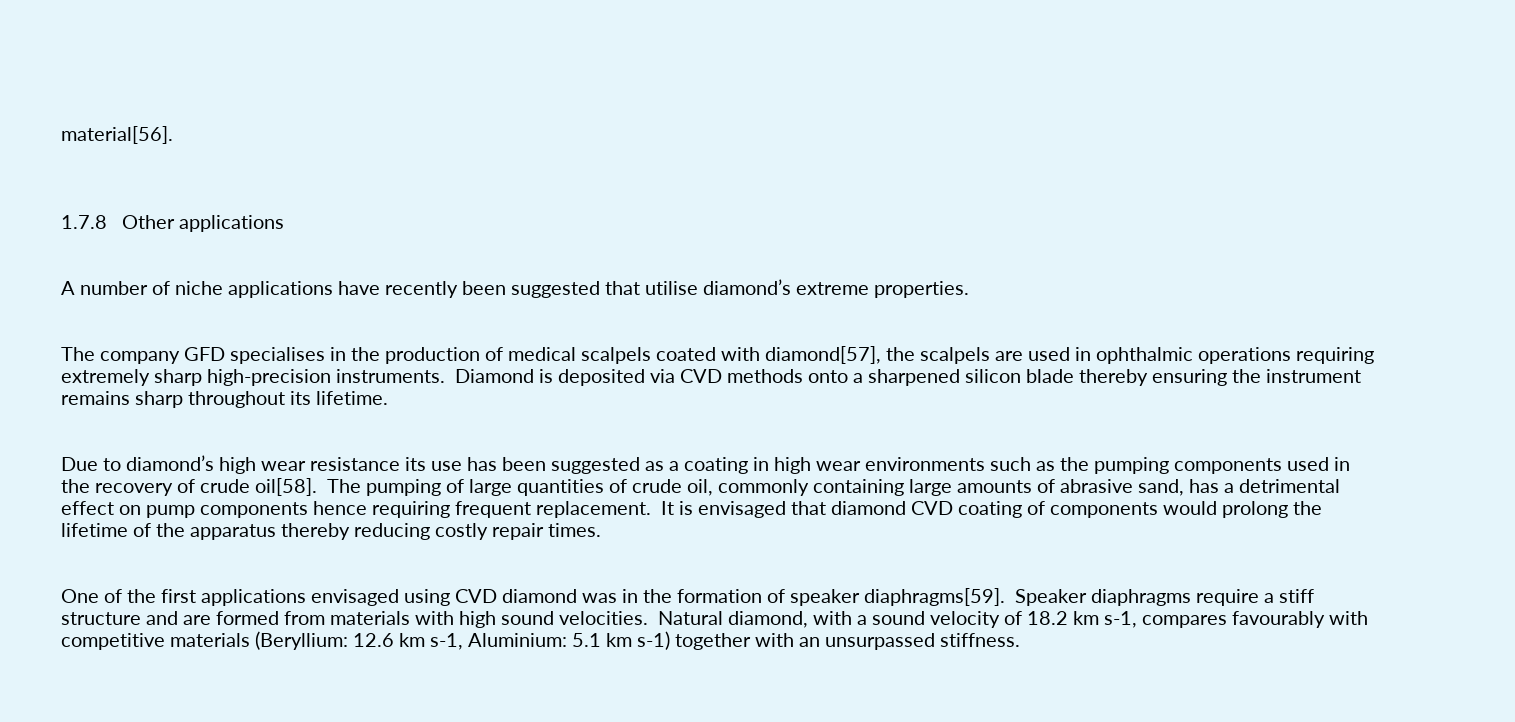material[56].



1.7.8   Other applications


A number of niche applications have recently been suggested that utilise diamond’s extreme properties.


The company GFD specialises in the production of medical scalpels coated with diamond[57], the scalpels are used in ophthalmic operations requiring extremely sharp high-precision instruments.  Diamond is deposited via CVD methods onto a sharpened silicon blade thereby ensuring the instrument remains sharp throughout its lifetime.


Due to diamond’s high wear resistance its use has been suggested as a coating in high wear environments such as the pumping components used in the recovery of crude oil[58].  The pumping of large quantities of crude oil, commonly containing large amounts of abrasive sand, has a detrimental effect on pump components hence requiring frequent replacement.  It is envisaged that diamond CVD coating of components would prolong the lifetime of the apparatus thereby reducing costly repair times.


One of the first applications envisaged using CVD diamond was in the formation of speaker diaphragms[59].  Speaker diaphragms require a stiff structure and are formed from materials with high sound velocities.  Natural diamond, with a sound velocity of 18.2 km s-1, compares favourably with competitive materials (Beryllium: 12.6 km s-1, Aluminium: 5.1 km s-1) together with an unsurpassed stiffness.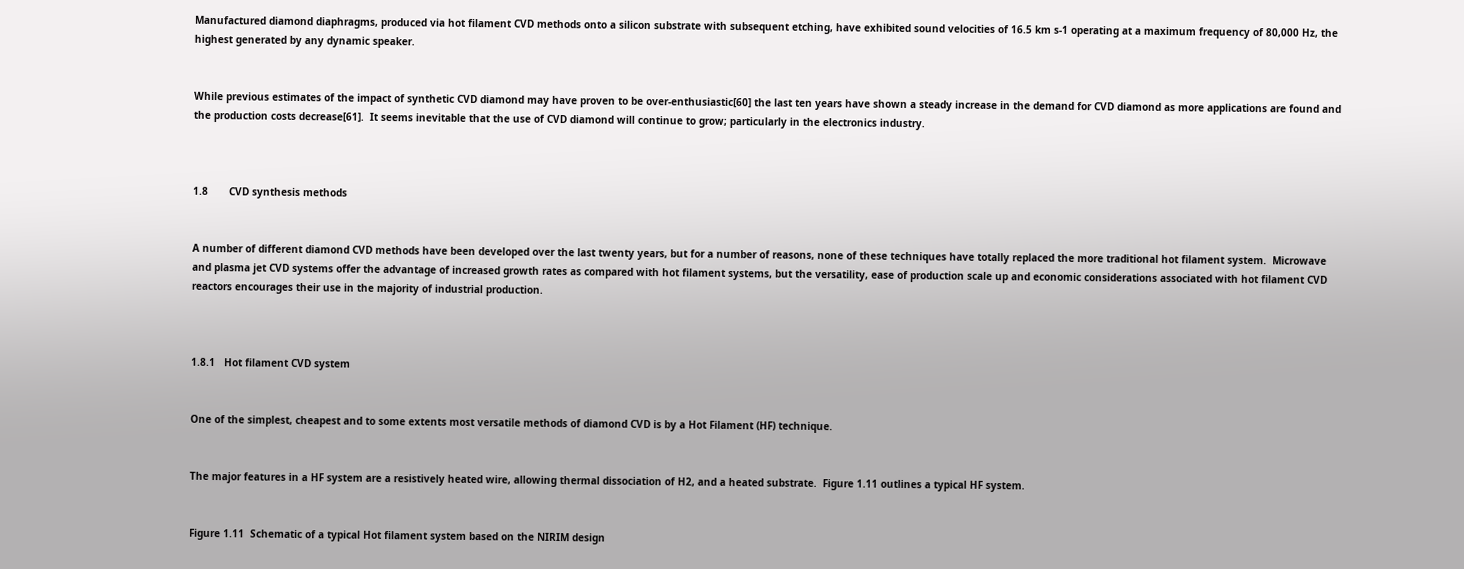Manufactured diamond diaphragms, produced via hot filament CVD methods onto a silicon substrate with subsequent etching, have exhibited sound velocities of 16.5 km s-1 operating at a maximum frequency of 80,000 Hz, the highest generated by any dynamic speaker.


While previous estimates of the impact of synthetic CVD diamond may have proven to be over-enthusiastic[60] the last ten years have shown a steady increase in the demand for CVD diamond as more applications are found and the production costs decrease[61].  It seems inevitable that the use of CVD diamond will continue to grow; particularly in the electronics industry.



1.8       CVD synthesis methods


A number of different diamond CVD methods have been developed over the last twenty years, but for a number of reasons, none of these techniques have totally replaced the more traditional hot filament system.  Microwave and plasma jet CVD systems offer the advantage of increased growth rates as compared with hot filament systems, but the versatility, ease of production scale up and economic considerations associated with hot filament CVD reactors encourages their use in the majority of industrial production.



1.8.1   Hot filament CVD system


One of the simplest, cheapest and to some extents most versatile methods of diamond CVD is by a Hot Filament (HF) technique.


The major features in a HF system are a resistively heated wire, allowing thermal dissociation of H2, and a heated substrate.  Figure 1.11 outlines a typical HF system.


Figure 1.11  Schematic of a typical Hot filament system based on the NIRIM design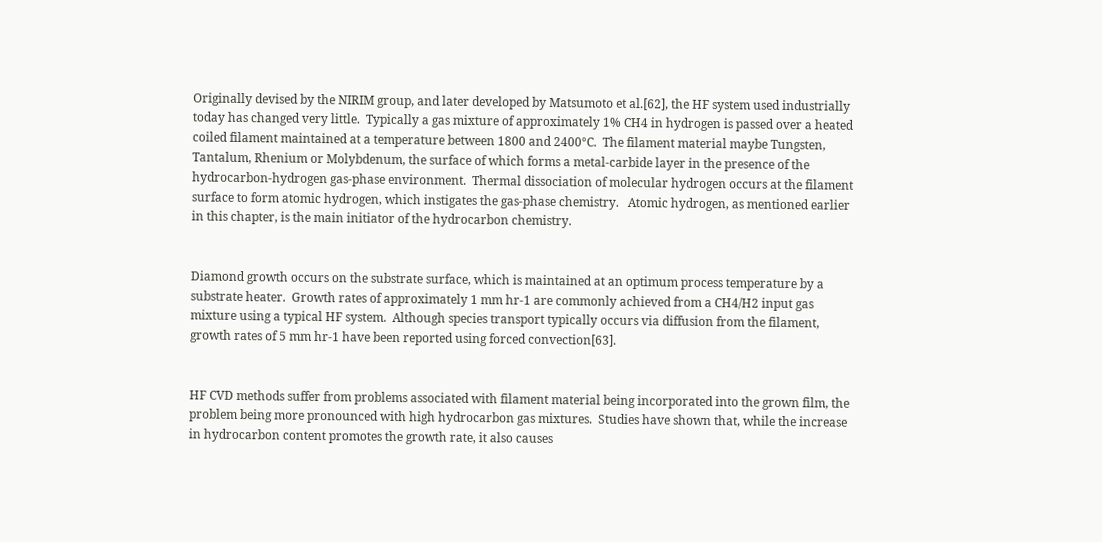Originally devised by the NIRIM group, and later developed by Matsumoto et al.[62], the HF system used industrially today has changed very little.  Typically a gas mixture of approximately 1% CH4 in hydrogen is passed over a heated coiled filament maintained at a temperature between 1800 and 2400°C.  The filament material maybe Tungsten, Tantalum, Rhenium or Molybdenum, the surface of which forms a metal-carbide layer in the presence of the hydrocarbon-hydrogen gas-phase environment.  Thermal dissociation of molecular hydrogen occurs at the filament surface to form atomic hydrogen, which instigates the gas-phase chemistry.   Atomic hydrogen, as mentioned earlier in this chapter, is the main initiator of the hydrocarbon chemistry.


Diamond growth occurs on the substrate surface, which is maintained at an optimum process temperature by a substrate heater.  Growth rates of approximately 1 mm hr-1 are commonly achieved from a CH4/H2 input gas mixture using a typical HF system.  Although species transport typically occurs via diffusion from the filament, growth rates of 5 mm hr-1 have been reported using forced convection[63].


HF CVD methods suffer from problems associated with filament material being incorporated into the grown film, the problem being more pronounced with high hydrocarbon gas mixtures.  Studies have shown that, while the increase in hydrocarbon content promotes the growth rate, it also causes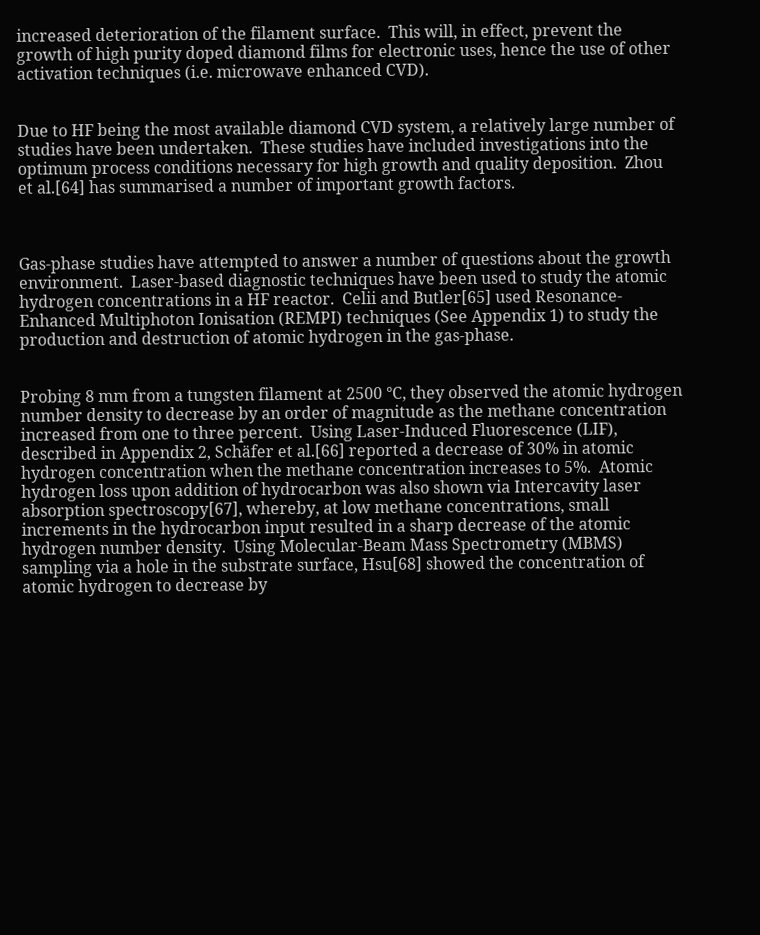increased deterioration of the filament surface.  This will, in effect, prevent the growth of high purity doped diamond films for electronic uses, hence the use of other activation techniques (i.e. microwave enhanced CVD).


Due to HF being the most available diamond CVD system, a relatively large number of studies have been undertaken.  These studies have included investigations into the optimum process conditions necessary for high growth and quality deposition.  Zhou et al.[64] has summarised a number of important growth factors.



Gas-phase studies have attempted to answer a number of questions about the growth environment.  Laser-based diagnostic techniques have been used to study the atomic hydrogen concentrations in a HF reactor.  Celii and Butler[65] used Resonance-Enhanced Multiphoton Ionisation (REMPI) techniques (See Appendix 1) to study the production and destruction of atomic hydrogen in the gas-phase.


Probing 8 mm from a tungsten filament at 2500 °C, they observed the atomic hydrogen number density to decrease by an order of magnitude as the methane concentration increased from one to three percent.  Using Laser-Induced Fluorescence (LIF), described in Appendix 2, Schäfer et al.[66] reported a decrease of 30% in atomic hydrogen concentration when the methane concentration increases to 5%.  Atomic hydrogen loss upon addition of hydrocarbon was also shown via Intercavity laser absorption spectroscopy[67], whereby, at low methane concentrations, small increments in the hydrocarbon input resulted in a sharp decrease of the atomic hydrogen number density.  Using Molecular-Beam Mass Spectrometry (MBMS) sampling via a hole in the substrate surface, Hsu[68] showed the concentration of atomic hydrogen to decrease by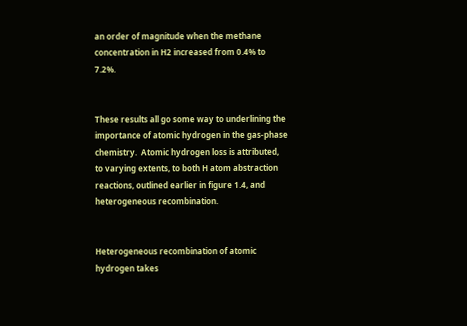an order of magnitude when the methane concentration in H2 increased from 0.4% to 7.2%.


These results all go some way to underlining the importance of atomic hydrogen in the gas-phase chemistry.  Atomic hydrogen loss is attributed, to varying extents, to both H atom abstraction reactions, outlined earlier in figure 1.4, and heterogeneous recombination.


Heterogeneous recombination of atomic hydrogen takes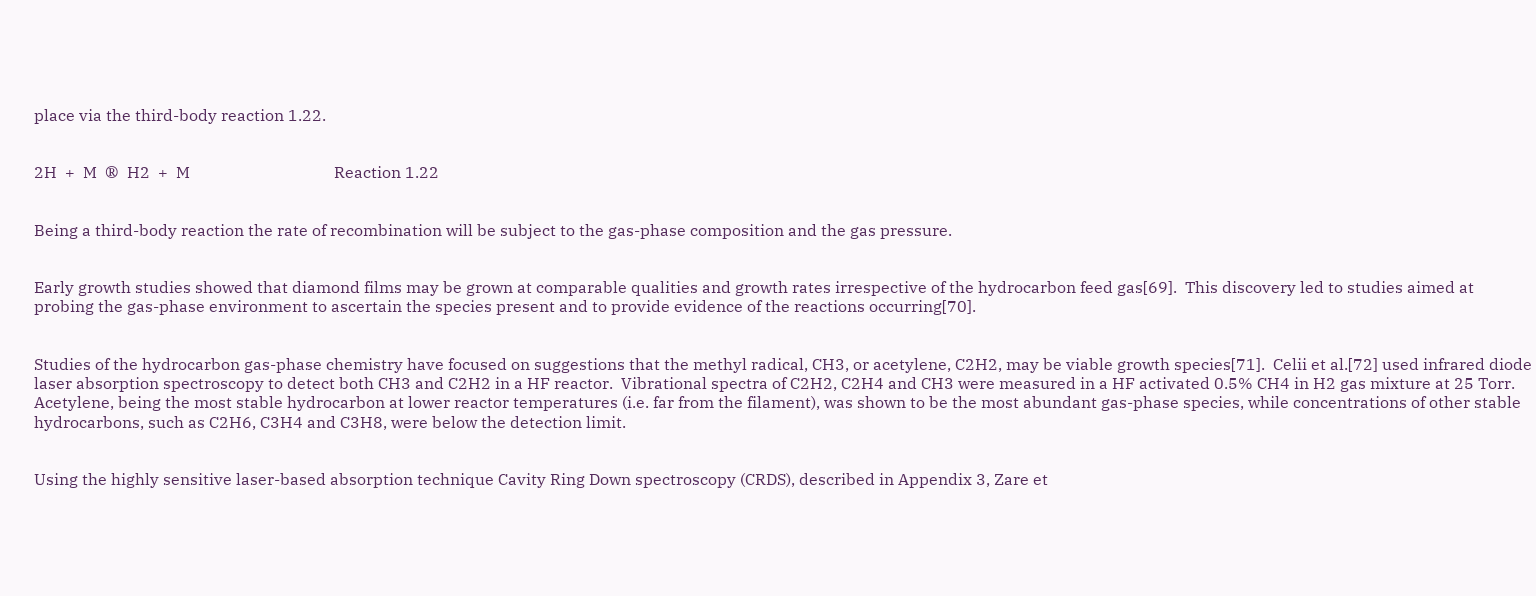place via the third-body reaction 1.22.


2H  +  M  ®  H2  +  M                                    Reaction 1.22


Being a third-body reaction the rate of recombination will be subject to the gas-phase composition and the gas pressure.


Early growth studies showed that diamond films may be grown at comparable qualities and growth rates irrespective of the hydrocarbon feed gas[69].  This discovery led to studies aimed at probing the gas-phase environment to ascertain the species present and to provide evidence of the reactions occurring[70].


Studies of the hydrocarbon gas-phase chemistry have focused on suggestions that the methyl radical, CH3, or acetylene, C2H2, may be viable growth species[71].  Celii et al.[72] used infrared diode laser absorption spectroscopy to detect both CH3 and C2H2 in a HF reactor.  Vibrational spectra of C2H2, C2H4 and CH3 were measured in a HF activated 0.5% CH4 in H2 gas mixture at 25 Torr.  Acetylene, being the most stable hydrocarbon at lower reactor temperatures (i.e. far from the filament), was shown to be the most abundant gas-phase species, while concentrations of other stable hydrocarbons, such as C2H6, C3H4 and C3H8, were below the detection limit.


Using the highly sensitive laser-based absorption technique Cavity Ring Down spectroscopy (CRDS), described in Appendix 3, Zare et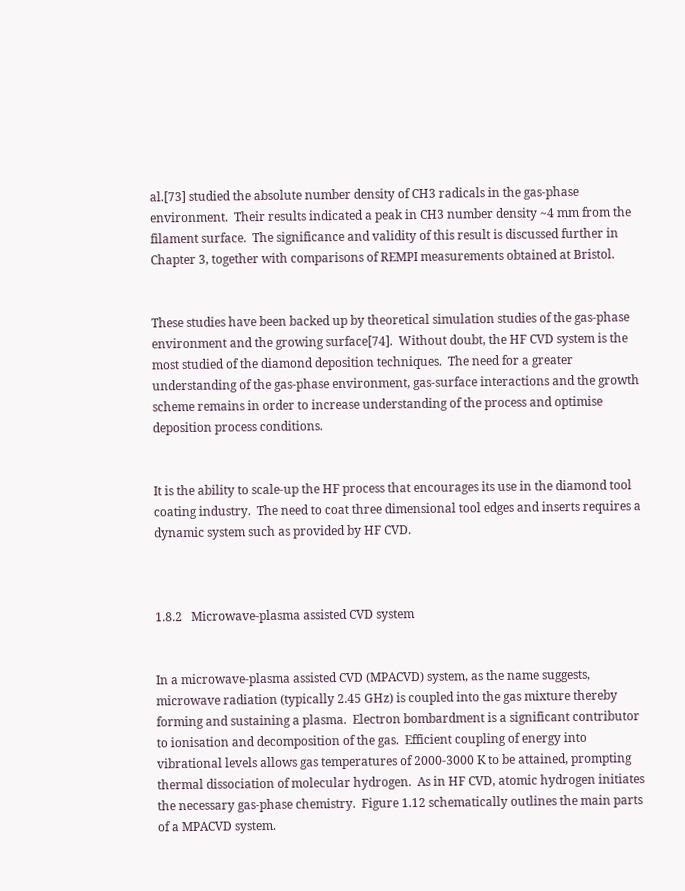al.[73] studied the absolute number density of CH3 radicals in the gas-phase environment.  Their results indicated a peak in CH3 number density ~4 mm from the filament surface.  The significance and validity of this result is discussed further in Chapter 3, together with comparisons of REMPI measurements obtained at Bristol.


These studies have been backed up by theoretical simulation studies of the gas-phase environment and the growing surface[74].  Without doubt, the HF CVD system is the most studied of the diamond deposition techniques.  The need for a greater understanding of the gas-phase environment, gas-surface interactions and the growth scheme remains in order to increase understanding of the process and optimise deposition process conditions.


It is the ability to scale-up the HF process that encourages its use in the diamond tool coating industry.  The need to coat three dimensional tool edges and inserts requires a dynamic system such as provided by HF CVD.



1.8.2   Microwave-plasma assisted CVD system


In a microwave-plasma assisted CVD (MPACVD) system, as the name suggests, microwave radiation (typically 2.45 GHz) is coupled into the gas mixture thereby forming and sustaining a plasma.  Electron bombardment is a significant contributor to ionisation and decomposition of the gas.  Efficient coupling of energy into vibrational levels allows gas temperatures of 2000-3000 K to be attained, prompting thermal dissociation of molecular hydrogen.  As in HF CVD, atomic hydrogen initiates the necessary gas-phase chemistry.  Figure 1.12 schematically outlines the main parts of a MPACVD system.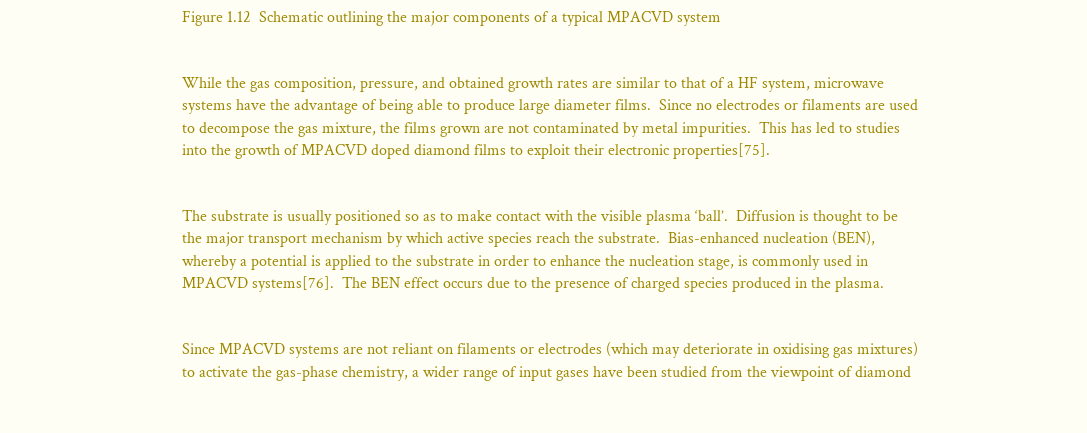Figure 1.12  Schematic outlining the major components of a typical MPACVD system


While the gas composition, pressure, and obtained growth rates are similar to that of a HF system, microwave systems have the advantage of being able to produce large diameter films.  Since no electrodes or filaments are used to decompose the gas mixture, the films grown are not contaminated by metal impurities.  This has led to studies into the growth of MPACVD doped diamond films to exploit their electronic properties[75].


The substrate is usually positioned so as to make contact with the visible plasma ‘ball’.  Diffusion is thought to be the major transport mechanism by which active species reach the substrate.  Bias-enhanced nucleation (BEN), whereby a potential is applied to the substrate in order to enhance the nucleation stage, is commonly used in MPACVD systems[76].  The BEN effect occurs due to the presence of charged species produced in the plasma.


Since MPACVD systems are not reliant on filaments or electrodes (which may deteriorate in oxidising gas mixtures) to activate the gas-phase chemistry, a wider range of input gases have been studied from the viewpoint of diamond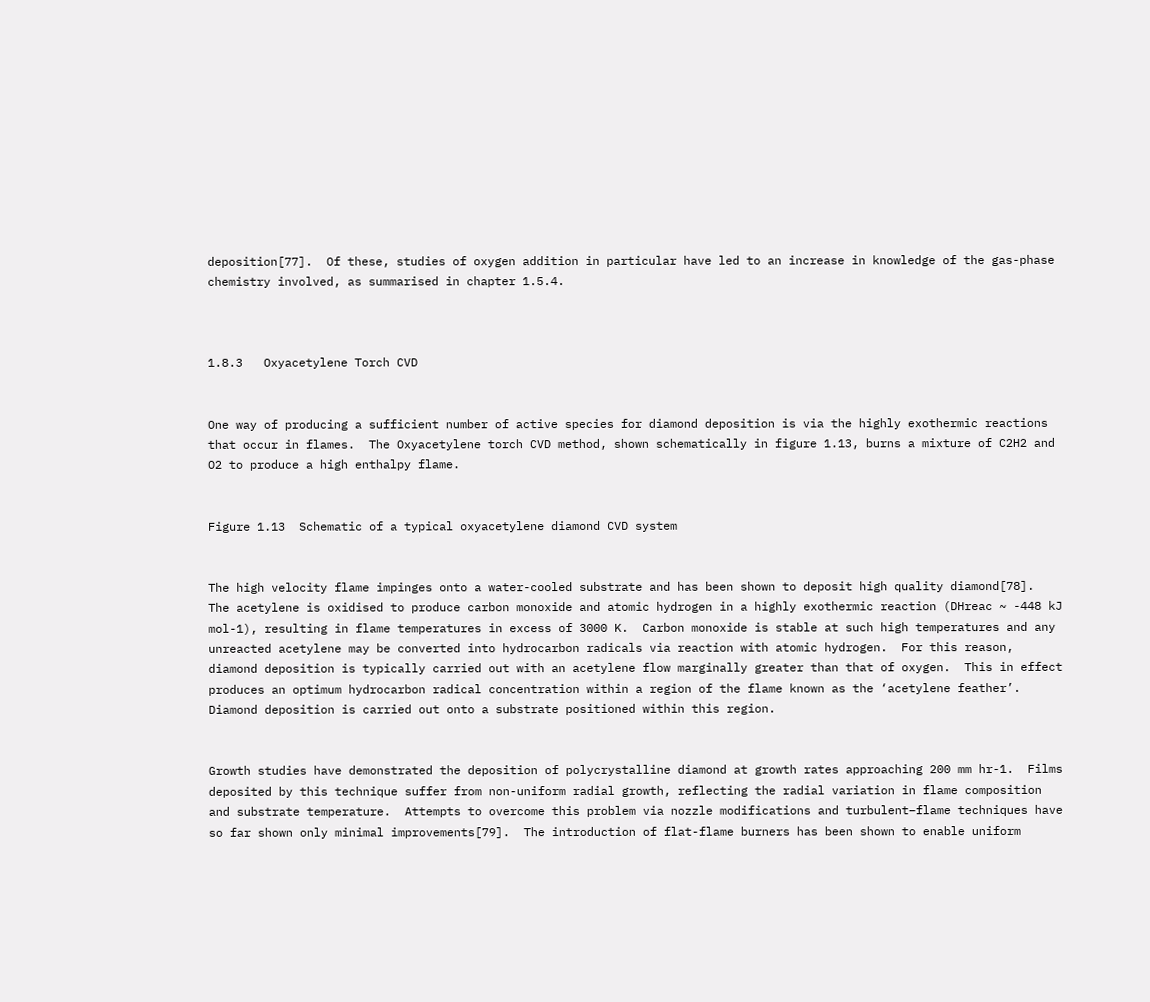deposition[77].  Of these, studies of oxygen addition in particular have led to an increase in knowledge of the gas-phase chemistry involved, as summarised in chapter 1.5.4.



1.8.3   Oxyacetylene Torch CVD


One way of producing a sufficient number of active species for diamond deposition is via the highly exothermic reactions that occur in flames.  The Oxyacetylene torch CVD method, shown schematically in figure 1.13, burns a mixture of C2H2 and O2 to produce a high enthalpy flame.


Figure 1.13  Schematic of a typical oxyacetylene diamond CVD system


The high velocity flame impinges onto a water-cooled substrate and has been shown to deposit high quality diamond[78].  The acetylene is oxidised to produce carbon monoxide and atomic hydrogen in a highly exothermic reaction (DHreac ~ -448 kJ mol-1), resulting in flame temperatures in excess of 3000 K.  Carbon monoxide is stable at such high temperatures and any unreacted acetylene may be converted into hydrocarbon radicals via reaction with atomic hydrogen.  For this reason, diamond deposition is typically carried out with an acetylene flow marginally greater than that of oxygen.  This in effect produces an optimum hydrocarbon radical concentration within a region of the flame known as the ‘acetylene feather’.  Diamond deposition is carried out onto a substrate positioned within this region.


Growth studies have demonstrated the deposition of polycrystalline diamond at growth rates approaching 200 mm hr-1.  Films deposited by this technique suffer from non-uniform radial growth, reflecting the radial variation in flame composition and substrate temperature.  Attempts to overcome this problem via nozzle modifications and turbulent–flame techniques have so far shown only minimal improvements[79].  The introduction of flat-flame burners has been shown to enable uniform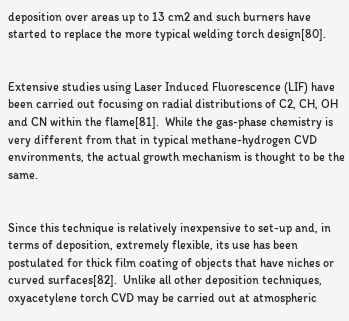deposition over areas up to 13 cm2 and such burners have started to replace the more typical welding torch design[80].


Extensive studies using Laser Induced Fluorescence (LIF) have been carried out focusing on radial distributions of C2, CH, OH and CN within the flame[81].  While the gas-phase chemistry is very different from that in typical methane-hydrogen CVD environments, the actual growth mechanism is thought to be the same.


Since this technique is relatively inexpensive to set-up and, in terms of deposition, extremely flexible, its use has been postulated for thick film coating of objects that have niches or curved surfaces[82].  Unlike all other deposition techniques, oxyacetylene torch CVD may be carried out at atmospheric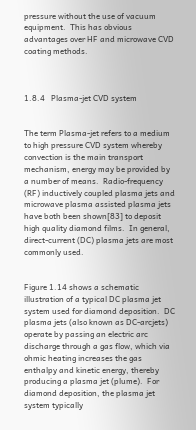pressure without the use of vacuum equipment.  This has obvious advantages over HF and microwave CVD coating methods.



1.8.4   Plasma-jet CVD system


The term Plasma-jet refers to a medium to high pressure CVD system whereby convection is the main transport mechanism, energy may be provided by a number of means.  Radio-frequency (RF) inductively coupled plasma jets and microwave plasma assisted plasma jets have both been shown[83] to deposit high quality diamond films.  In general, direct-current (DC) plasma jets are most commonly used.


Figure 1.14 shows a schematic illustration of a typical DC plasma jet system used for diamond deposition.  DC plasma jets (also known as DC-arcjets) operate by passing an electric arc discharge through a gas flow, which via ohmic heating increases the gas enthalpy and kinetic energy, thereby producing a plasma jet (plume).  For diamond deposition, the plasma jet system typically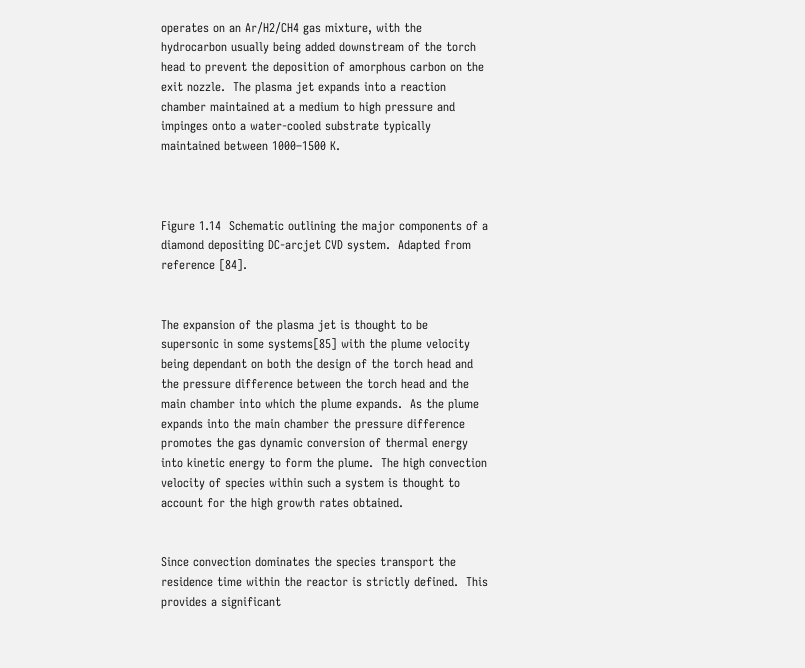operates on an Ar/H2/CH4 gas mixture, with the hydrocarbon usually being added downstream of the torch head to prevent the deposition of amorphous carbon on the exit nozzle.  The plasma jet expands into a reaction chamber maintained at a medium to high pressure and impinges onto a water-cooled substrate typically maintained between 1000–1500 K.



Figure 1.14  Schematic outlining the major components of a diamond depositing DC-arcjet CVD system.  Adapted from reference [84].


The expansion of the plasma jet is thought to be supersonic in some systems[85] with the plume velocity being dependant on both the design of the torch head and the pressure difference between the torch head and the main chamber into which the plume expands.  As the plume expands into the main chamber the pressure difference promotes the gas dynamic conversion of thermal energy into kinetic energy to form the plume.  The high convection velocity of species within such a system is thought to account for the high growth rates obtained.


Since convection dominates the species transport the residence time within the reactor is strictly defined.  This provides a significant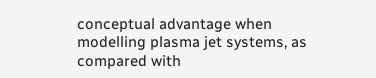conceptual advantage when modelling plasma jet systems, as compared with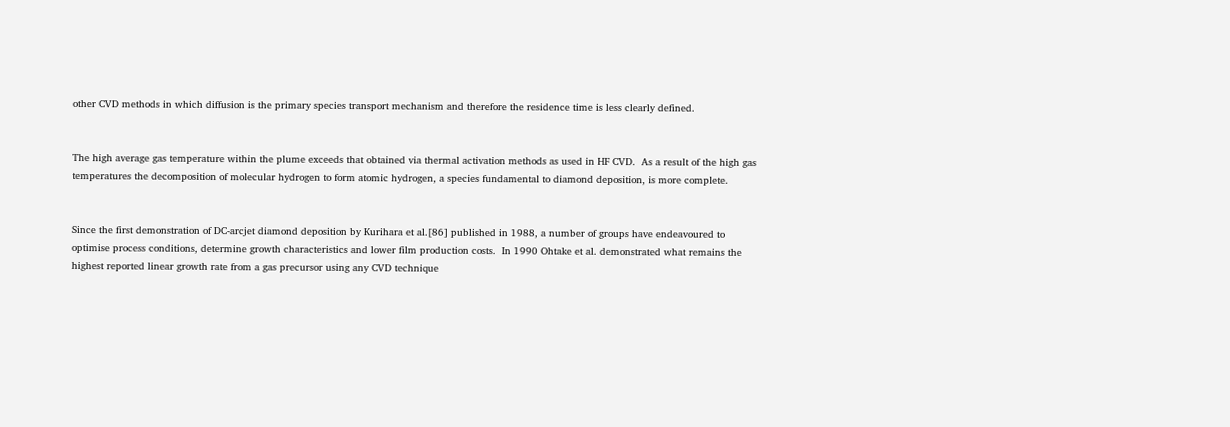other CVD methods in which diffusion is the primary species transport mechanism and therefore the residence time is less clearly defined.


The high average gas temperature within the plume exceeds that obtained via thermal activation methods as used in HF CVD.  As a result of the high gas temperatures the decomposition of molecular hydrogen to form atomic hydrogen, a species fundamental to diamond deposition, is more complete.


Since the first demonstration of DC-arcjet diamond deposition by Kurihara et al.[86] published in 1988, a number of groups have endeavoured to optimise process conditions, determine growth characteristics and lower film production costs.  In 1990 Ohtake et al. demonstrated what remains the highest reported linear growth rate from a gas precursor using any CVD technique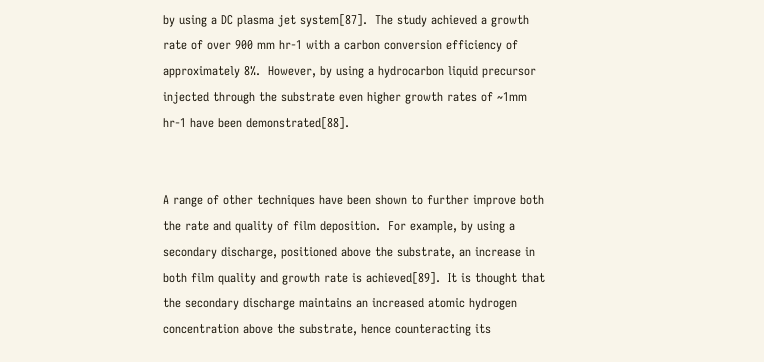by using a DC plasma jet system[87].  The study achieved a growth rate of over 900 mm hr-1 with a carbon conversion efficiency of approximately 8%.  However, by using a hydrocarbon liquid precursor injected through the substrate even higher growth rates of ~1mm hr-1 have been demonstrated[88].


A range of other techniques have been shown to further improve both the rate and quality of film deposition.  For example, by using a secondary discharge, positioned above the substrate, an increase in both film quality and growth rate is achieved[89].  It is thought that the secondary discharge maintains an increased atomic hydrogen concentration above the substrate, hence counteracting its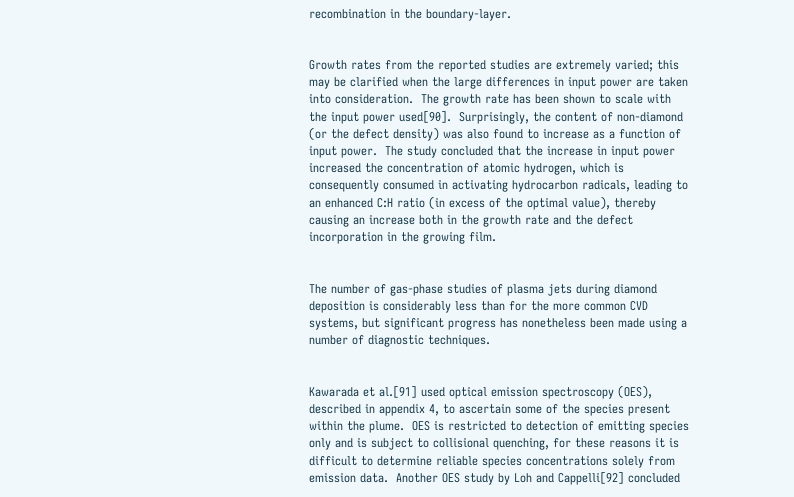recombination in the boundary-layer.


Growth rates from the reported studies are extremely varied; this may be clarified when the large differences in input power are taken into consideration.  The growth rate has been shown to scale with the input power used[90].  Surprisingly, the content of non-diamond (or the defect density) was also found to increase as a function of input power.  The study concluded that the increase in input power increased the concentration of atomic hydrogen, which is consequently consumed in activating hydrocarbon radicals, leading to an enhanced C:H ratio (in excess of the optimal value), thereby causing an increase both in the growth rate and the defect incorporation in the growing film.


The number of gas-phase studies of plasma jets during diamond deposition is considerably less than for the more common CVD systems, but significant progress has nonetheless been made using a number of diagnostic techniques.


Kawarada et al.[91] used optical emission spectroscopy (OES), described in appendix 4, to ascertain some of the species present within the plume.  OES is restricted to detection of emitting species only and is subject to collisional quenching, for these reasons it is difficult to determine reliable species concentrations solely from emission data.  Another OES study by Loh and Cappelli[92] concluded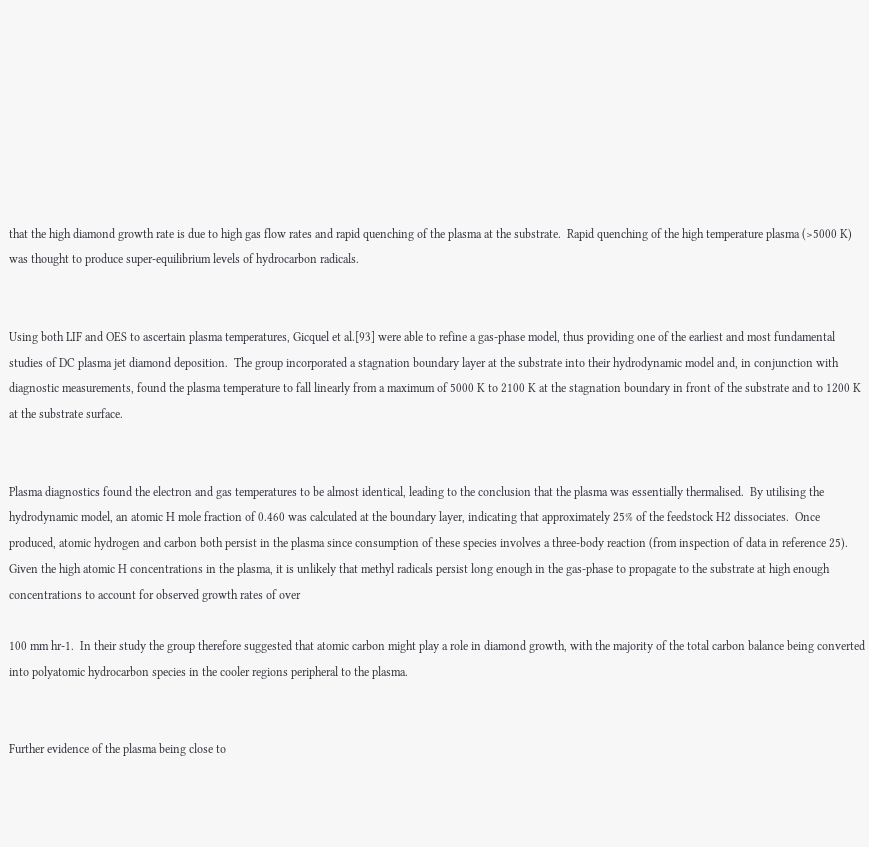that the high diamond growth rate is due to high gas flow rates and rapid quenching of the plasma at the substrate.  Rapid quenching of the high temperature plasma (>5000 K) was thought to produce super-equilibrium levels of hydrocarbon radicals.


Using both LIF and OES to ascertain plasma temperatures, Gicquel et al.[93] were able to refine a gas-phase model, thus providing one of the earliest and most fundamental studies of DC plasma jet diamond deposition.  The group incorporated a stagnation boundary layer at the substrate into their hydrodynamic model and, in conjunction with diagnostic measurements, found the plasma temperature to fall linearly from a maximum of 5000 K to 2100 K at the stagnation boundary in front of the substrate and to 1200 K at the substrate surface.


Plasma diagnostics found the electron and gas temperatures to be almost identical, leading to the conclusion that the plasma was essentially thermalised.  By utilising the hydrodynamic model, an atomic H mole fraction of 0.460 was calculated at the boundary layer, indicating that approximately 25% of the feedstock H2 dissociates.  Once produced, atomic hydrogen and carbon both persist in the plasma since consumption of these species involves a three-body reaction (from inspection of data in reference 25).  Given the high atomic H concentrations in the plasma, it is unlikely that methyl radicals persist long enough in the gas-phase to propagate to the substrate at high enough concentrations to account for observed growth rates of over

100 mm hr-1.  In their study the group therefore suggested that atomic carbon might play a role in diamond growth, with the majority of the total carbon balance being converted into polyatomic hydrocarbon species in the cooler regions peripheral to the plasma.


Further evidence of the plasma being close to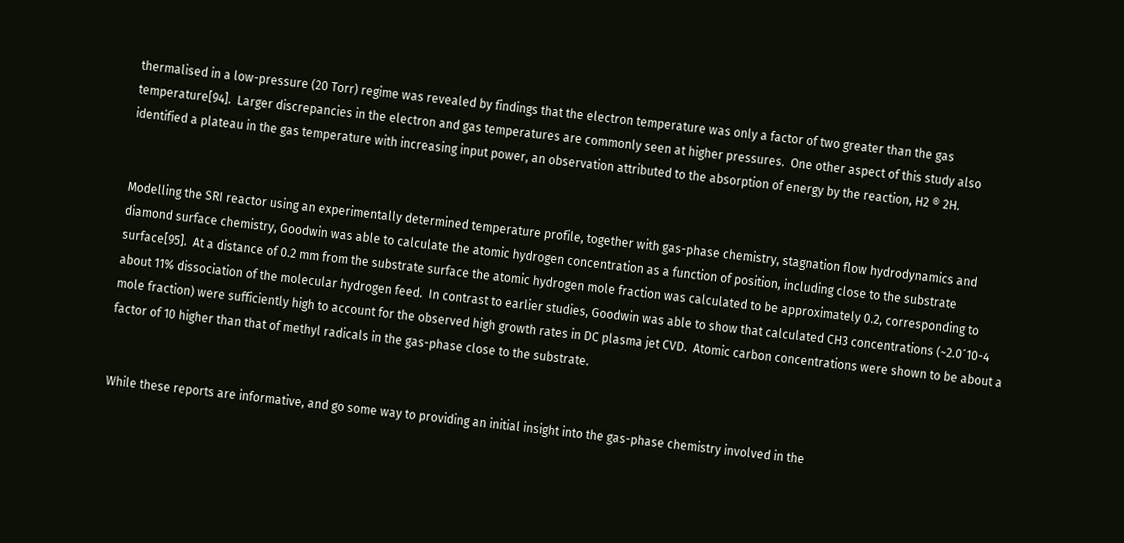thermalised in a low-pressure (20 Torr) regime was revealed by findings that the electron temperature was only a factor of two greater than the gas temperature[94].  Larger discrepancies in the electron and gas temperatures are commonly seen at higher pressures.  One other aspect of this study also identified a plateau in the gas temperature with increasing input power, an observation attributed to the absorption of energy by the reaction, H2 ® 2H.


Modelling the SRI reactor using an experimentally determined temperature profile, together with gas-phase chemistry, stagnation flow hydrodynamics and diamond surface chemistry, Goodwin was able to calculate the atomic hydrogen concentration as a function of position, including close to the substrate surface[95].  At a distance of 0.2 mm from the substrate surface the atomic hydrogen mole fraction was calculated to be approximately 0.2, corresponding to about 11% dissociation of the molecular hydrogen feed.  In contrast to earlier studies, Goodwin was able to show that calculated CH3 concentrations (~2.0´10-4 mole fraction) were sufficiently high to account for the observed high growth rates in DC plasma jet CVD.  Atomic carbon concentrations were shown to be about a factor of 10 higher than that of methyl radicals in the gas-phase close to the substrate.


While these reports are informative, and go some way to providing an initial insight into the gas-phase chemistry involved in the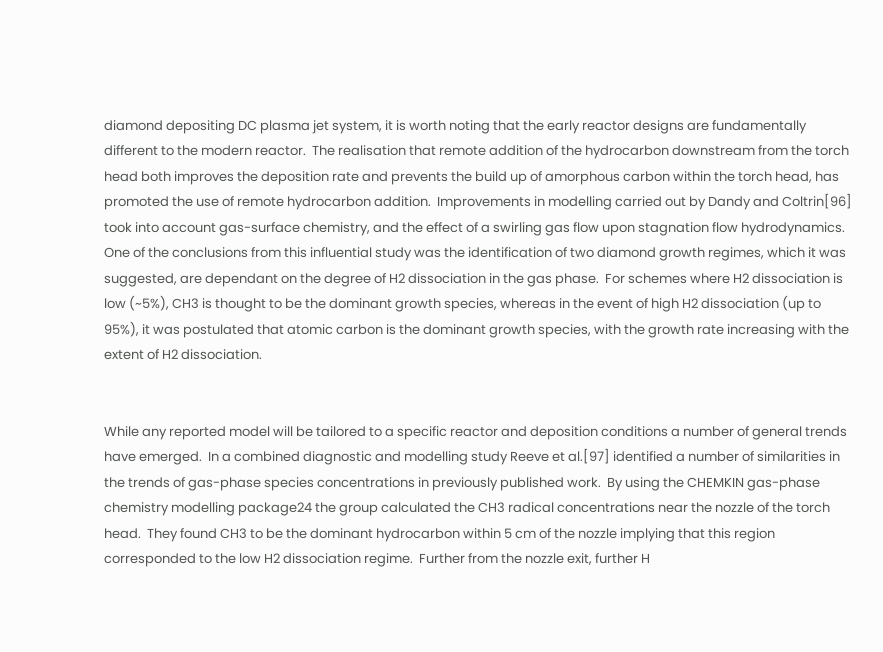diamond depositing DC plasma jet system, it is worth noting that the early reactor designs are fundamentally different to the modern reactor.  The realisation that remote addition of the hydrocarbon downstream from the torch head both improves the deposition rate and prevents the build up of amorphous carbon within the torch head, has promoted the use of remote hydrocarbon addition.  Improvements in modelling carried out by Dandy and Coltrin[96] took into account gas-surface chemistry, and the effect of a swirling gas flow upon stagnation flow hydrodynamics.  One of the conclusions from this influential study was the identification of two diamond growth regimes, which it was suggested, are dependant on the degree of H2 dissociation in the gas phase.  For schemes where H2 dissociation is low (~5%), CH3 is thought to be the dominant growth species, whereas in the event of high H2 dissociation (up to 95%), it was postulated that atomic carbon is the dominant growth species, with the growth rate increasing with the extent of H2 dissociation.


While any reported model will be tailored to a specific reactor and deposition conditions a number of general trends have emerged.  In a combined diagnostic and modelling study Reeve et al.[97] identified a number of similarities in the trends of gas-phase species concentrations in previously published work.  By using the CHEMKIN gas-phase chemistry modelling package24 the group calculated the CH3 radical concentrations near the nozzle of the torch head.  They found CH3 to be the dominant hydrocarbon within 5 cm of the nozzle implying that this region corresponded to the low H2 dissociation regime.  Further from the nozzle exit, further H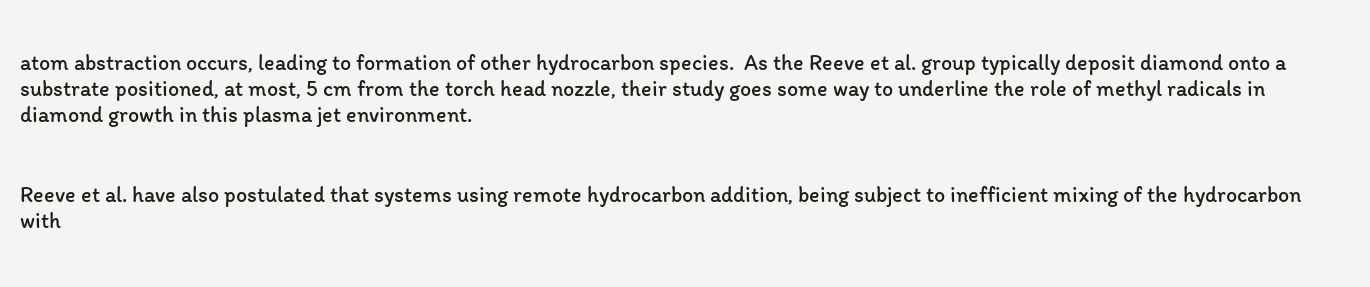atom abstraction occurs, leading to formation of other hydrocarbon species.  As the Reeve et al. group typically deposit diamond onto a substrate positioned, at most, 5 cm from the torch head nozzle, their study goes some way to underline the role of methyl radicals in diamond growth in this plasma jet environment.


Reeve et al. have also postulated that systems using remote hydrocarbon addition, being subject to inefficient mixing of the hydrocarbon with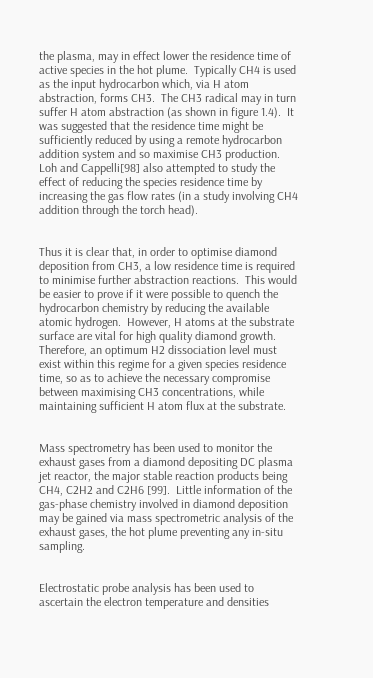the plasma, may in effect lower the residence time of active species in the hot plume.  Typically CH4 is used as the input hydrocarbon which, via H atom abstraction, forms CH3.  The CH3 radical may in turn suffer H atom abstraction (as shown in figure 1.4).  It was suggested that the residence time might be sufficiently reduced by using a remote hydrocarbon addition system and so maximise CH3 production.  Loh and Cappelli[98] also attempted to study the effect of reducing the species residence time by increasing the gas flow rates (in a study involving CH4 addition through the torch head).


Thus it is clear that, in order to optimise diamond deposition from CH3, a low residence time is required to minimise further abstraction reactions.  This would be easier to prove if it were possible to quench the hydrocarbon chemistry by reducing the available atomic hydrogen.  However, H atoms at the substrate surface are vital for high quality diamond growth.  Therefore, an optimum H2 dissociation level must exist within this regime for a given species residence time, so as to achieve the necessary compromise between maximising CH3 concentrations, while maintaining sufficient H atom flux at the substrate.


Mass spectrometry has been used to monitor the exhaust gases from a diamond depositing DC plasma jet reactor, the major stable reaction products being CH4, C2H2 and C2H6 [99].  Little information of the gas-phase chemistry involved in diamond deposition may be gained via mass spectrometric analysis of the exhaust gases, the hot plume preventing any in-situ sampling.


Electrostatic probe analysis has been used to ascertain the electron temperature and densities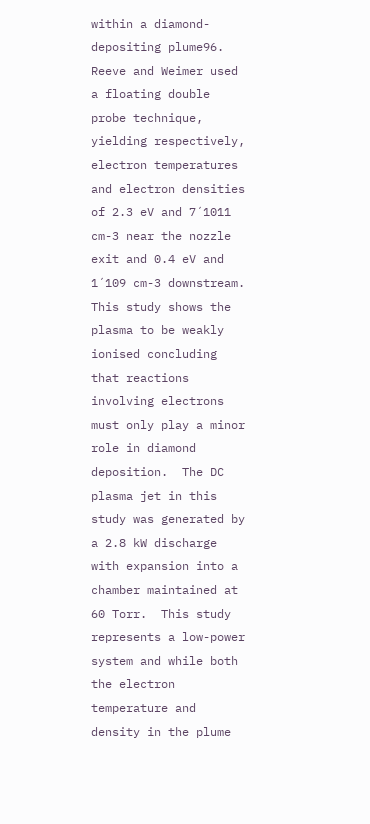within a diamond-depositing plume96.  Reeve and Weimer used a floating double probe technique, yielding respectively, electron temperatures and electron densities of 2.3 eV and 7´1011 cm-3 near the nozzle exit and 0.4 eV and 1´109 cm-3 downstream.  This study shows the plasma to be weakly ionised concluding that reactions involving electrons must only play a minor role in diamond deposition.  The DC plasma jet in this study was generated by a 2.8 kW discharge with expansion into a chamber maintained at 60 Torr.  This study represents a low-power system and while both the electron temperature and density in the plume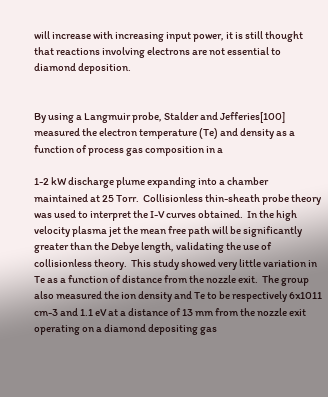will increase with increasing input power, it is still thought that reactions involving electrons are not essential to diamond deposition.


By using a Langmuir probe, Stalder and Jefferies[100] measured the electron temperature (Te) and density as a function of process gas composition in a

1-2 kW discharge plume expanding into a chamber maintained at 25 Torr.  Collisionless thin-sheath probe theory was used to interpret the I-V curves obtained.  In the high velocity plasma jet the mean free path will be significantly greater than the Debye length, validating the use of collisionless theory.  This study showed very little variation in Te as a function of distance from the nozzle exit.  The group also measured the ion density and Te to be respectively 6x1011 cm-3 and 1.1 eV at a distance of 13 mm from the nozzle exit operating on a diamond depositing gas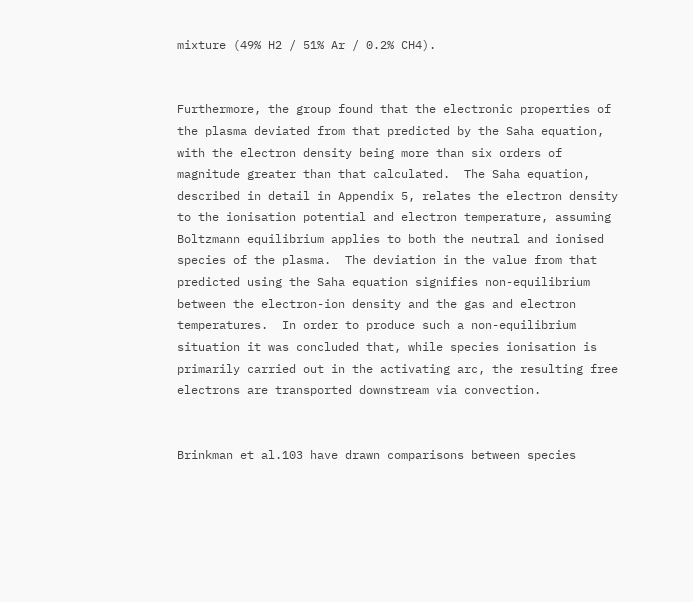mixture (49% H2 / 51% Ar / 0.2% CH4).


Furthermore, the group found that the electronic properties of the plasma deviated from that predicted by the Saha equation, with the electron density being more than six orders of magnitude greater than that calculated.  The Saha equation, described in detail in Appendix 5, relates the electron density to the ionisation potential and electron temperature, assuming Boltzmann equilibrium applies to both the neutral and ionised species of the plasma.  The deviation in the value from that predicted using the Saha equation signifies non-equilibrium between the electron-ion density and the gas and electron temperatures.  In order to produce such a non-equilibrium situation it was concluded that, while species ionisation is primarily carried out in the activating arc, the resulting free electrons are transported downstream via convection.


Brinkman et al.103 have drawn comparisons between species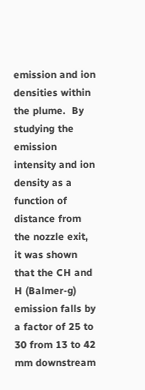emission and ion densities within the plume.  By studying the emission intensity and ion density as a function of distance from the nozzle exit, it was shown that the CH and H (Balmer-g) emission falls by a factor of 25 to 30 from 13 to 42 mm downstream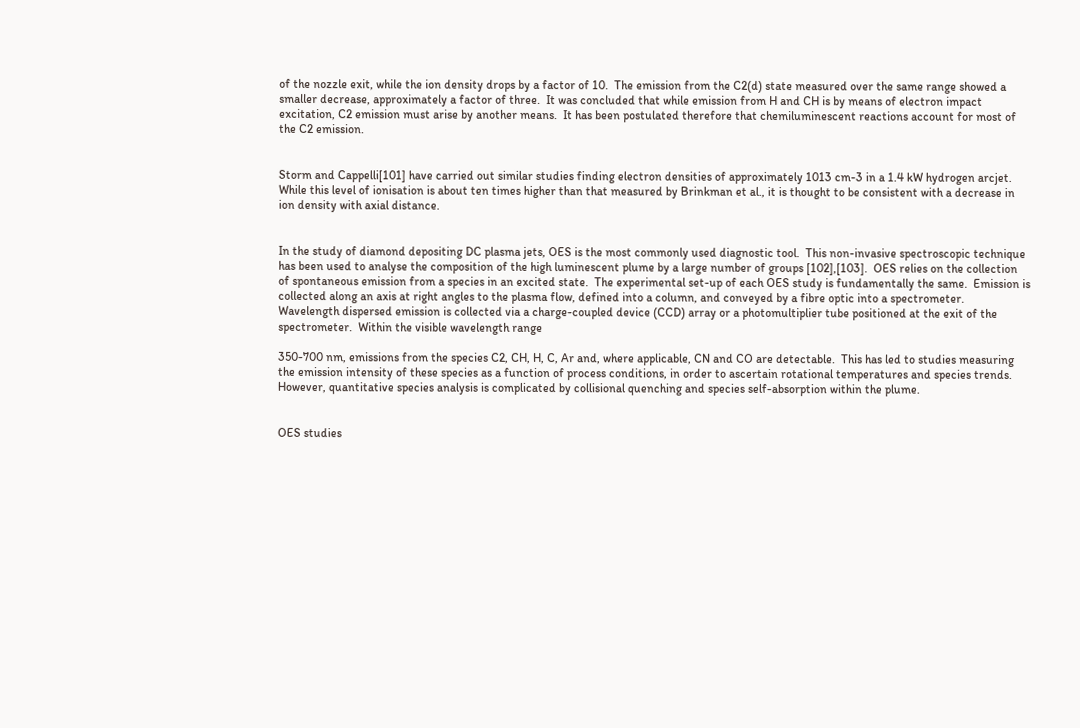of the nozzle exit, while the ion density drops by a factor of 10.  The emission from the C2(d) state measured over the same range showed a smaller decrease, approximately a factor of three.  It was concluded that while emission from H and CH is by means of electron impact excitation, C2 emission must arise by another means.  It has been postulated therefore that chemiluminescent reactions account for most of the C2 emission.


Storm and Cappelli[101] have carried out similar studies finding electron densities of approximately 1013 cm-3 in a 1.4 kW hydrogen arcjet.  While this level of ionisation is about ten times higher than that measured by Brinkman et al., it is thought to be consistent with a decrease in ion density with axial distance.


In the study of diamond depositing DC plasma jets, OES is the most commonly used diagnostic tool.  This non-invasive spectroscopic technique has been used to analyse the composition of the high luminescent plume by a large number of groups [102],[103].  OES relies on the collection of spontaneous emission from a species in an excited state.  The experimental set-up of each OES study is fundamentally the same.  Emission is collected along an axis at right angles to the plasma flow, defined into a column, and conveyed by a fibre optic into a spectrometer.  Wavelength dispersed emission is collected via a charge-coupled device (CCD) array or a photomultiplier tube positioned at the exit of the spectrometer.  Within the visible wavelength range

350-700 nm, emissions from the species C2, CH, H, C, Ar and, where applicable, CN and CO are detectable.  This has led to studies measuring the emission intensity of these species as a function of process conditions, in order to ascertain rotational temperatures and species trends.  However, quantitative species analysis is complicated by collisional quenching and species self-absorption within the plume.


OES studies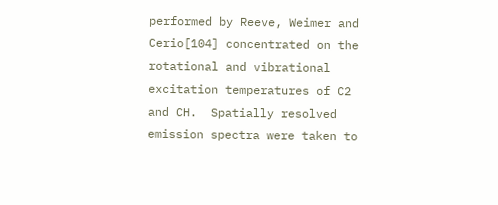performed by Reeve, Weimer and Cerio[104] concentrated on the rotational and vibrational excitation temperatures of C2 and CH.  Spatially resolved emission spectra were taken to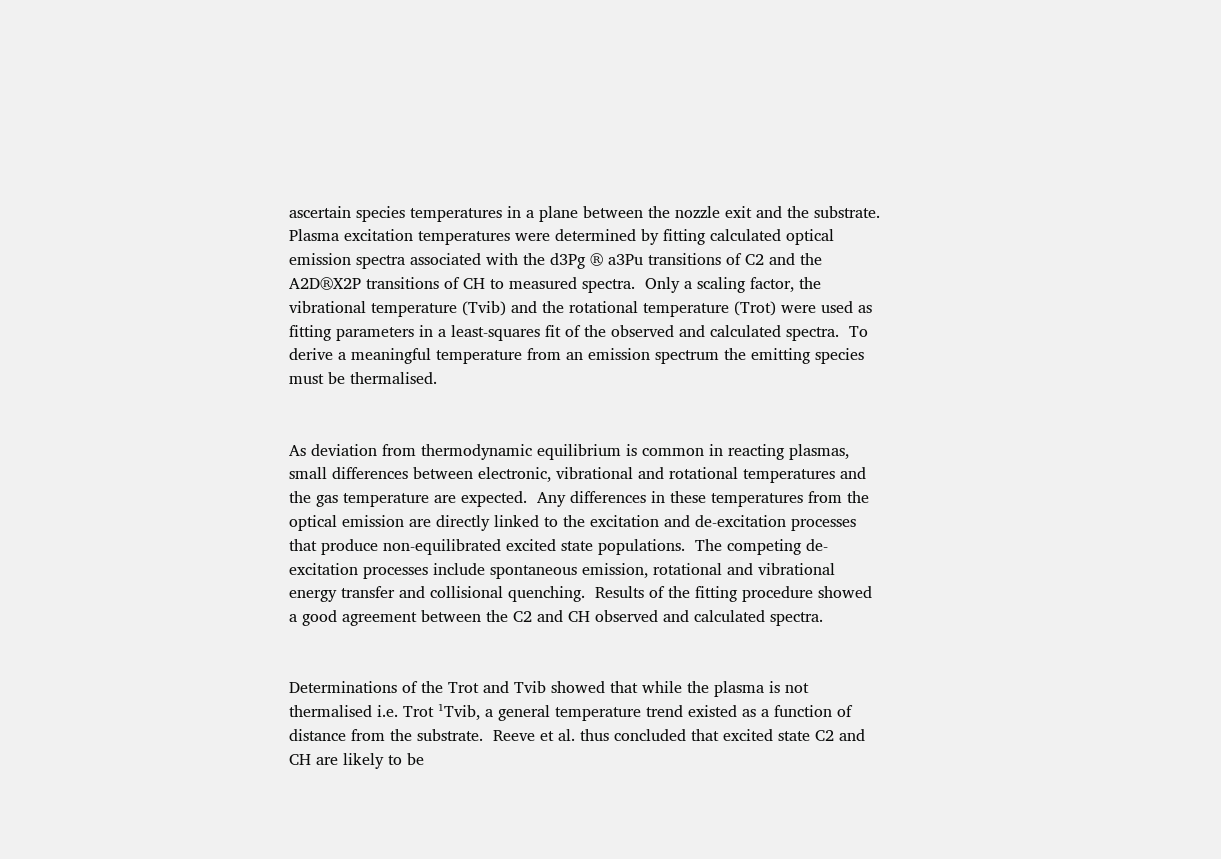ascertain species temperatures in a plane between the nozzle exit and the substrate.  Plasma excitation temperatures were determined by fitting calculated optical emission spectra associated with the d3Pg ® a3Pu transitions of C2 and the A2D®X2P transitions of CH to measured spectra.  Only a scaling factor, the vibrational temperature (Tvib) and the rotational temperature (Trot) were used as fitting parameters in a least-squares fit of the observed and calculated spectra.  To derive a meaningful temperature from an emission spectrum the emitting species must be thermalised.


As deviation from thermodynamic equilibrium is common in reacting plasmas, small differences between electronic, vibrational and rotational temperatures and the gas temperature are expected.  Any differences in these temperatures from the optical emission are directly linked to the excitation and de-excitation processes that produce non-equilibrated excited state populations.  The competing de-excitation processes include spontaneous emission, rotational and vibrational energy transfer and collisional quenching.  Results of the fitting procedure showed a good agreement between the C2 and CH observed and calculated spectra.


Determinations of the Trot and Tvib showed that while the plasma is not thermalised i.e. Trot ¹Tvib, a general temperature trend existed as a function of distance from the substrate.  Reeve et al. thus concluded that excited state C2 and CH are likely to be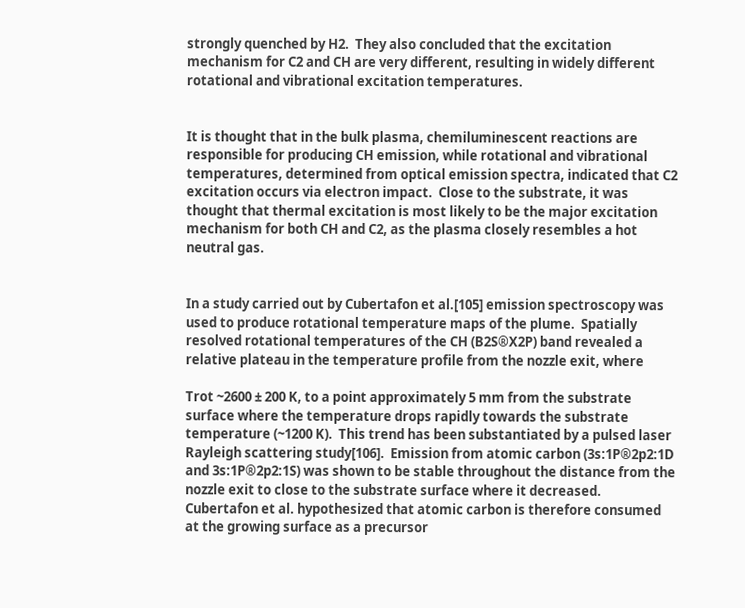strongly quenched by H2.  They also concluded that the excitation mechanism for C2 and CH are very different, resulting in widely different rotational and vibrational excitation temperatures.


It is thought that in the bulk plasma, chemiluminescent reactions are responsible for producing CH emission, while rotational and vibrational temperatures, determined from optical emission spectra, indicated that C2 excitation occurs via electron impact.  Close to the substrate, it was thought that thermal excitation is most likely to be the major excitation mechanism for both CH and C2, as the plasma closely resembles a hot neutral gas.


In a study carried out by Cubertafon et al.[105] emission spectroscopy was used to produce rotational temperature maps of the plume.  Spatially resolved rotational temperatures of the CH (B2S®X2P) band revealed a relative plateau in the temperature profile from the nozzle exit, where

Trot ~2600 ± 200 K, to a point approximately 5 mm from the substrate surface where the temperature drops rapidly towards the substrate temperature (~1200 K).  This trend has been substantiated by a pulsed laser Rayleigh scattering study[106].  Emission from atomic carbon (3s:1P®2p2:1D and 3s:1P®2p2:1S) was shown to be stable throughout the distance from the nozzle exit to close to the substrate surface where it decreased.  Cubertafon et al. hypothesized that atomic carbon is therefore consumed at the growing surface as a precursor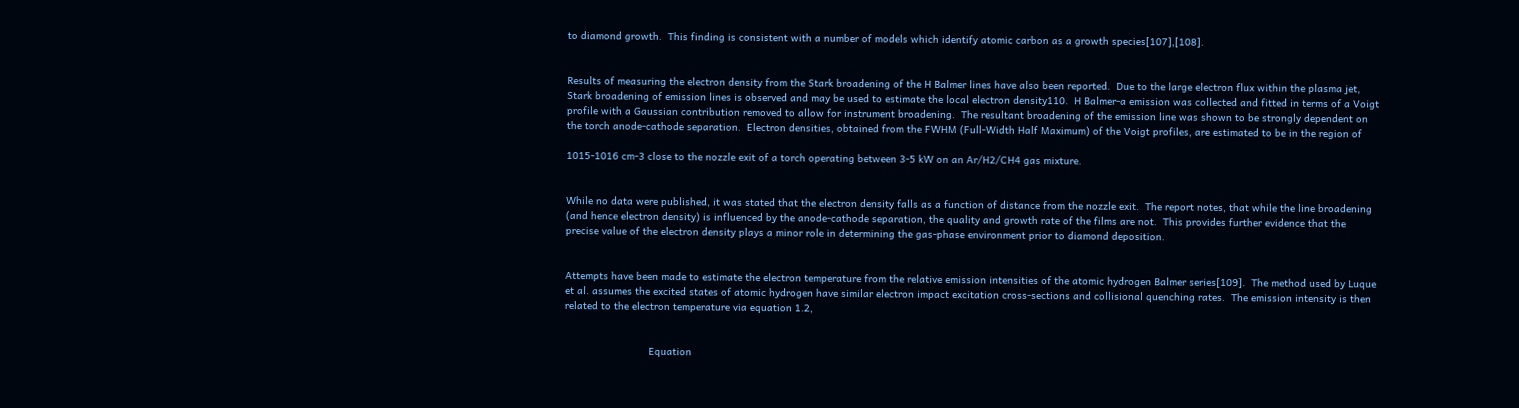to diamond growth.  This finding is consistent with a number of models which identify atomic carbon as a growth species[107],[108].


Results of measuring the electron density from the Stark broadening of the H Balmer lines have also been reported.  Due to the large electron flux within the plasma jet, Stark broadening of emission lines is observed and may be used to estimate the local electron density110.  H Balmer-a emission was collected and fitted in terms of a Voigt profile with a Gaussian contribution removed to allow for instrument broadening.  The resultant broadening of the emission line was shown to be strongly dependent on the torch anode-cathode separation.  Electron densities, obtained from the FWHM (Full-Width Half Maximum) of the Voigt profiles, are estimated to be in the region of

1015-1016 cm-3 close to the nozzle exit of a torch operating between 3-5 kW on an Ar/H2/CH4 gas mixture.


While no data were published, it was stated that the electron density falls as a function of distance from the nozzle exit.  The report notes, that while the line broadening (and hence electron density) is influenced by the anode-cathode separation, the quality and growth rate of the films are not.  This provides further evidence that the precise value of the electron density plays a minor role in determining the gas-phase environment prior to diamond deposition.


Attempts have been made to estimate the electron temperature from the relative emission intensities of the atomic hydrogen Balmer series[109].  The method used by Luque et al. assumes the excited states of atomic hydrogen have similar electron impact excitation cross-sections and collisional quenching rates.  The emission intensity is then related to the electron temperature via equation 1.2,


                            Equation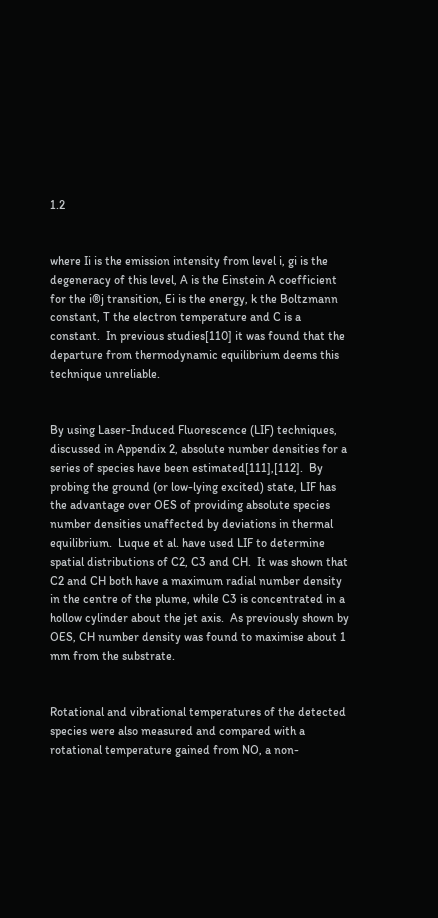1.2


where Ii is the emission intensity from level i, gi is the degeneracy of this level, A is the Einstein A coefficient for the i®j transition, Ei is the energy, k the Boltzmann constant, T the electron temperature and C is a constant.  In previous studies[110] it was found that the departure from thermodynamic equilibrium deems this technique unreliable.


By using Laser-Induced Fluorescence (LIF) techniques, discussed in Appendix 2, absolute number densities for a series of species have been estimated[111],[112].  By probing the ground (or low-lying excited) state, LIF has the advantage over OES of providing absolute species number densities unaffected by deviations in thermal equilibrium.  Luque et al. have used LIF to determine spatial distributions of C2, C3 and CH.  It was shown that C2 and CH both have a maximum radial number density in the centre of the plume, while C3 is concentrated in a hollow cylinder about the jet axis.  As previously shown by OES, CH number density was found to maximise about 1 mm from the substrate.


Rotational and vibrational temperatures of the detected species were also measured and compared with a rotational temperature gained from NO, a non-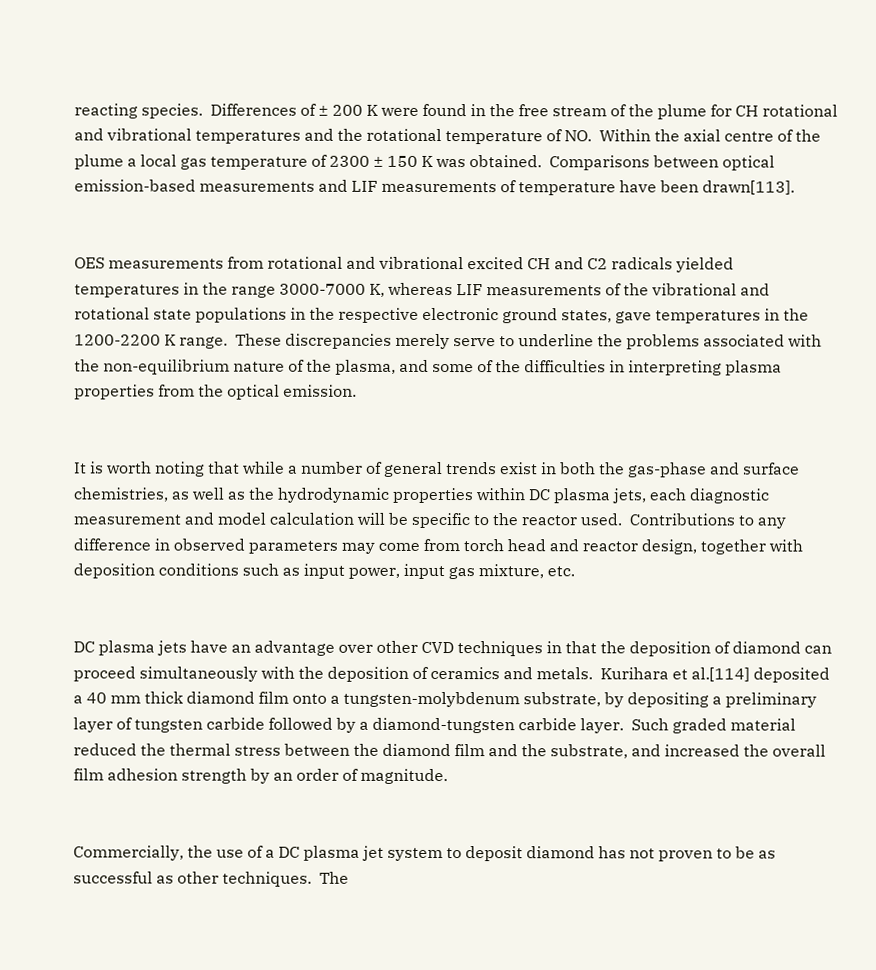reacting species.  Differences of ± 200 K were found in the free stream of the plume for CH rotational and vibrational temperatures and the rotational temperature of NO.  Within the axial centre of the plume a local gas temperature of 2300 ± 150 K was obtained.  Comparisons between optical emission-based measurements and LIF measurements of temperature have been drawn[113].


OES measurements from rotational and vibrational excited CH and C2 radicals yielded temperatures in the range 3000-7000 K, whereas LIF measurements of the vibrational and rotational state populations in the respective electronic ground states, gave temperatures in the 1200-2200 K range.  These discrepancies merely serve to underline the problems associated with the non-equilibrium nature of the plasma, and some of the difficulties in interpreting plasma properties from the optical emission.


It is worth noting that while a number of general trends exist in both the gas-phase and surface chemistries, as well as the hydrodynamic properties within DC plasma jets, each diagnostic measurement and model calculation will be specific to the reactor used.  Contributions to any difference in observed parameters may come from torch head and reactor design, together with deposition conditions such as input power, input gas mixture, etc.


DC plasma jets have an advantage over other CVD techniques in that the deposition of diamond can proceed simultaneously with the deposition of ceramics and metals.  Kurihara et al.[114] deposited a 40 mm thick diamond film onto a tungsten-molybdenum substrate, by depositing a preliminary layer of tungsten carbide followed by a diamond-tungsten carbide layer.  Such graded material reduced the thermal stress between the diamond film and the substrate, and increased the overall film adhesion strength by an order of magnitude.


Commercially, the use of a DC plasma jet system to deposit diamond has not proven to be as successful as other techniques.  The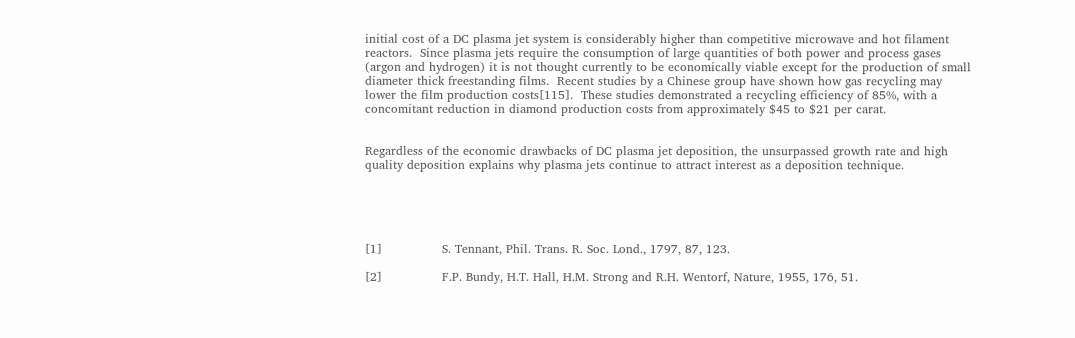initial cost of a DC plasma jet system is considerably higher than competitive microwave and hot filament reactors.  Since plasma jets require the consumption of large quantities of both power and process gases (argon and hydrogen) it is not thought currently to be economically viable except for the production of small diameter thick freestanding films.  Recent studies by a Chinese group have shown how gas recycling may lower the film production costs[115].  These studies demonstrated a recycling efficiency of 85%, with a concomitant reduction in diamond production costs from approximately $45 to $21 per carat.


Regardless of the economic drawbacks of DC plasma jet deposition, the unsurpassed growth rate and high quality deposition explains why plasma jets continue to attract interest as a deposition technique.





[1]               S. Tennant, Phil. Trans. R. Soc. Lond., 1797, 87, 123.

[2]               F.P. Bundy, H.T. Hall, H.M. Strong and R.H. Wentorf, Nature, 1955, 176, 51.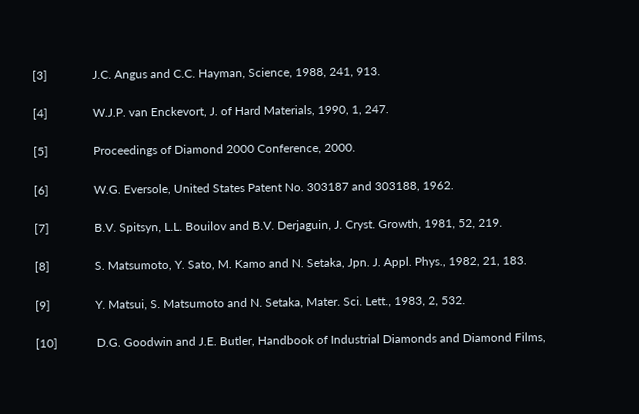[3]               J.C. Angus and C.C. Hayman, Science, 1988, 241, 913.

[4]               W.J.P. van Enckevort, J. of Hard Materials, 1990, 1, 247.

[5]               Proceedings of Diamond 2000 Conference, 2000.

[6]               W.G. Eversole, United States Patent No. 303187 and 303188, 1962.

[7]               B.V. Spitsyn, L.L. Bouilov and B.V. Derjaguin, J. Cryst. Growth, 1981, 52, 219.

[8]               S. Matsumoto, Y. Sato, M. Kamo and N. Setaka, Jpn. J. Appl. Phys., 1982, 21, 183.

[9]               Y. Matsui, S. Matsumoto and N. Setaka, Mater. Sci. Lett., 1983, 2, 532.

[10]             D.G. Goodwin and J.E. Butler, Handbook of Industrial Diamonds and Diamond Films,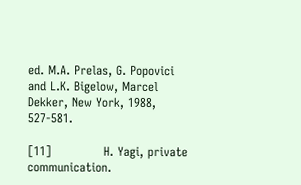ed. M.A. Prelas, G. Popovici and L.K. Bigelow, Marcel Dekker, New York, 1988, 527-581.

[11]             H. Yagi, private communication.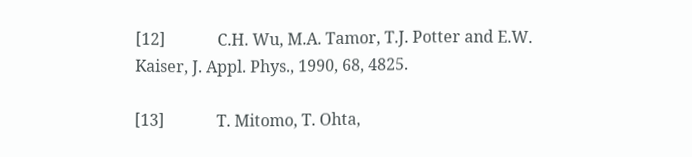[12]             C.H. Wu, M.A. Tamor, T.J. Potter and E.W. Kaiser, J. Appl. Phys., 1990, 68, 4825.

[13]             T. Mitomo, T. Ohta,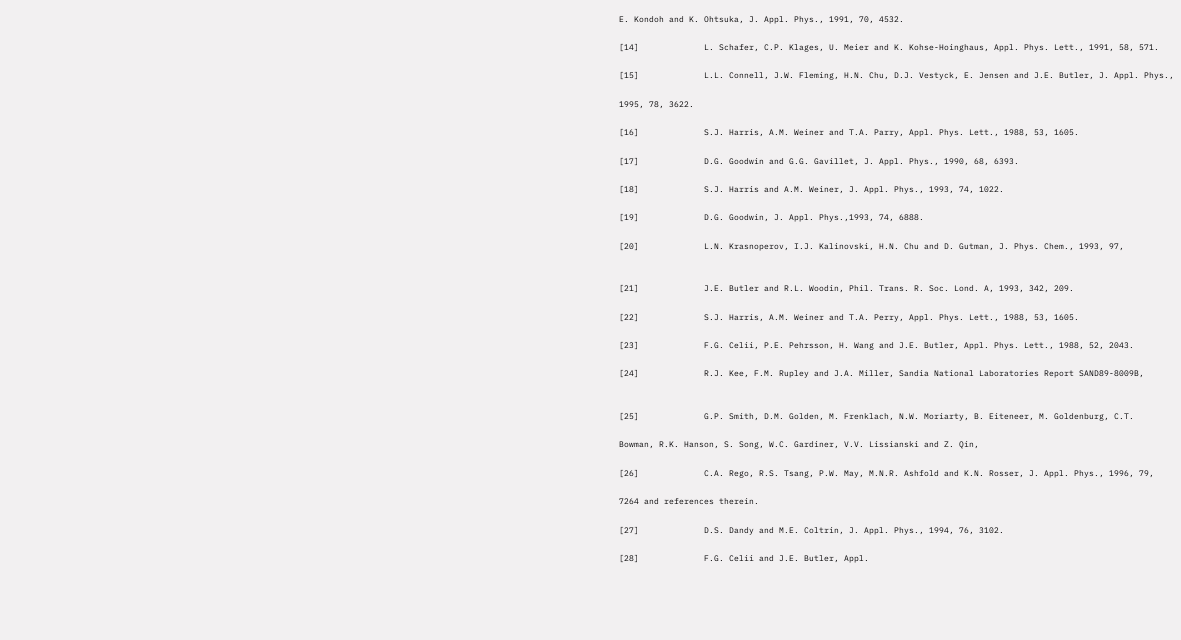E. Kondoh and K. Ohtsuka, J. Appl. Phys., 1991, 70, 4532.

[14]             L. Schafer, C.P. Klages, U. Meier and K. Kohse-Hoinghaus, Appl. Phys. Lett., 1991, 58, 571.

[15]             L.L. Connell, J.W. Fleming, H.N. Chu, D.J. Vestyck, E. Jensen and J.E. Butler, J. Appl. Phys.,

1995, 78, 3622.

[16]             S.J. Harris, A.M. Weiner and T.A. Parry, Appl. Phys. Lett., 1988, 53, 1605.

[17]             D.G. Goodwin and G.G. Gavillet, J. Appl. Phys., 1990, 68, 6393.

[18]             S.J. Harris and A.M. Weiner, J. Appl. Phys., 1993, 74, 1022.

[19]             D.G. Goodwin, J. Appl. Phys.,1993, 74, 6888.

[20]             L.N. Krasnoperov, I.J. Kalinovski, H.N. Chu and D. Gutman, J. Phys. Chem., 1993, 97,


[21]             J.E. Butler and R.L. Woodin, Phil. Trans. R. Soc. Lond. A, 1993, 342, 209.

[22]             S.J. Harris, A.M. Weiner and T.A. Perry, Appl. Phys. Lett., 1988, 53, 1605.

[23]             F.G. Celii, P.E. Pehrsson, H. Wang and J.E. Butler, Appl. Phys. Lett., 1988, 52, 2043.

[24]             R.J. Kee, F.M. Rupley and J.A. Miller, Sandia National Laboratories Report SAND89-8009B,


[25]             G.P. Smith, D.M. Golden, M. Frenklach, N.W. Moriarty, B. Eiteneer, M. Goldenburg, C.T.

Bowman, R.K. Hanson, S. Song, W.C. Gardiner, V.V. Lissianski and Z. Qin,

[26]             C.A. Rego, R.S. Tsang, P.W. May, M.N.R. Ashfold and K.N. Rosser, J. Appl. Phys., 1996, 79,

7264 and references therein.

[27]             D.S. Dandy and M.E. Coltrin, J. Appl. Phys., 1994, 76, 3102.

[28]             F.G. Celii and J.E. Butler, Appl.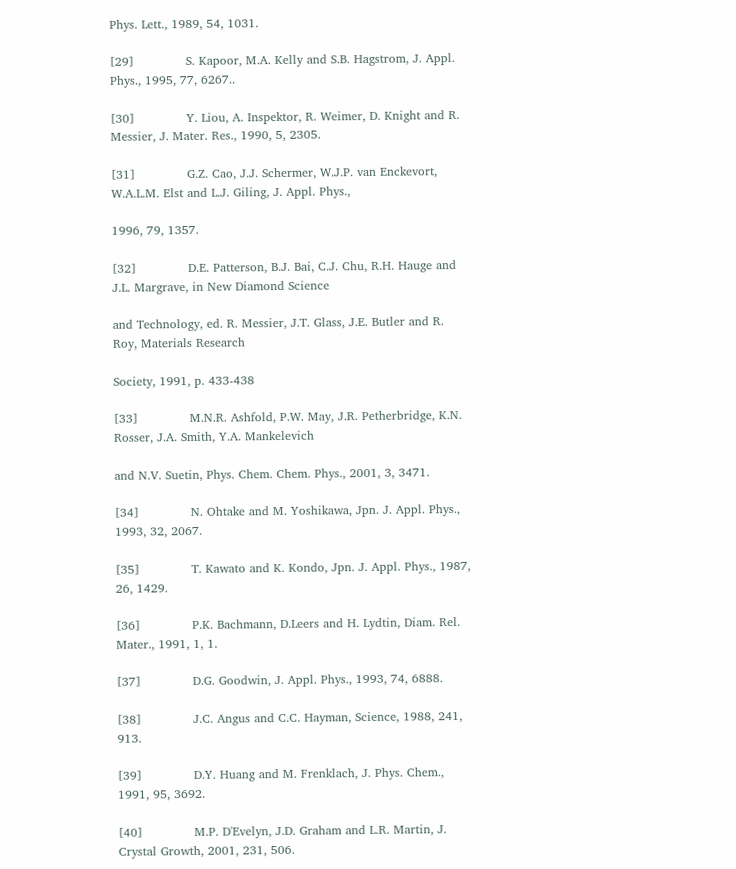Phys. Lett., 1989, 54, 1031.

[29]             S. Kapoor, M.A. Kelly and S.B. Hagstrom, J. Appl. Phys., 1995, 77, 6267..

[30]             Y. Liou, A. Inspektor, R. Weimer, D. Knight and R. Messier, J. Mater. Res., 1990, 5, 2305.

[31]             G.Z. Cao, J.J. Schermer, W.J.P. van Enckevort, W.A.L.M. Elst and L.J. Giling, J. Appl. Phys.,

1996, 79, 1357.

[32]             D.E. Patterson, B.J. Bai, C.J. Chu, R.H. Hauge and J.L. Margrave, in New Diamond Science

and Technology, ed. R. Messier, J.T. Glass, J.E. Butler and R. Roy, Materials Research

Society, 1991, p. 433-438

[33]             M.N.R. Ashfold, P.W. May, J.R. Petherbridge, K.N. Rosser, J.A. Smith, Y.A. Mankelevich

and N.V. Suetin, Phys. Chem. Chem. Phys., 2001, 3, 3471.

[34]             N. Ohtake and M. Yoshikawa, Jpn. J. Appl. Phys., 1993, 32, 2067.

[35]             T. Kawato and K. Kondo, Jpn. J. Appl. Phys., 1987, 26, 1429.

[36]             P.K. Bachmann, D.Leers and H. Lydtin, Diam. Rel. Mater., 1991, 1, 1.

[37]             D.G. Goodwin, J. Appl. Phys., 1993, 74, 6888.

[38]             J.C. Angus and C.C. Hayman, Science, 1988, 241, 913.

[39]             D.Y. Huang and M. Frenklach, J. Phys. Chem., 1991, 95, 3692.

[40]             M.P. D'Evelyn, J.D. Graham and L.R. Martin, J. Crystal Growth, 2001, 231, 506.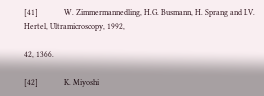[41]             W. Zimmermannedling, H.G. Busmann, H. Sprang and I.V. Hertel, Ultramicroscopy, 1992,

42, 1366.

[42]             K. Miyoshi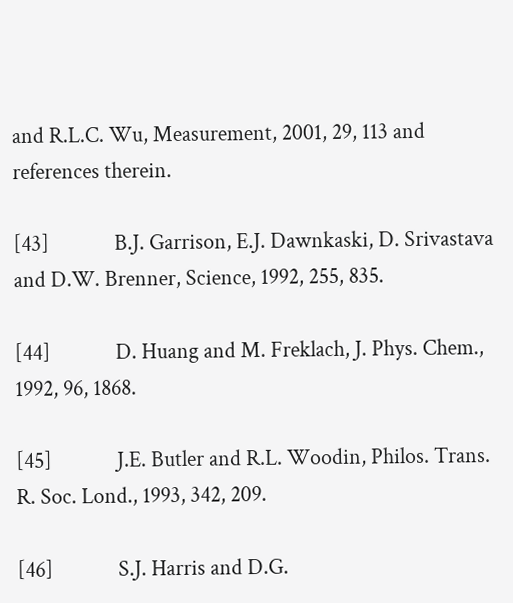and R.L.C. Wu, Measurement, 2001, 29, 113 and references therein.

[43]             B.J. Garrison, E.J. Dawnkaski, D. Srivastava and D.W. Brenner, Science, 1992, 255, 835.

[44]             D. Huang and M. Freklach, J. Phys. Chem., 1992, 96, 1868.

[45]             J.E. Butler and R.L. Woodin, Philos. Trans. R. Soc. Lond., 1993, 342, 209.

[46]             S.J. Harris and D.G.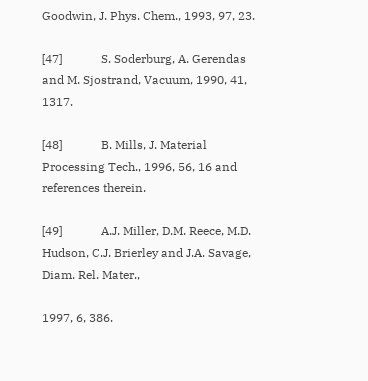Goodwin, J. Phys. Chem., 1993, 97, 23.

[47]             S. Soderburg, A. Gerendas and M. Sjostrand, Vacuum, 1990, 41, 1317.

[48]             B. Mills, J. Material Processing Tech., 1996, 56, 16 and references therein.

[49]             A.J. Miller, D.M. Reece, M.D. Hudson, C.J. Brierley and J.A. Savage, Diam. Rel. Mater.,

1997, 6, 386.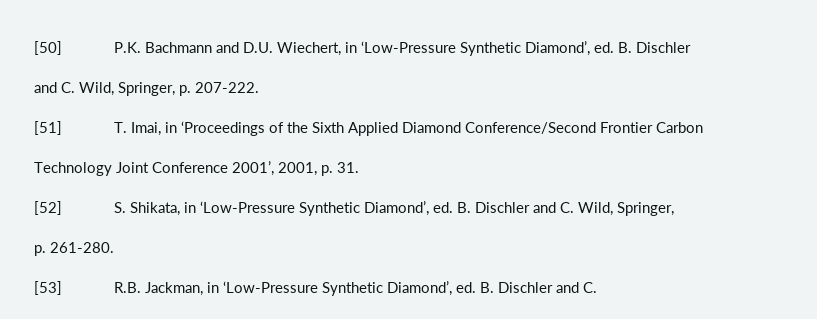[50]             P.K. Bachmann and D.U. Wiechert, in ‘Low-Pressure Synthetic Diamond’, ed. B. Dischler

and C. Wild, Springer, p. 207-222.

[51]             T. Imai, in ‘Proceedings of the Sixth Applied Diamond Conference/Second Frontier Carbon

Technology Joint Conference 2001’, 2001, p. 31.

[52]             S. Shikata, in ‘Low-Pressure Synthetic Diamond’, ed. B. Dischler and C. Wild, Springer,

p. 261-280.

[53]             R.B. Jackman, in ‘Low-Pressure Synthetic Diamond’, ed. B. Dischler and C.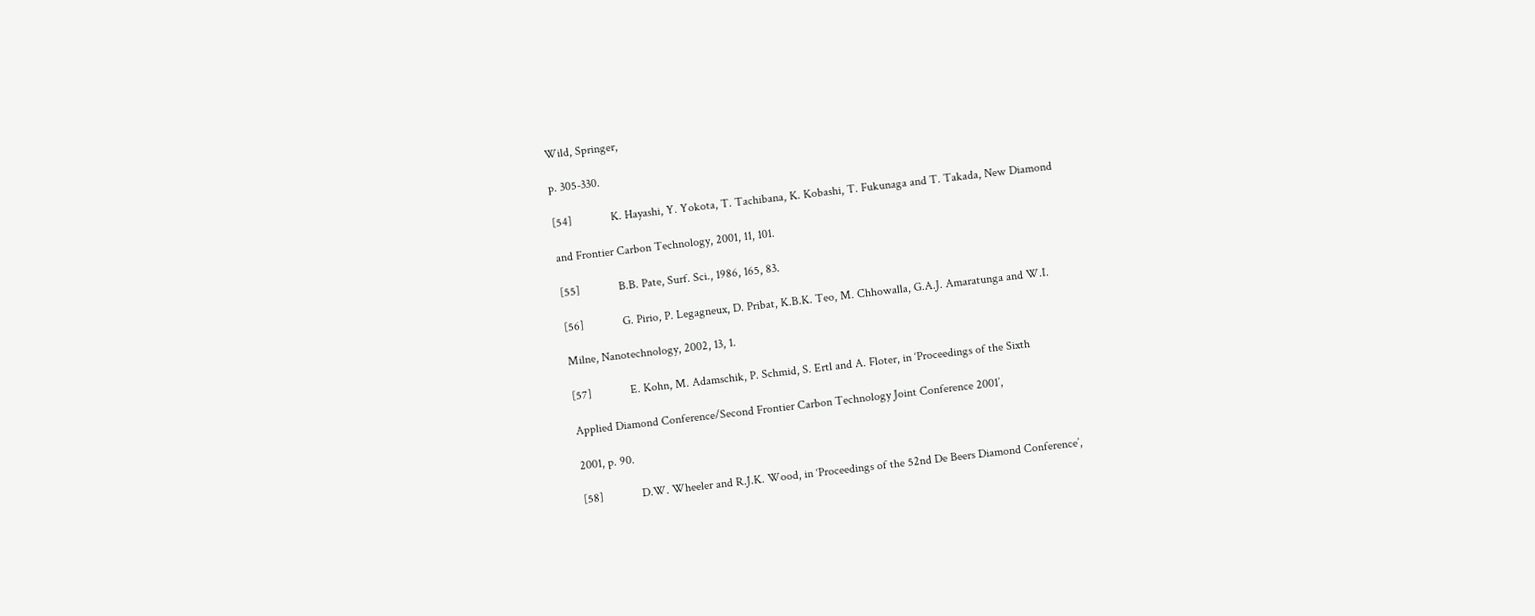Wild, Springer,

p. 305-330.

[54]             K. Hayashi, Y. Yokota, T. Tachibana, K. Kobashi, T. Fukunaga and T. Takada, New Diamond

and Frontier Carbon Technology, 2001, 11, 101.

[55]             B.B. Pate, Surf. Sci., 1986, 165, 83.

[56]             G. Pirio, P. Legagneux, D. Pribat, K.B.K. Teo, M. Chhowalla, G.A.J. Amaratunga and W.I.

Milne, Nanotechnology, 2002, 13, 1.

[57]             E. Kohn, M. Adamschik, P. Schmid, S. Ertl and A. Floter, in ‘Proceedings of the Sixth

Applied Diamond Conference/Second Frontier Carbon Technology Joint Conference 2001’,

2001, p. 90.

[58]             D.W. Wheeler and R.J.K. Wood, in ‘Proceedings of the 52nd De Beers Diamond Conference’,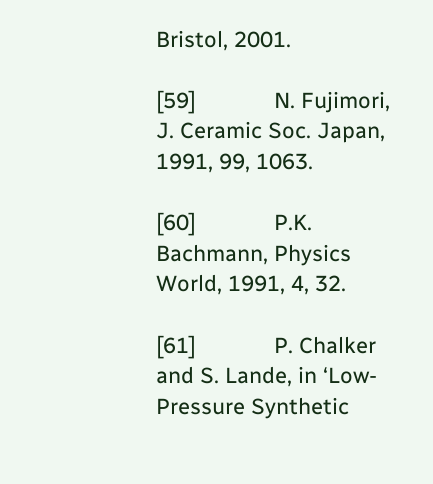Bristol, 2001.

[59]             N. Fujimori, J. Ceramic Soc. Japan, 1991, 99, 1063.

[60]             P.K. Bachmann, Physics World, 1991, 4, 32.

[61]             P. Chalker and S. Lande, in ‘Low-Pressure Synthetic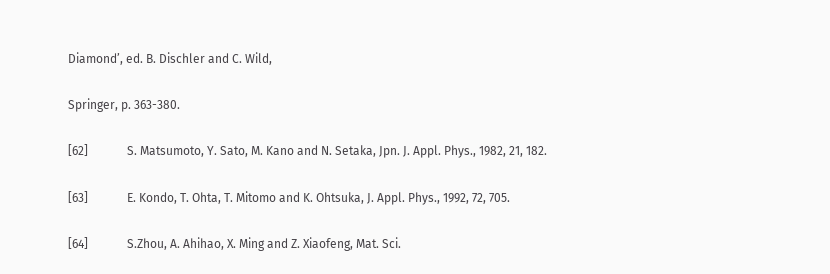Diamond’, ed. B. Dischler and C. Wild,

Springer, p. 363-380.

[62]             S. Matsumoto, Y. Sato, M. Kano and N. Setaka, Jpn. J. Appl. Phys., 1982, 21, 182.

[63]             E. Kondo, T. Ohta, T. Mitomo and K. Ohtsuka, J. Appl. Phys., 1992, 72, 705.

[64]             S.Zhou, A. Ahihao, X. Ming and Z. Xiaofeng, Mat. Sci.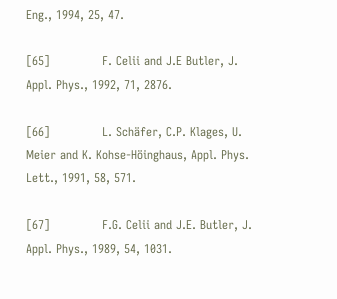Eng., 1994, 25, 47.

[65]             F. Celii and J.E Butler, J. Appl. Phys., 1992, 71, 2876.

[66]             L. Schäfer, C.P. Klages, U. Meier and K. Kohse-Höinghaus, Appl. Phys. Lett., 1991, 58, 571.

[67]             F.G. Celii and J.E. Butler, J. Appl. Phys., 1989, 54, 1031.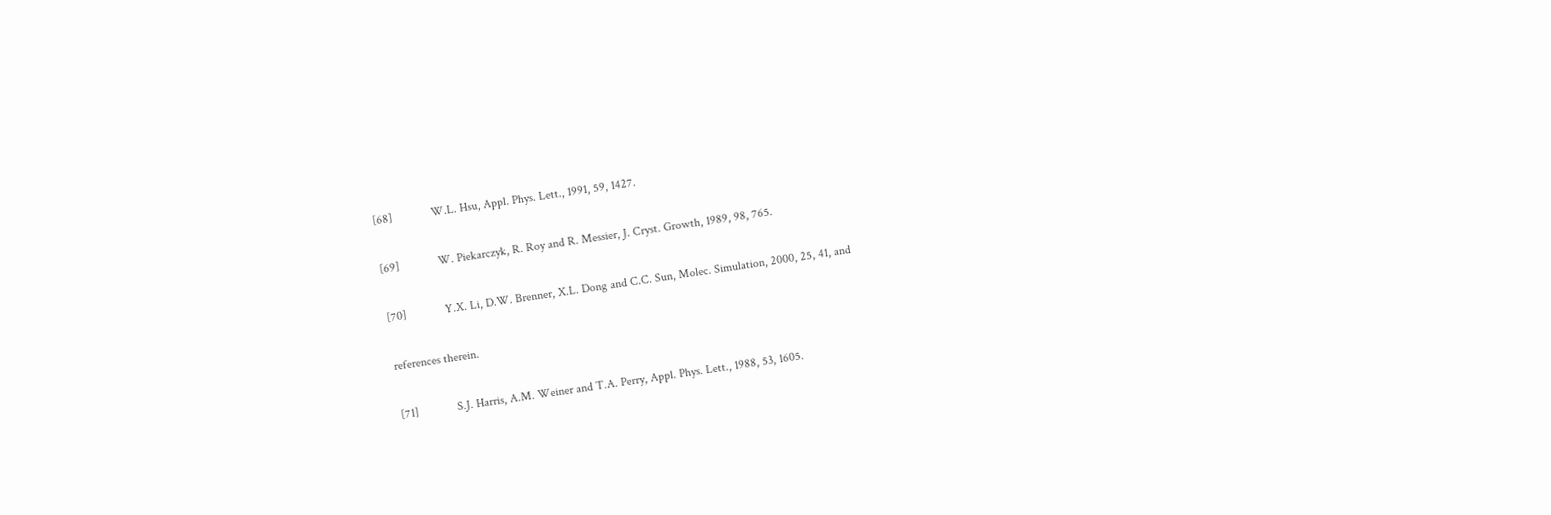[68]             W.L. Hsu, Appl. Phys. Lett., 1991, 59, 1427.

[69]             W. Piekarczyk, R. Roy and R. Messier, J. Cryst. Growth, 1989, 98, 765.

[70]             Y.X. Li, D.W. Brenner, X.L. Dong and C.C. Sun, Molec. Simulation, 2000, 25, 41, and

references therein.

[71]             S.J. Harris, A.M. Weiner and T.A. Perry, Appl. Phys. Lett., 1988, 53, 1605.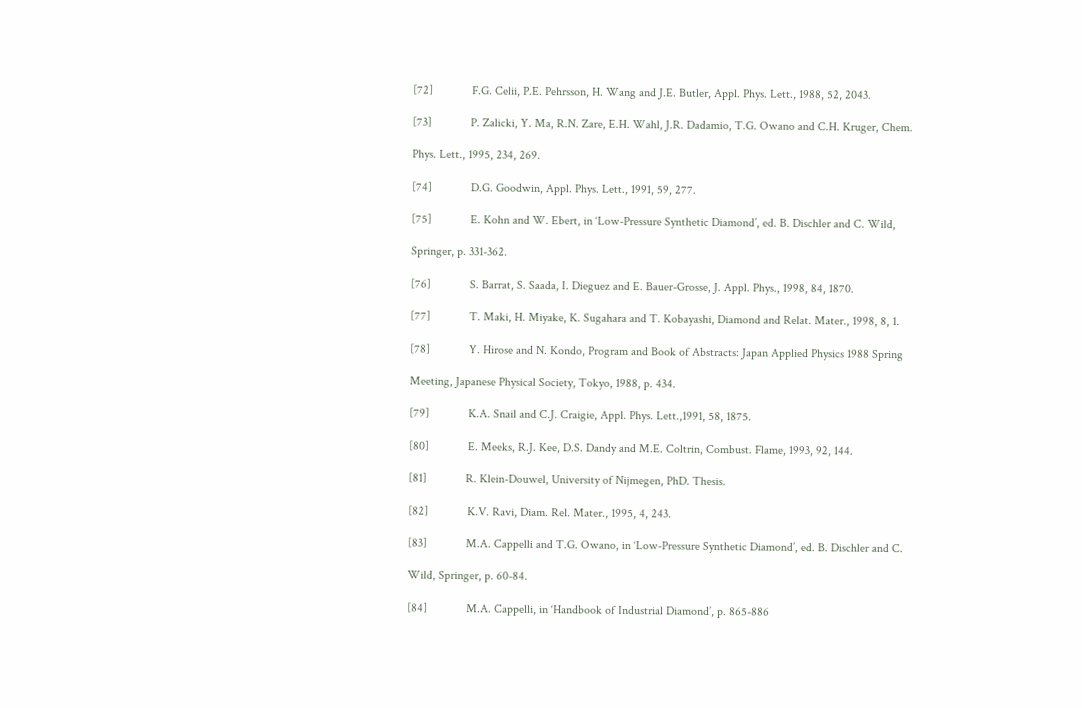[72]             F.G. Celii, P.E. Pehrsson, H. Wang and J.E. Butler, Appl. Phys. Lett., 1988, 52, 2043.

[73]             P. Zalicki, Y. Ma, R.N. Zare, E.H. Wahl, J.R. Dadamio, T.G. Owano and C.H. Kruger, Chem.

Phys. Lett., 1995, 234, 269.

[74]             D.G. Goodwin, Appl. Phys. Lett., 1991, 59, 277.

[75]             E. Kohn and W. Ebert, in ‘Low-Pressure Synthetic Diamond’, ed. B. Dischler and C. Wild,

Springer, p. 331-362.

[76]             S. Barrat, S. Saada, I. Dieguez and E. Bauer-Grosse, J. Appl. Phys., 1998, 84, 1870.

[77]             T. Maki, H. Miyake, K. Sugahara and T. Kobayashi, Diamond and Relat. Mater., 1998, 8, 1.

[78]             Y. Hirose and N. Kondo, Program and Book of Abstracts: Japan Applied Physics 1988 Spring

Meeting, Japanese Physical Society, Tokyo, 1988, p. 434.

[79]             K.A. Snail and C.J. Craigie, Appl. Phys. Lett.,1991, 58, 1875.

[80]             E. Meeks, R.J. Kee, D.S. Dandy and M.E. Coltrin, Combust. Flame, 1993, 92, 144.

[81]             R. Klein-Douwel, University of Nijmegen, PhD. Thesis.

[82]             K.V. Ravi, Diam. Rel. Mater., 1995, 4, 243.

[83]             M.A. Cappelli and T.G. Owano, in ‘Low-Pressure Synthetic Diamond’, ed. B. Dischler and C.

Wild, Springer, p. 60-84.

[84]             M.A. Cappelli, in ‘Handbook of Industrial Diamond’, p. 865-886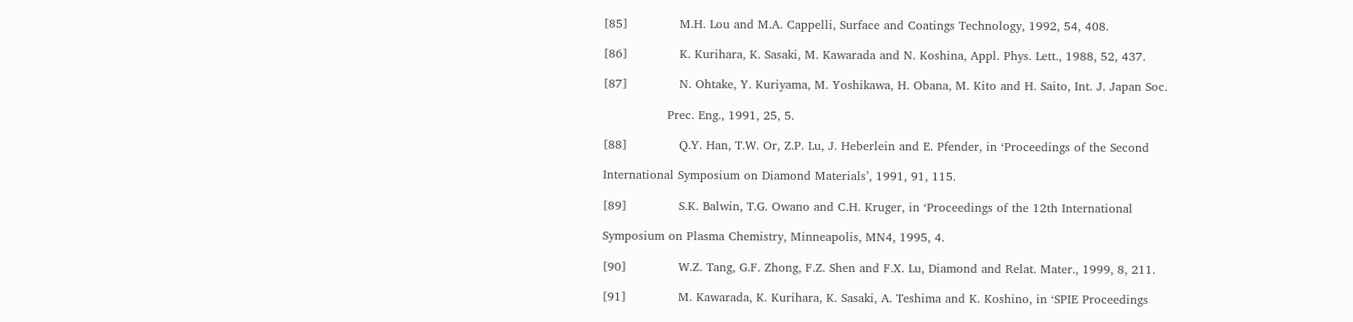[85]             M.H. Lou and M.A. Cappelli, Surface and Coatings Technology, 1992, 54, 408.

[86]             K. Kurihara, K. Sasaki, M. Kawarada and N. Koshina, Appl. Phys. Lett., 1988, 52, 437.

[87]             N. Ohtake, Y. Kuriyama, M. Yoshikawa, H. Obana, M. Kito and H. Saito, Int. J. Japan Soc.

                Prec. Eng., 1991, 25, 5.

[88]             Q.Y. Han, T.W. Or, Z.P. Lu, J. Heberlein and E. Pfender, in ‘Proceedings of the Second

International Symposium on Diamond Materials’, 1991, 91, 115.

[89]             S.K. Balwin, T.G. Owano and C.H. Kruger, in ‘Proceedings of the 12th International

Symposium on Plasma Chemistry, Minneapolis, MN4, 1995, 4.

[90]             W.Z. Tang, G.F. Zhong, F.Z. Shen and F.X. Lu, Diamond and Relat. Mater., 1999, 8, 211.

[91]             M. Kawarada, K. Kurihara, K. Sasaki, A. Teshima and K. Koshino, in ‘SPIE Proceedings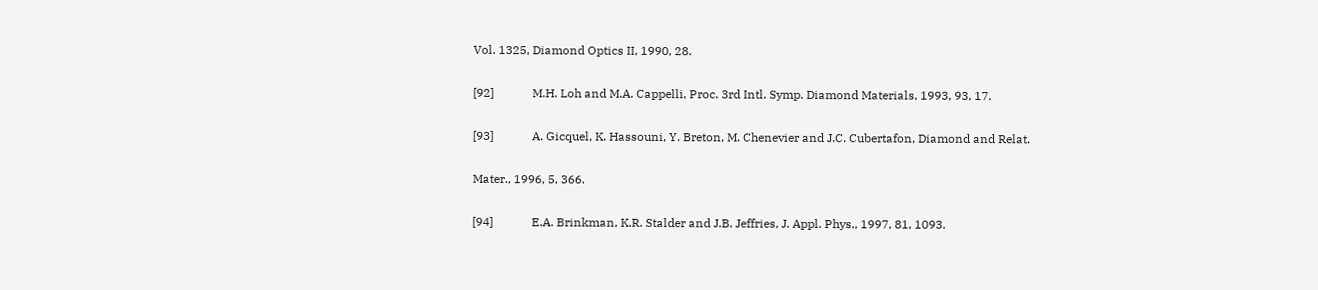Vol. 1325, Diamond Optics II, 1990, 28.

[92]             M.H. Loh and M.A. Cappelli, Proc. 3rd Intl. Symp. Diamond Materials, 1993, 93, 17.

[93]             A. Gicquel, K. Hassouni, Y. Breton, M. Chenevier and J.C. Cubertafon, Diamond and Relat.

Mater., 1996, 5, 366.

[94]             E.A. Brinkman, K.R. Stalder and J.B. Jeffries, J. Appl. Phys., 1997, 81, 1093.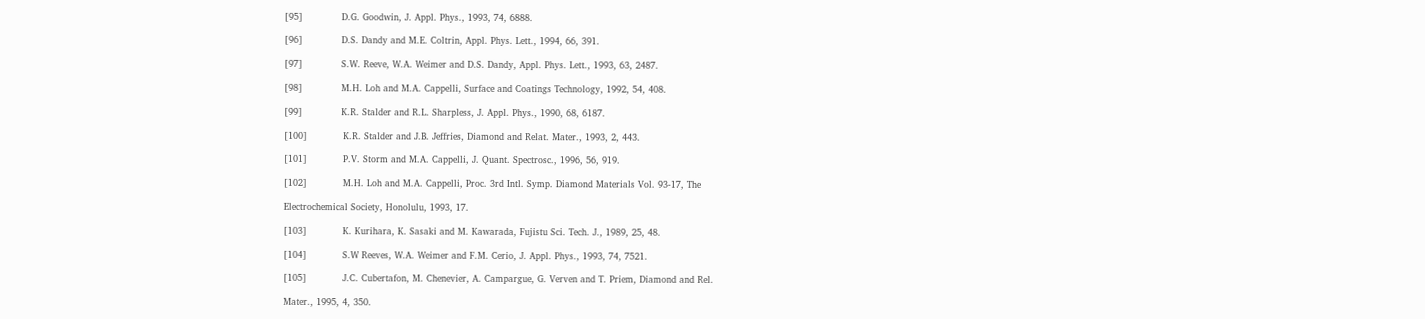[95]             D.G. Goodwin, J. Appl. Phys., 1993, 74, 6888.

[96]             D.S. Dandy and M.E. Coltrin, Appl. Phys. Lett., 1994, 66, 391.

[97]             S.W. Reeve, W.A. Weimer and D.S. Dandy, Appl. Phys. Lett., 1993, 63, 2487.

[98]             M.H. Loh and M.A. Cappelli, Surface and Coatings Technology, 1992, 54, 408.

[99]             K.R. Stalder and R.L. Sharpless, J. Appl. Phys., 1990, 68, 6187.

[100]            K.R. Stalder and J.B. Jeffries, Diamond and Relat. Mater., 1993, 2, 443.

[101]            P.V. Storm and M.A. Cappelli, J. Quant. Spectrosc., 1996, 56, 919.

[102]            M.H. Loh and M.A. Cappelli, Proc. 3rd Intl. Symp. Diamond Materials Vol. 93-17, The

Electrochemical Society, Honolulu, 1993, 17.

[103]            K. Kurihara, K. Sasaki and M. Kawarada, Fujistu Sci. Tech. J., 1989, 25, 48.

[104]            S.W Reeves, W.A. Weimer and F.M. Cerio, J. Appl. Phys., 1993, 74, 7521.

[105]            J.C. Cubertafon, M. Chenevier, A. Campargue, G. Verven and T. Priem, Diamond and Rel.

Mater., 1995, 4, 350.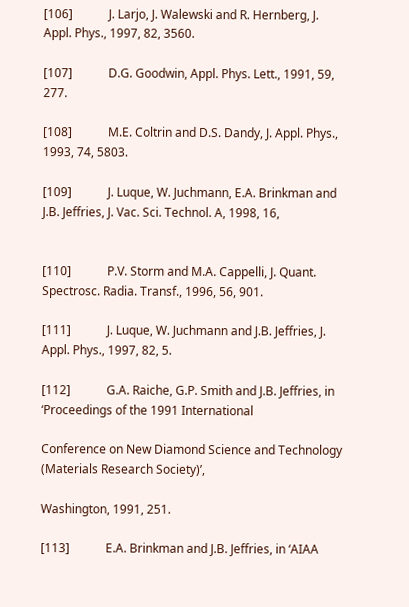[106]            J. Larjo, J. Walewski and R. Hernberg, J. Appl. Phys., 1997, 82, 3560.

[107]            D.G. Goodwin, Appl. Phys. Lett., 1991, 59, 277.

[108]            M.E. Coltrin and D.S. Dandy, J. Appl. Phys., 1993, 74, 5803.

[109]            J. Luque, W. Juchmann, E.A. Brinkman and J.B. Jeffries, J. Vac. Sci. Technol. A, 1998, 16,


[110]            P.V. Storm and M.A. Cappelli, J. Quant. Spectrosc. Radia. Transf., 1996, 56, 901.

[111]            J. Luque, W. Juchmann and J.B. Jeffries, J. Appl. Phys., 1997, 82, 5.

[112]            G.A. Raiche, G.P. Smith and J.B. Jeffries, in ‘Proceedings of the 1991 International

Conference on New Diamond Science and Technology (Materials Research Society)’,

Washington, 1991, 251.

[113]            E.A. Brinkman and J.B. Jeffries, in ‘AIAA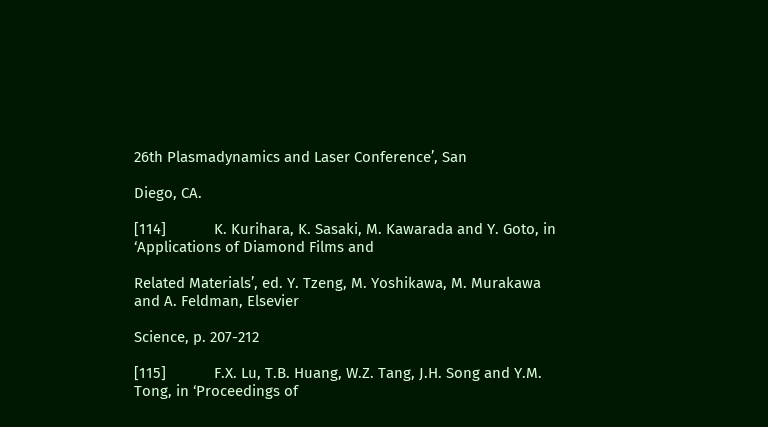26th Plasmadynamics and Laser Conference’, San

Diego, CA.

[114]            K. Kurihara, K. Sasaki, M. Kawarada and Y. Goto, in ‘Applications of Diamond Films and

Related Materials’, ed. Y. Tzeng, M. Yoshikawa, M. Murakawa and A. Feldman, Elsevier

Science, p. 207-212

[115]            F.X. Lu, T.B. Huang, W.Z. Tang, J.H. Song and Y.M. Tong, in ‘Proceedings of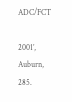ADC/FCT

2001’, Auburn, 285.